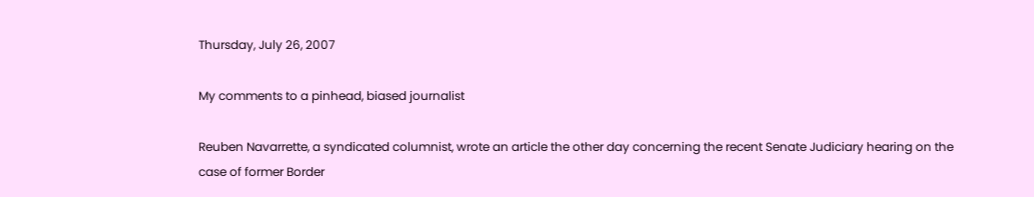Thursday, July 26, 2007

My comments to a pinhead, biased journalist

Reuben Navarrette, a syndicated columnist, wrote an article the other day concerning the recent Senate Judiciary hearing on the case of former Border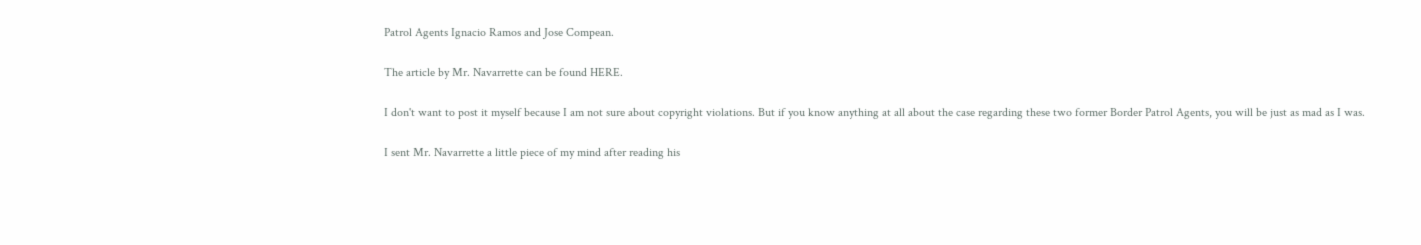Patrol Agents Ignacio Ramos and Jose Compean.

The article by Mr. Navarrette can be found HERE.

I don't want to post it myself because I am not sure about copyright violations. But if you know anything at all about the case regarding these two former Border Patrol Agents, you will be just as mad as I was.

I sent Mr. Navarrette a little piece of my mind after reading his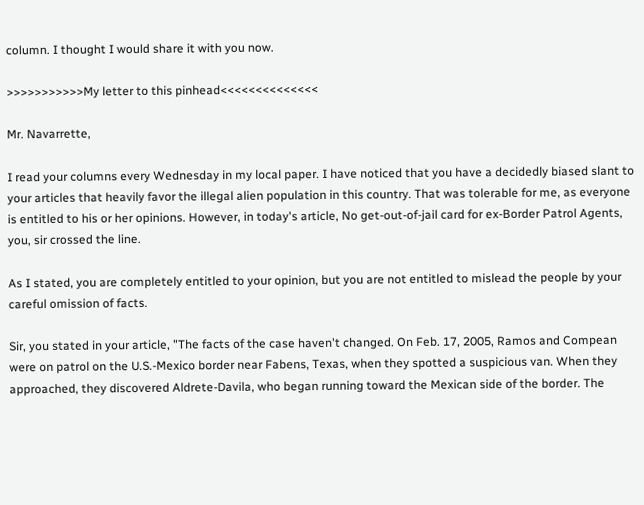column. I thought I would share it with you now.

>>>>>>>>>>>My letter to this pinhead<<<<<<<<<<<<<<

Mr. Navarrette,

I read your columns every Wednesday in my local paper. I have noticed that you have a decidedly biased slant to your articles that heavily favor the illegal alien population in this country. That was tolerable for me, as everyone is entitled to his or her opinions. However, in today's article, No get-out-of-jail card for ex-Border Patrol Agents, you, sir crossed the line.

As I stated, you are completely entitled to your opinion, but you are not entitled to mislead the people by your careful omission of facts.

Sir, you stated in your article, "The facts of the case haven't changed. On Feb. 17, 2005, Ramos and Compean were on patrol on the U.S.-Mexico border near Fabens, Texas, when they spotted a suspicious van. When they approached, they discovered Aldrete-Davila, who began running toward the Mexican side of the border. The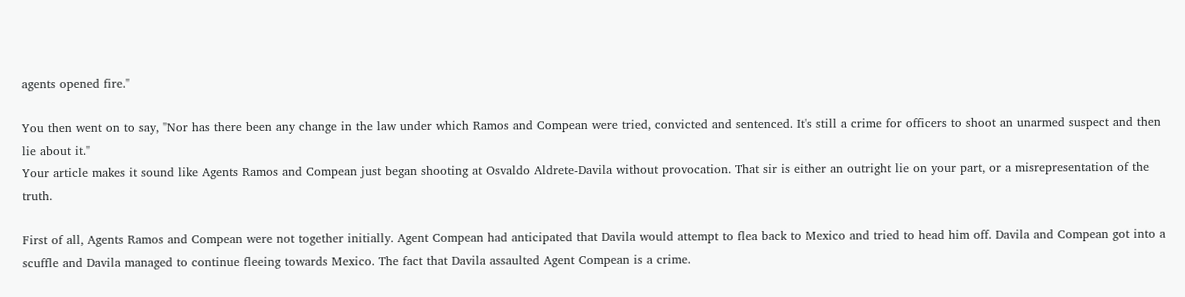agents opened fire."

You then went on to say, "Nor has there been any change in the law under which Ramos and Compean were tried, convicted and sentenced. It's still a crime for officers to shoot an unarmed suspect and then lie about it."
Your article makes it sound like Agents Ramos and Compean just began shooting at Osvaldo Aldrete-Davila without provocation. That sir is either an outright lie on your part, or a misrepresentation of the truth.

First of all, Agents Ramos and Compean were not together initially. Agent Compean had anticipated that Davila would attempt to flea back to Mexico and tried to head him off. Davila and Compean got into a scuffle and Davila managed to continue fleeing towards Mexico. The fact that Davila assaulted Agent Compean is a crime.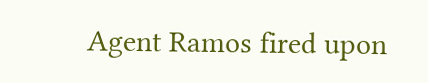Agent Ramos fired upon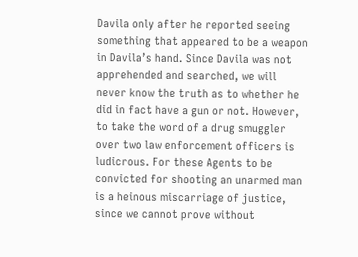Davila only after he reported seeing something that appeared to be a weapon in Davila’s hand. Since Davila was not apprehended and searched, we will never know the truth as to whether he did in fact have a gun or not. However, to take the word of a drug smuggler over two law enforcement officers is ludicrous. For these Agents to be convicted for shooting an unarmed man is a heinous miscarriage of justice, since we cannot prove without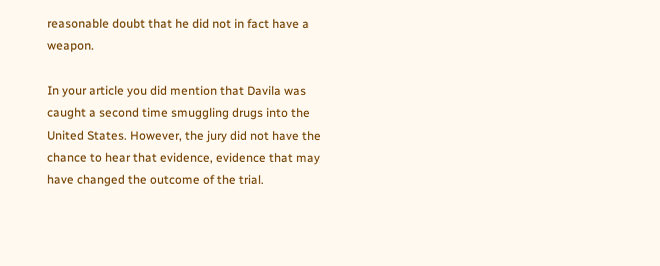reasonable doubt that he did not in fact have a weapon.

In your article you did mention that Davila was caught a second time smuggling drugs into the United States. However, the jury did not have the chance to hear that evidence, evidence that may have changed the outcome of the trial.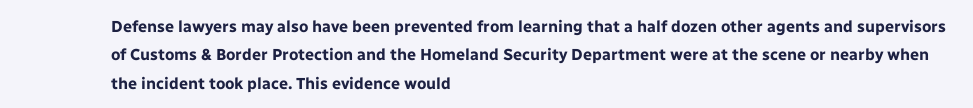Defense lawyers may also have been prevented from learning that a half dozen other agents and supervisors of Customs & Border Protection and the Homeland Security Department were at the scene or nearby when the incident took place. This evidence would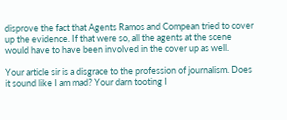disprove the fact that Agents Ramos and Compean tried to cover up the evidence. If that were so, all the agents at the scene would have to have been involved in the cover up as well.

Your article sir is a disgrace to the profession of journalism. Does it sound like I am mad? Your darn tooting I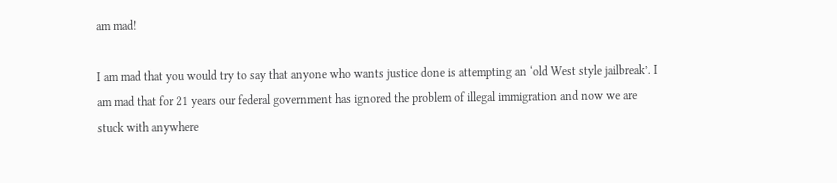am mad!

I am mad that you would try to say that anyone who wants justice done is attempting an ‘old West style jailbreak’. I am mad that for 21 years our federal government has ignored the problem of illegal immigration and now we are stuck with anywhere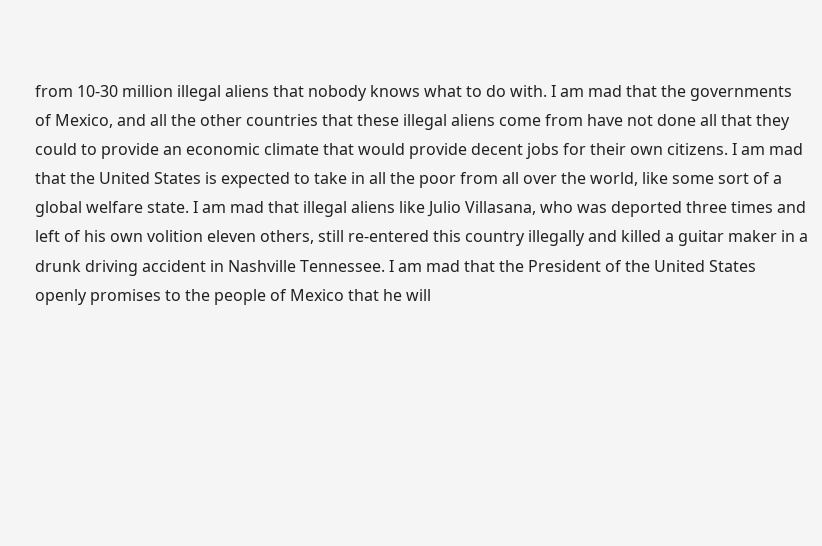from 10-30 million illegal aliens that nobody knows what to do with. I am mad that the governments of Mexico, and all the other countries that these illegal aliens come from have not done all that they could to provide an economic climate that would provide decent jobs for their own citizens. I am mad that the United States is expected to take in all the poor from all over the world, like some sort of a global welfare state. I am mad that illegal aliens like Julio Villasana, who was deported three times and left of his own volition eleven others, still re-entered this country illegally and killed a guitar maker in a drunk driving accident in Nashville Tennessee. I am mad that the President of the United States openly promises to the people of Mexico that he will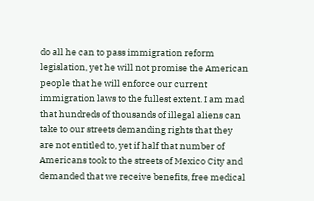do all he can to pass immigration reform legislation, yet he will not promise the American people that he will enforce our current immigration laws to the fullest extent. I am mad that hundreds of thousands of illegal aliens can take to our streets demanding rights that they are not entitled to, yet if half that number of Americans took to the streets of Mexico City and demanded that we receive benefits, free medical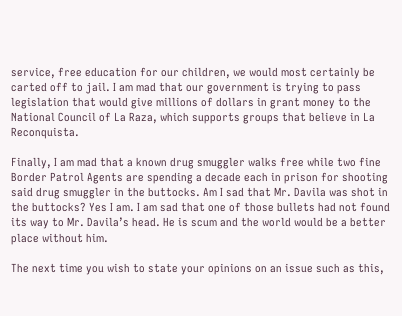service, free education for our children, we would most certainly be carted off to jail. I am mad that our government is trying to pass legislation that would give millions of dollars in grant money to the National Council of La Raza, which supports groups that believe in La Reconquista.

Finally, I am mad that a known drug smuggler walks free while two fine Border Patrol Agents are spending a decade each in prison for shooting said drug smuggler in the buttocks. Am I sad that Mr. Davila was shot in the buttocks? Yes I am. I am sad that one of those bullets had not found its way to Mr. Davila’s head. He is scum and the world would be a better place without him.

The next time you wish to state your opinions on an issue such as this,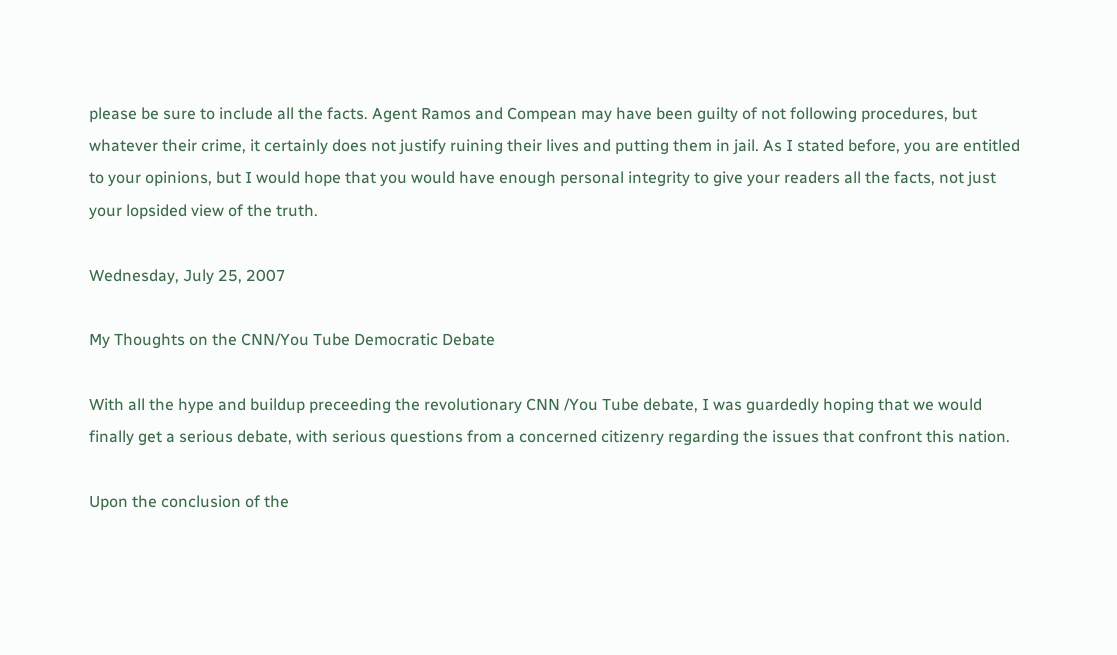please be sure to include all the facts. Agent Ramos and Compean may have been guilty of not following procedures, but whatever their crime, it certainly does not justify ruining their lives and putting them in jail. As I stated before, you are entitled to your opinions, but I would hope that you would have enough personal integrity to give your readers all the facts, not just your lopsided view of the truth.

Wednesday, July 25, 2007

My Thoughts on the CNN/You Tube Democratic Debate

With all the hype and buildup preceeding the revolutionary CNN /You Tube debate, I was guardedly hoping that we would finally get a serious debate, with serious questions from a concerned citizenry regarding the issues that confront this nation.

Upon the conclusion of the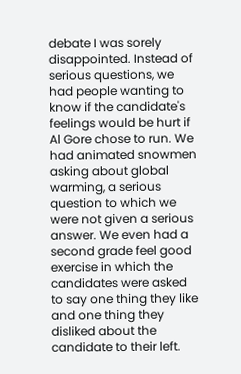debate I was sorely disappointed. Instead of serious questions, we had people wanting to know if the candidate's feelings would be hurt if Al Gore chose to run. We had animated snowmen asking about global warming, a serious question to which we were not given a serious answer. We even had a second grade feel good exercise in which the candidates were asked to say one thing they like and one thing they disliked about the candidate to their left.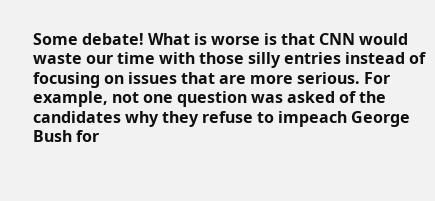Some debate! What is worse is that CNN would waste our time with those silly entries instead of focusing on issues that are more serious. For example, not one question was asked of the candidates why they refuse to impeach George Bush for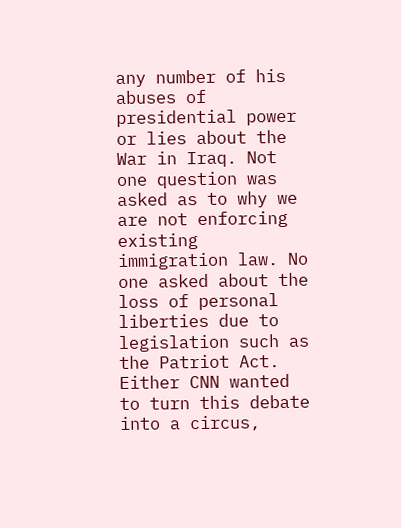any number of his abuses of presidential power or lies about the War in Iraq. Not one question was asked as to why we are not enforcing existing immigration law. No one asked about the loss of personal liberties due to legislation such as the Patriot Act. Either CNN wanted to turn this debate into a circus,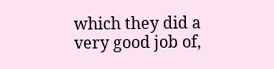which they did a very good job of,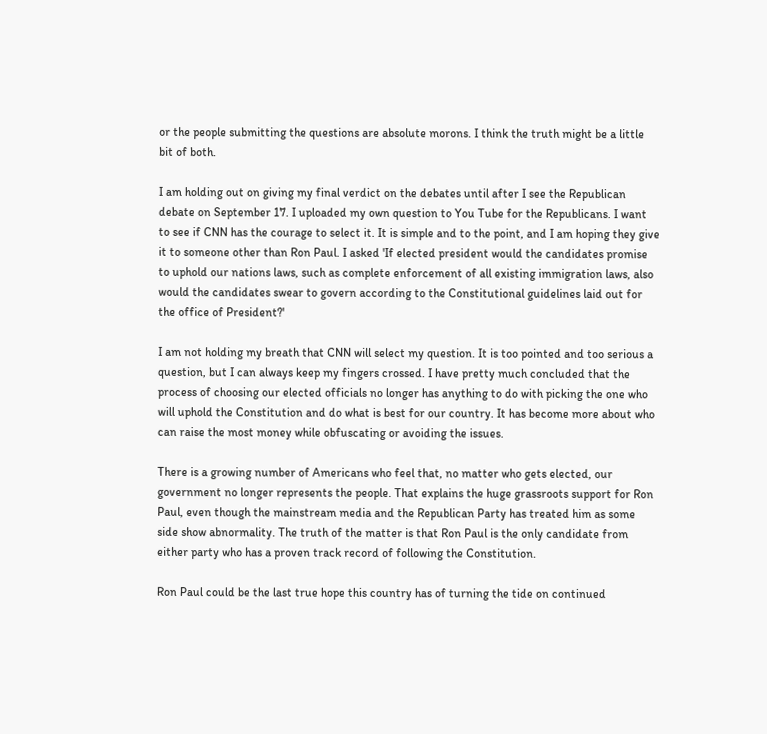or the people submitting the questions are absolute morons. I think the truth might be a little bit of both.

I am holding out on giving my final verdict on the debates until after I see the Republican debate on September 17. I uploaded my own question to You Tube for the Republicans. I want to see if CNN has the courage to select it. It is simple and to the point, and I am hoping they give it to someone other than Ron Paul. I asked 'If elected president would the candidates promise to uphold our nations laws, such as complete enforcement of all existing immigration laws, also would the candidates swear to govern according to the Constitutional guidelines laid out for the office of President?'

I am not holding my breath that CNN will select my question. It is too pointed and too serious a question, but I can always keep my fingers crossed. I have pretty much concluded that the process of choosing our elected officials no longer has anything to do with picking the one who will uphold the Constitution and do what is best for our country. It has become more about who can raise the most money while obfuscating or avoiding the issues.

There is a growing number of Americans who feel that, no matter who gets elected, our government no longer represents the people. That explains the huge grassroots support for Ron Paul, even though the mainstream media and the Republican Party has treated him as some side show abnormality. The truth of the matter is that Ron Paul is the only candidate from either party who has a proven track record of following the Constitution.

Ron Paul could be the last true hope this country has of turning the tide on continued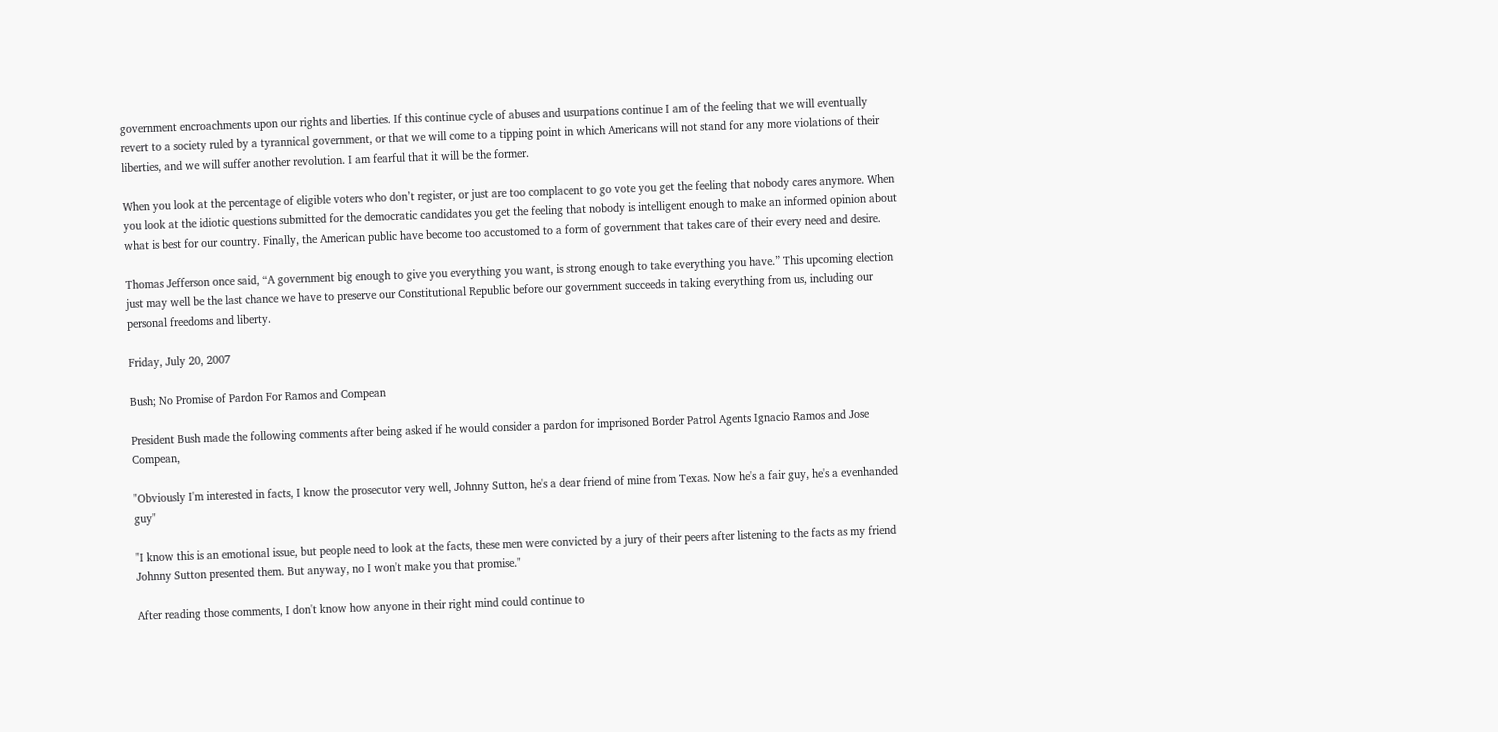government encroachments upon our rights and liberties. If this continue cycle of abuses and usurpations continue I am of the feeling that we will eventually revert to a society ruled by a tyrannical government, or that we will come to a tipping point in which Americans will not stand for any more violations of their liberties, and we will suffer another revolution. I am fearful that it will be the former.

When you look at the percentage of eligible voters who don’t register, or just are too complacent to go vote you get the feeling that nobody cares anymore. When you look at the idiotic questions submitted for the democratic candidates you get the feeling that nobody is intelligent enough to make an informed opinion about what is best for our country. Finally, the American public have become too accustomed to a form of government that takes care of their every need and desire.

Thomas Jefferson once said, “A government big enough to give you everything you want, is strong enough to take everything you have.” This upcoming election just may well be the last chance we have to preserve our Constitutional Republic before our government succeeds in taking everything from us, including our personal freedoms and liberty.

Friday, July 20, 2007

Bush; No Promise of Pardon For Ramos and Compean

President Bush made the following comments after being asked if he would consider a pardon for imprisoned Border Patrol Agents Ignacio Ramos and Jose Compean,

"Obviously I'm interested in facts, I know the prosecutor very well, Johnny Sutton, he's a dear friend of mine from Texas. Now he's a fair guy, he's a evenhanded guy"

"I know this is an emotional issue, but people need to look at the facts, these men were convicted by a jury of their peers after listening to the facts as my friend Johnny Sutton presented them. But anyway, no I won't make you that promise."

After reading those comments, I don't know how anyone in their right mind could continue to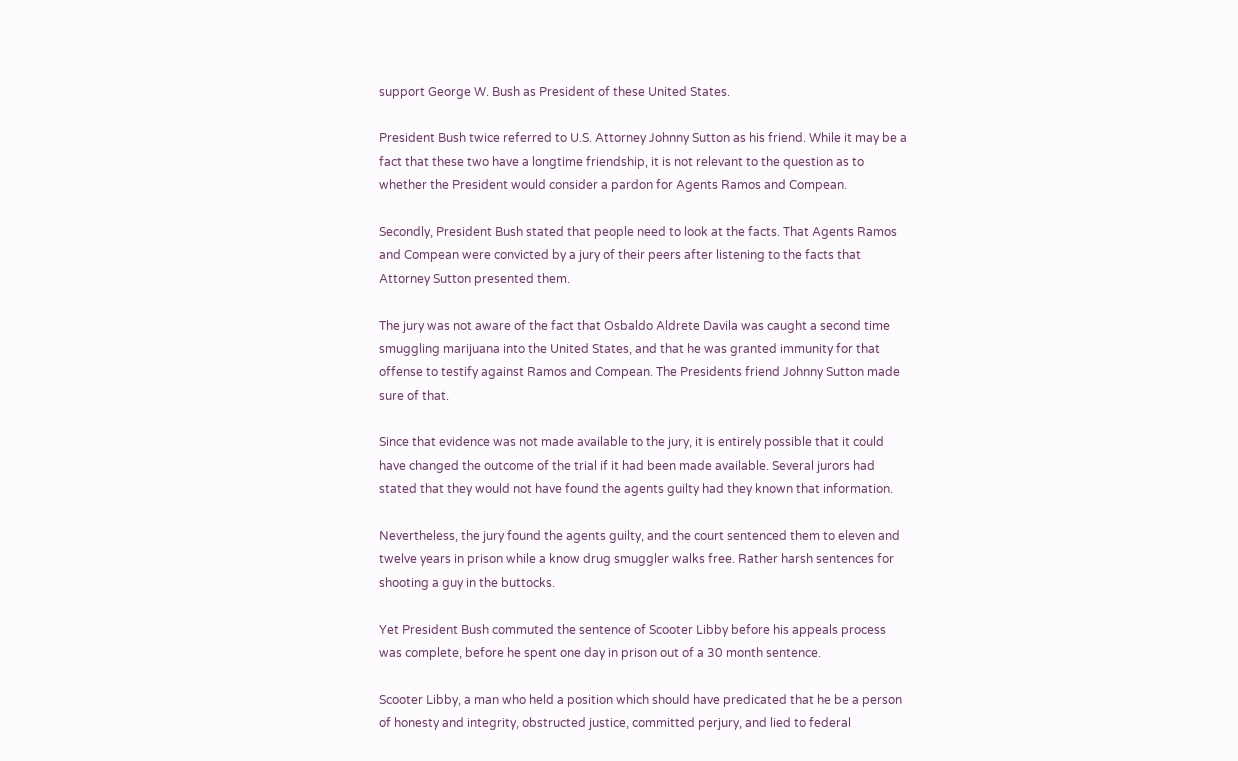support George W. Bush as President of these United States.

President Bush twice referred to U.S. Attorney Johnny Sutton as his friend. While it may be a fact that these two have a longtime friendship, it is not relevant to the question as to whether the President would consider a pardon for Agents Ramos and Compean.

Secondly, President Bush stated that people need to look at the facts. That Agents Ramos and Compean were convicted by a jury of their peers after listening to the facts that Attorney Sutton presented them.

The jury was not aware of the fact that Osbaldo Aldrete Davila was caught a second time smuggling marijuana into the United States, and that he was granted immunity for that offense to testify against Ramos and Compean. The Presidents friend Johnny Sutton made sure of that.

Since that evidence was not made available to the jury, it is entirely possible that it could have changed the outcome of the trial if it had been made available. Several jurors had stated that they would not have found the agents guilty had they known that information.

Nevertheless, the jury found the agents guilty, and the court sentenced them to eleven and twelve years in prison while a know drug smuggler walks free. Rather harsh sentences for shooting a guy in the buttocks.

Yet President Bush commuted the sentence of Scooter Libby before his appeals process was complete, before he spent one day in prison out of a 30 month sentence.

Scooter Libby, a man who held a position which should have predicated that he be a person of honesty and integrity, obstructed justice, committed perjury, and lied to federal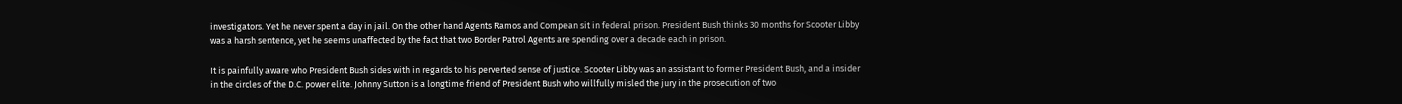investigators. Yet he never spent a day in jail. On the other hand Agents Ramos and Compean sit in federal prison. President Bush thinks 30 months for Scooter Libby was a harsh sentence, yet he seems unaffected by the fact that two Border Patrol Agents are spending over a decade each in prison.

It is painfully aware who President Bush sides with in regards to his perverted sense of justice. Scooter Libby was an assistant to former President Bush, and a insider in the circles of the D.C. power elite. Johnny Sutton is a longtime friend of President Bush who willfully misled the jury in the prosecution of two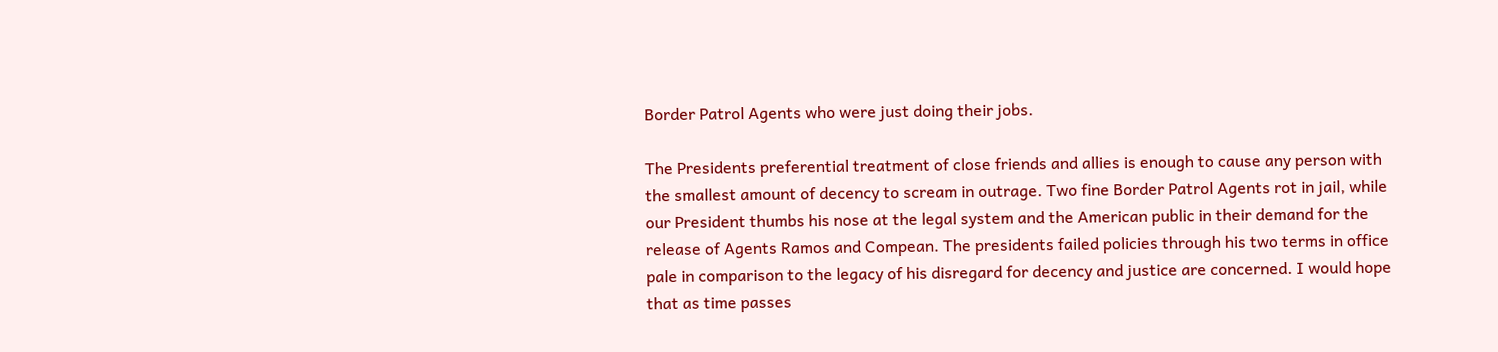Border Patrol Agents who were just doing their jobs.

The Presidents preferential treatment of close friends and allies is enough to cause any person with the smallest amount of decency to scream in outrage. Two fine Border Patrol Agents rot in jail, while our President thumbs his nose at the legal system and the American public in their demand for the release of Agents Ramos and Compean. The presidents failed policies through his two terms in office pale in comparison to the legacy of his disregard for decency and justice are concerned. I would hope that as time passes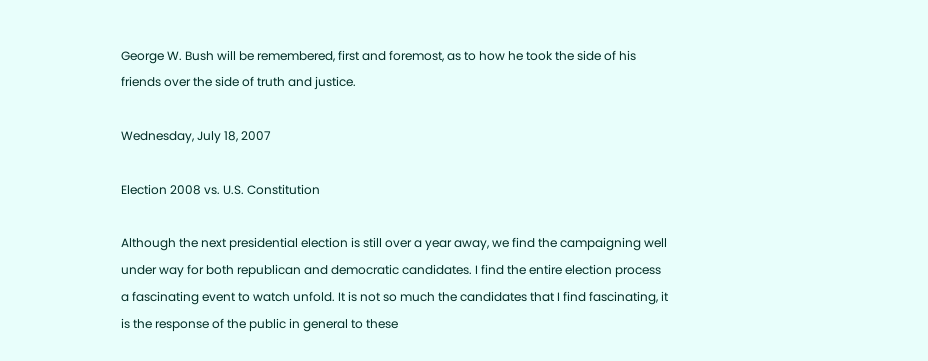George W. Bush will be remembered, first and foremost, as to how he took the side of his friends over the side of truth and justice.

Wednesday, July 18, 2007

Election 2008 vs. U.S. Constitution

Although the next presidential election is still over a year away, we find the campaigning well under way for both republican and democratic candidates. I find the entire election process a fascinating event to watch unfold. It is not so much the candidates that I find fascinating, it is the response of the public in general to these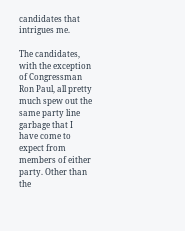candidates that intrigues me.

The candidates, with the exception of Congressman Ron Paul, all pretty much spew out the same party line garbage that I have come to expect from members of either party. Other than the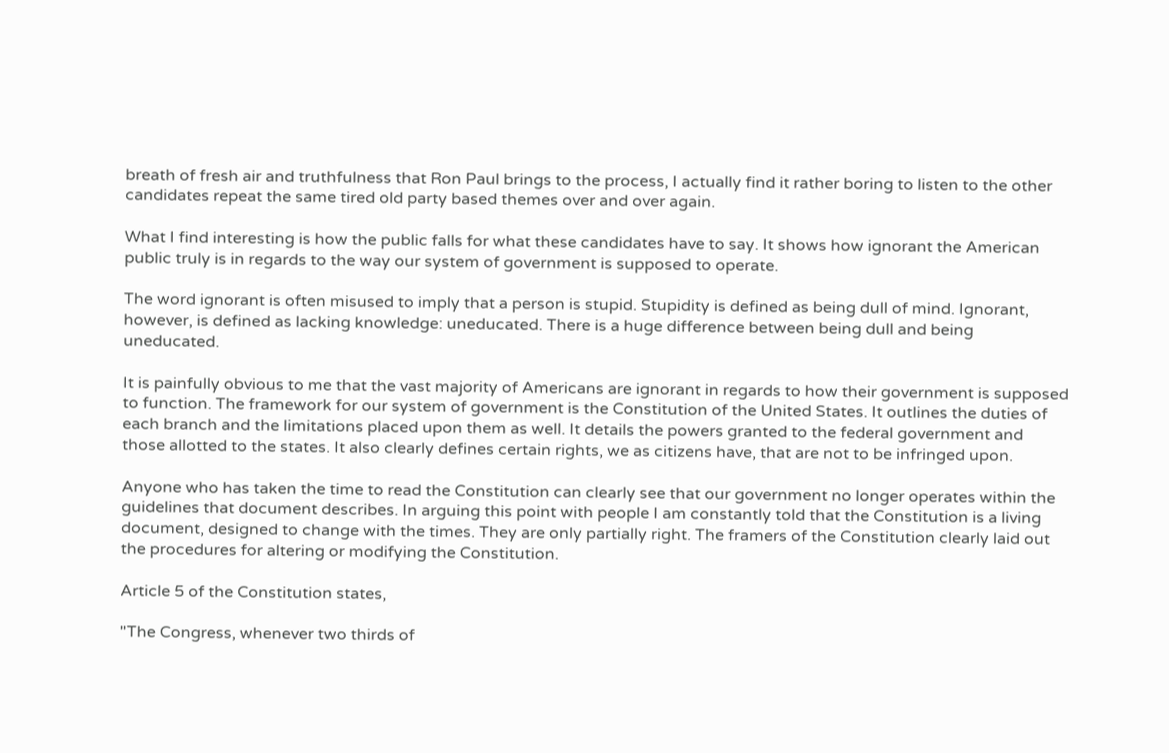breath of fresh air and truthfulness that Ron Paul brings to the process, I actually find it rather boring to listen to the other candidates repeat the same tired old party based themes over and over again.

What I find interesting is how the public falls for what these candidates have to say. It shows how ignorant the American public truly is in regards to the way our system of government is supposed to operate.

The word ignorant is often misused to imply that a person is stupid. Stupidity is defined as being dull of mind. Ignorant, however, is defined as lacking knowledge: uneducated. There is a huge difference between being dull and being uneducated.

It is painfully obvious to me that the vast majority of Americans are ignorant in regards to how their government is supposed to function. The framework for our system of government is the Constitution of the United States. It outlines the duties of each branch and the limitations placed upon them as well. It details the powers granted to the federal government and those allotted to the states. It also clearly defines certain rights, we as citizens have, that are not to be infringed upon.

Anyone who has taken the time to read the Constitution can clearly see that our government no longer operates within the guidelines that document describes. In arguing this point with people I am constantly told that the Constitution is a living document, designed to change with the times. They are only partially right. The framers of the Constitution clearly laid out the procedures for altering or modifying the Constitution.

Article 5 of the Constitution states,

"The Congress, whenever two thirds of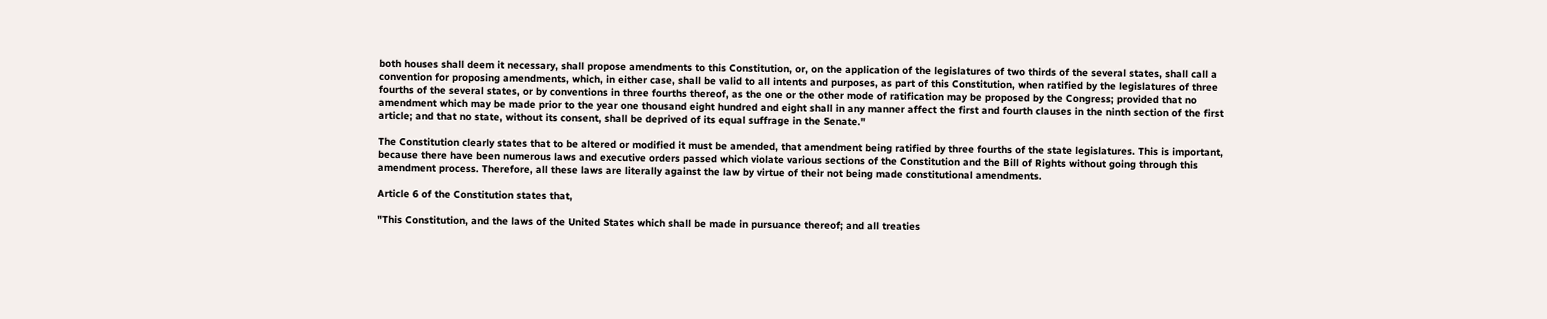both houses shall deem it necessary, shall propose amendments to this Constitution, or, on the application of the legislatures of two thirds of the several states, shall call a convention for proposing amendments, which, in either case, shall be valid to all intents and purposes, as part of this Constitution, when ratified by the legislatures of three fourths of the several states, or by conventions in three fourths thereof, as the one or the other mode of ratification may be proposed by the Congress; provided that no amendment which may be made prior to the year one thousand eight hundred and eight shall in any manner affect the first and fourth clauses in the ninth section of the first article; and that no state, without its consent, shall be deprived of its equal suffrage in the Senate."

The Constitution clearly states that to be altered or modified it must be amended, that amendment being ratified by three fourths of the state legislatures. This is important, because there have been numerous laws and executive orders passed which violate various sections of the Constitution and the Bill of Rights without going through this amendment process. Therefore, all these laws are literally against the law by virtue of their not being made constitutional amendments.

Article 6 of the Constitution states that,

"This Constitution, and the laws of the United States which shall be made in pursuance thereof; and all treaties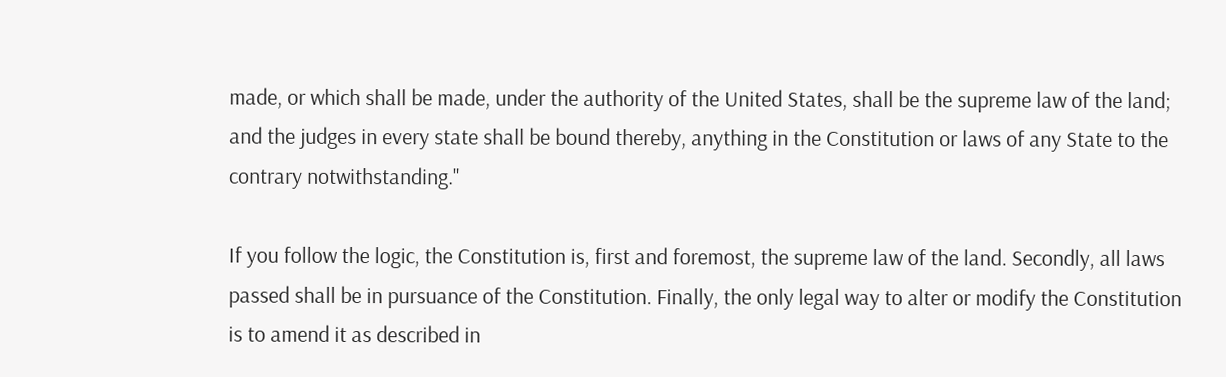made, or which shall be made, under the authority of the United States, shall be the supreme law of the land; and the judges in every state shall be bound thereby, anything in the Constitution or laws of any State to the contrary notwithstanding."

If you follow the logic, the Constitution is, first and foremost, the supreme law of the land. Secondly, all laws passed shall be in pursuance of the Constitution. Finally, the only legal way to alter or modify the Constitution is to amend it as described in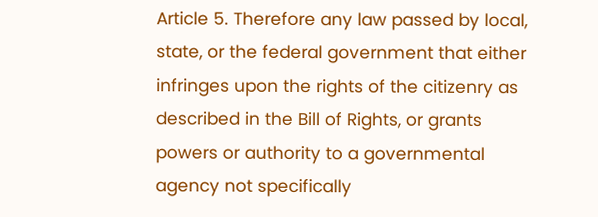Article 5. Therefore any law passed by local, state, or the federal government that either infringes upon the rights of the citizenry as described in the Bill of Rights, or grants powers or authority to a governmental agency not specifically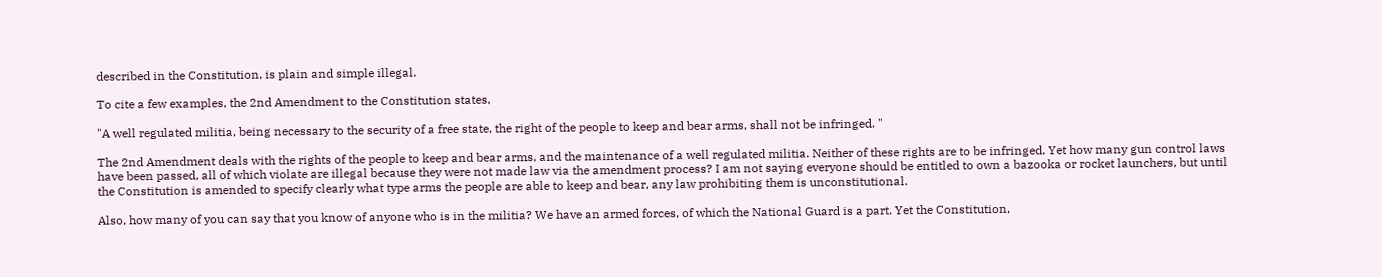described in the Constitution, is plain and simple illegal.

To cite a few examples, the 2nd Amendment to the Constitution states,

"A well regulated militia, being necessary to the security of a free state, the right of the people to keep and bear arms, shall not be infringed. "

The 2nd Amendment deals with the rights of the people to keep and bear arms, and the maintenance of a well regulated militia. Neither of these rights are to be infringed. Yet how many gun control laws have been passed, all of which violate are illegal because they were not made law via the amendment process? I am not saying everyone should be entitled to own a bazooka or rocket launchers, but until the Constitution is amended to specify clearly what type arms the people are able to keep and bear, any law prohibiting them is unconstitutional.

Also, how many of you can say that you know of anyone who is in the militia? We have an armed forces, of which the National Guard is a part. Yet the Constitution,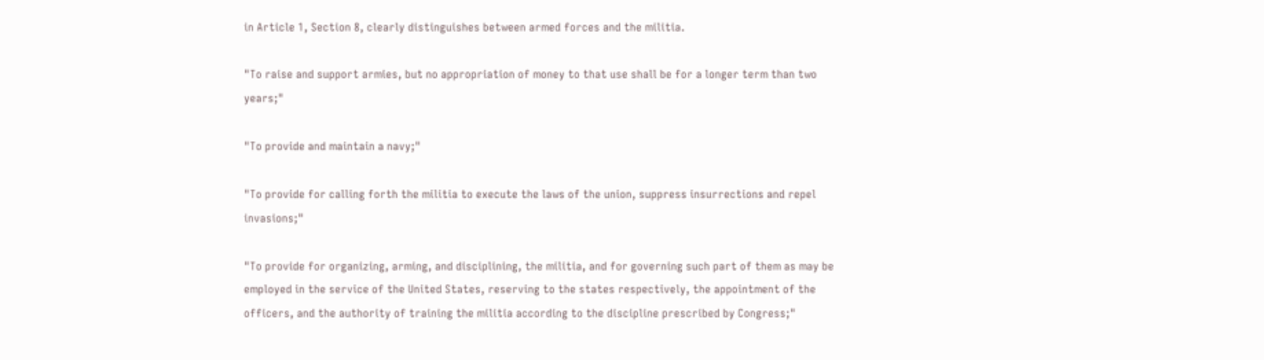in Article 1, Section 8, clearly distinguishes between armed forces and the militia.

"To raise and support armies, but no appropriation of money to that use shall be for a longer term than two years;"

"To provide and maintain a navy;"

"To provide for calling forth the militia to execute the laws of the union, suppress insurrections and repel invasions;"

"To provide for organizing, arming, and disciplining, the militia, and for governing such part of them as may be employed in the service of the United States, reserving to the states respectively, the appointment of the officers, and the authority of training the militia according to the discipline prescribed by Congress;"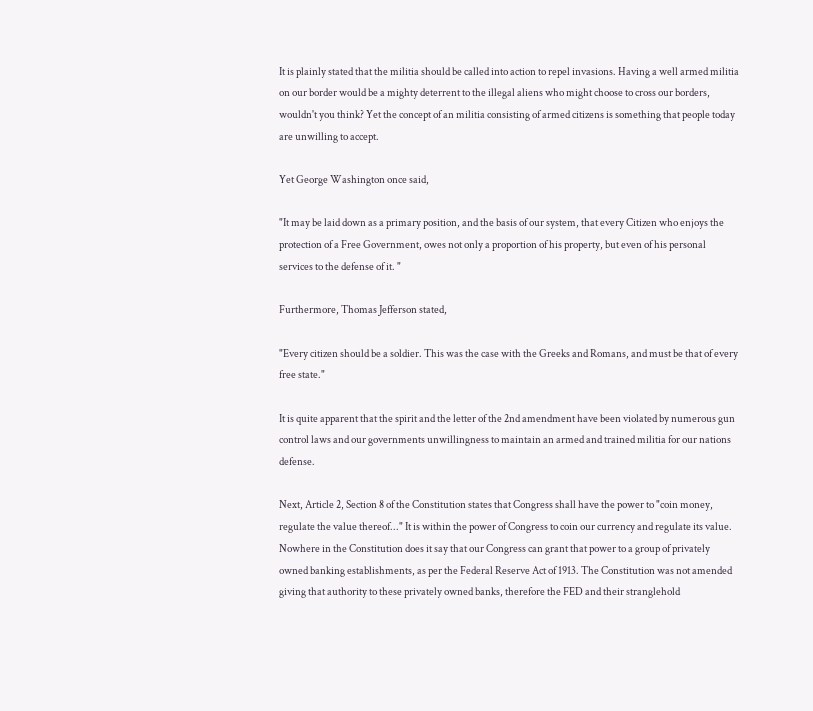It is plainly stated that the militia should be called into action to repel invasions. Having a well armed militia on our border would be a mighty deterrent to the illegal aliens who might choose to cross our borders, wouldn't you think? Yet the concept of an militia consisting of armed citizens is something that people today are unwilling to accept.

Yet George Washington once said,

"It may be laid down as a primary position, and the basis of our system, that every Citizen who enjoys the protection of a Free Government, owes not only a proportion of his property, but even of his personal services to the defense of it. "

Furthermore, Thomas Jefferson stated,

"Every citizen should be a soldier. This was the case with the Greeks and Romans, and must be that of every free state."

It is quite apparent that the spirit and the letter of the 2nd amendment have been violated by numerous gun control laws and our governments unwillingness to maintain an armed and trained militia for our nations defense.

Next, Article 2, Section 8 of the Constitution states that Congress shall have the power to "coin money, regulate the value thereof..." It is within the power of Congress to coin our currency and regulate its value. Nowhere in the Constitution does it say that our Congress can grant that power to a group of privately owned banking establishments, as per the Federal Reserve Act of 1913. The Constitution was not amended giving that authority to these privately owned banks, therefore the FED and their stranglehold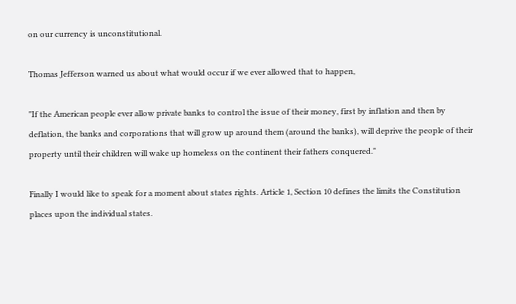on our currency is unconstitutional.

Thomas Jefferson warned us about what would occur if we ever allowed that to happen,

"If the American people ever allow private banks to control the issue of their money, first by inflation and then by deflation, the banks and corporations that will grow up around them (around the banks), will deprive the people of their property until their children will wake up homeless on the continent their fathers conquered."

Finally I would like to speak for a moment about states rights. Article 1, Section 10 defines the limits the Constitution places upon the individual states.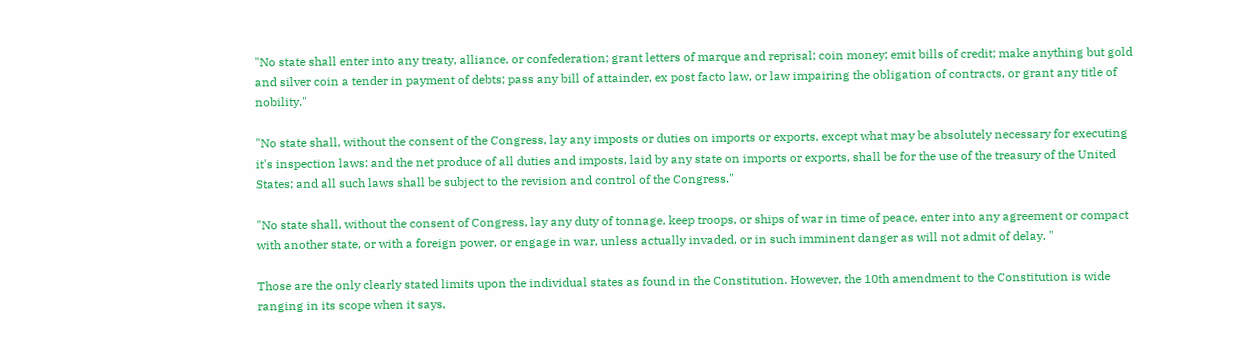"No state shall enter into any treaty, alliance, or confederation; grant letters of marque and reprisal; coin money; emit bills of credit; make anything but gold and silver coin a tender in payment of debts; pass any bill of attainder, ex post facto law, or law impairing the obligation of contracts, or grant any title of nobility."

"No state shall, without the consent of the Congress, lay any imposts or duties on imports or exports, except what may be absolutely necessary for executing it's inspection laws: and the net produce of all duties and imposts, laid by any state on imports or exports, shall be for the use of the treasury of the United States; and all such laws shall be subject to the revision and control of the Congress."

"No state shall, without the consent of Congress, lay any duty of tonnage, keep troops, or ships of war in time of peace, enter into any agreement or compact with another state, or with a foreign power, or engage in war, unless actually invaded, or in such imminent danger as will not admit of delay. "

Those are the only clearly stated limits upon the individual states as found in the Constitution. However, the 10th amendment to the Constitution is wide ranging in its scope when it says,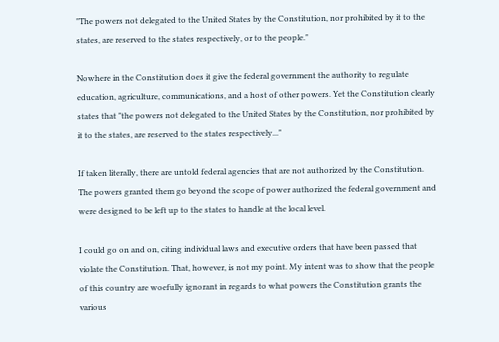"The powers not delegated to the United States by the Constitution, nor prohibited by it to the states, are reserved to the states respectively, or to the people."

Nowhere in the Constitution does it give the federal government the authority to regulate education, agriculture, communications, and a host of other powers. Yet the Constitution clearly states that "the powers not delegated to the United States by the Constitution, nor prohibited by it to the states, are reserved to the states respectively..."

If taken literally, there are untold federal agencies that are not authorized by the Constitution. The powers granted them go beyond the scope of power authorized the federal government and were designed to be left up to the states to handle at the local level.

I could go on and on, citing individual laws and executive orders that have been passed that violate the Constitution. That, however, is not my point. My intent was to show that the people of this country are woefully ignorant in regards to what powers the Constitution grants the various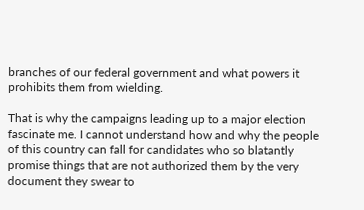branches of our federal government and what powers it prohibits them from wielding.

That is why the campaigns leading up to a major election fascinate me. I cannot understand how and why the people of this country can fall for candidates who so blatantly promise things that are not authorized them by the very document they swear to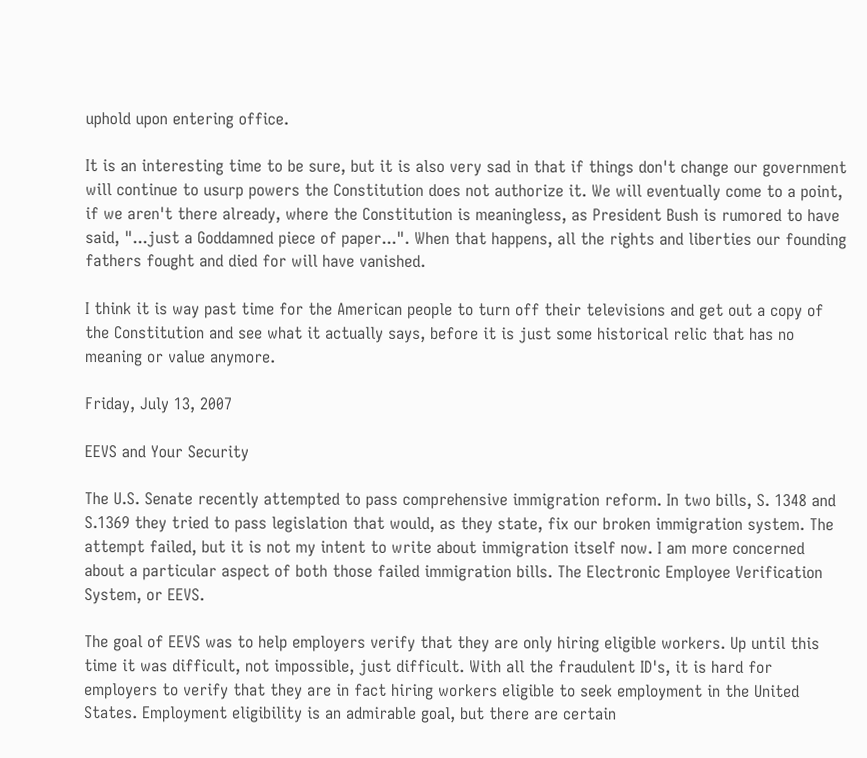uphold upon entering office.

It is an interesting time to be sure, but it is also very sad in that if things don't change our government will continue to usurp powers the Constitution does not authorize it. We will eventually come to a point, if we aren't there already, where the Constitution is meaningless, as President Bush is rumored to have said, "...just a Goddamned piece of paper...". When that happens, all the rights and liberties our founding fathers fought and died for will have vanished.

I think it is way past time for the American people to turn off their televisions and get out a copy of the Constitution and see what it actually says, before it is just some historical relic that has no meaning or value anymore.

Friday, July 13, 2007

EEVS and Your Security

The U.S. Senate recently attempted to pass comprehensive immigration reform. In two bills, S. 1348 and S.1369 they tried to pass legislation that would, as they state, fix our broken immigration system. The attempt failed, but it is not my intent to write about immigration itself now. I am more concerned about a particular aspect of both those failed immigration bills. The Electronic Employee Verification System, or EEVS.

The goal of EEVS was to help employers verify that they are only hiring eligible workers. Up until this time it was difficult, not impossible, just difficult. With all the fraudulent ID's, it is hard for employers to verify that they are in fact hiring workers eligible to seek employment in the United States. Employment eligibility is an admirable goal, but there are certain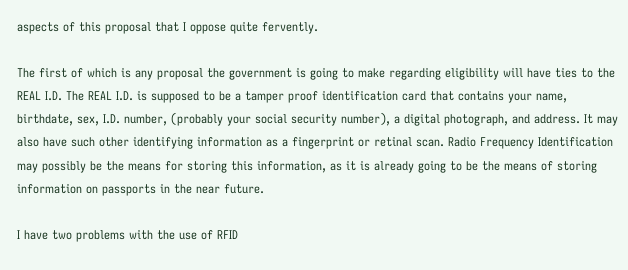aspects of this proposal that I oppose quite fervently.

The first of which is any proposal the government is going to make regarding eligibility will have ties to the REAL I.D. The REAL I.D. is supposed to be a tamper proof identification card that contains your name, birthdate, sex, I.D. number, (probably your social security number), a digital photograph, and address. It may also have such other identifying information as a fingerprint or retinal scan. Radio Frequency Identification may possibly be the means for storing this information, as it is already going to be the means of storing information on passports in the near future.

I have two problems with the use of RFID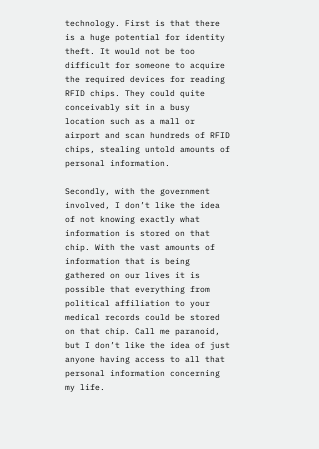technology. First is that there is a huge potential for identity theft. It would not be too difficult for someone to acquire the required devices for reading RFID chips. They could quite conceivably sit in a busy location such as a mall or airport and scan hundreds of RFID chips, stealing untold amounts of personal information.

Secondly, with the government involved, I don’t like the idea of not knowing exactly what information is stored on that chip. With the vast amounts of information that is being gathered on our lives it is possible that everything from political affiliation to your medical records could be stored on that chip. Call me paranoid, but I don’t like the idea of just anyone having access to all that personal information concerning my life.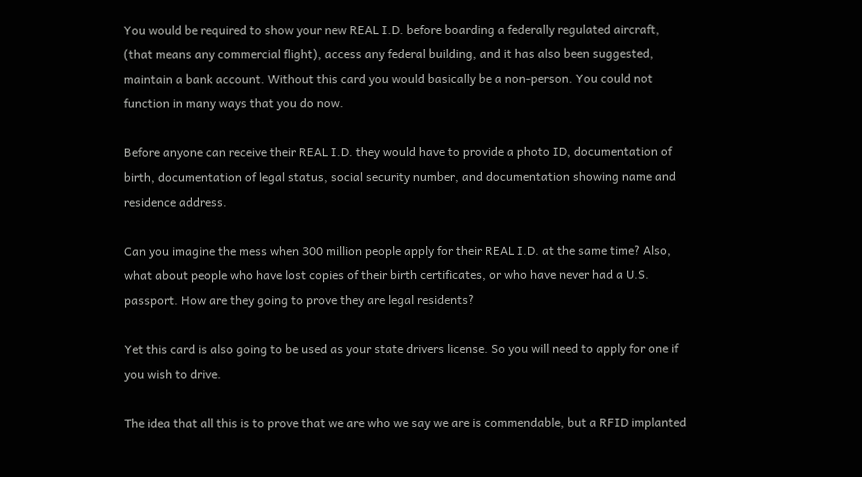You would be required to show your new REAL I.D. before boarding a federally regulated aircraft, (that means any commercial flight), access any federal building, and it has also been suggested, maintain a bank account. Without this card you would basically be a non-person. You could not function in many ways that you do now.

Before anyone can receive their REAL I.D. they would have to provide a photo ID, documentation of birth, documentation of legal status, social security number, and documentation showing name and residence address.

Can you imagine the mess when 300 million people apply for their REAL I.D. at the same time? Also, what about people who have lost copies of their birth certificates, or who have never had a U.S. passport. How are they going to prove they are legal residents?

Yet this card is also going to be used as your state drivers license. So you will need to apply for one if you wish to drive.

The idea that all this is to prove that we are who we say we are is commendable, but a RFID implanted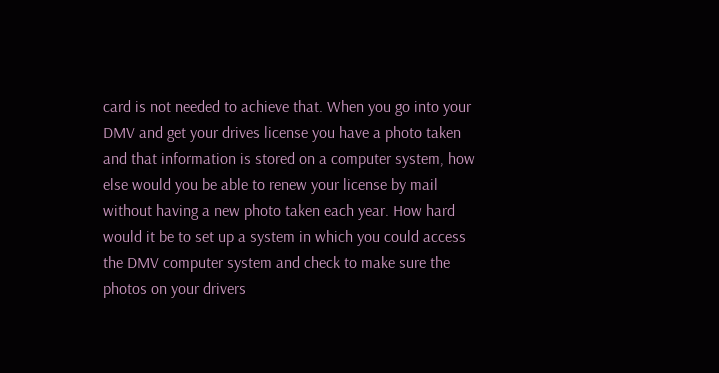card is not needed to achieve that. When you go into your DMV and get your drives license you have a photo taken and that information is stored on a computer system, how else would you be able to renew your license by mail without having a new photo taken each year. How hard would it be to set up a system in which you could access the DMV computer system and check to make sure the photos on your drivers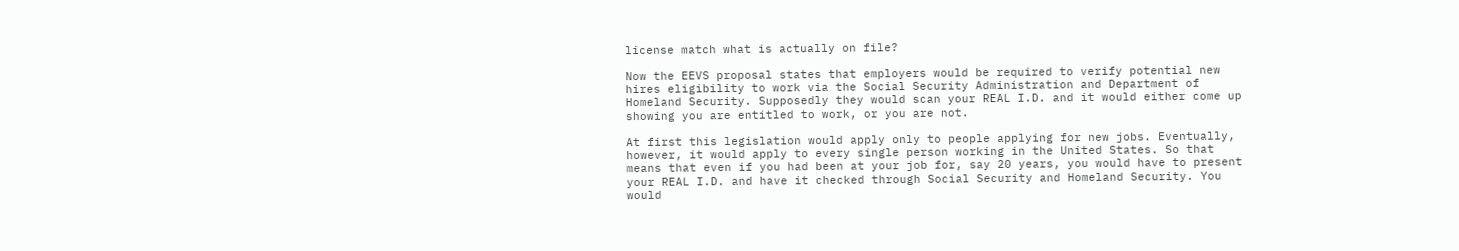license match what is actually on file?

Now the EEVS proposal states that employers would be required to verify potential new hires eligibility to work via the Social Security Administration and Department of Homeland Security. Supposedly they would scan your REAL I.D. and it would either come up showing you are entitled to work, or you are not.

At first this legislation would apply only to people applying for new jobs. Eventually, however, it would apply to every single person working in the United States. So that means that even if you had been at your job for, say 20 years, you would have to present your REAL I.D. and have it checked through Social Security and Homeland Security. You would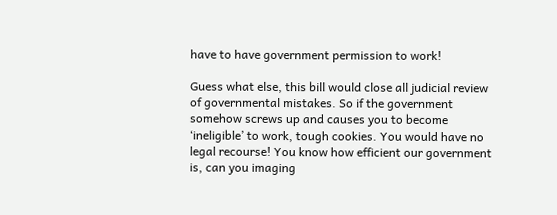have to have government permission to work!

Guess what else, this bill would close all judicial review of governmental mistakes. So if the government somehow screws up and causes you to become ‘ineligible’ to work, tough cookies. You would have no legal recourse! You know how efficient our government is, can you imaging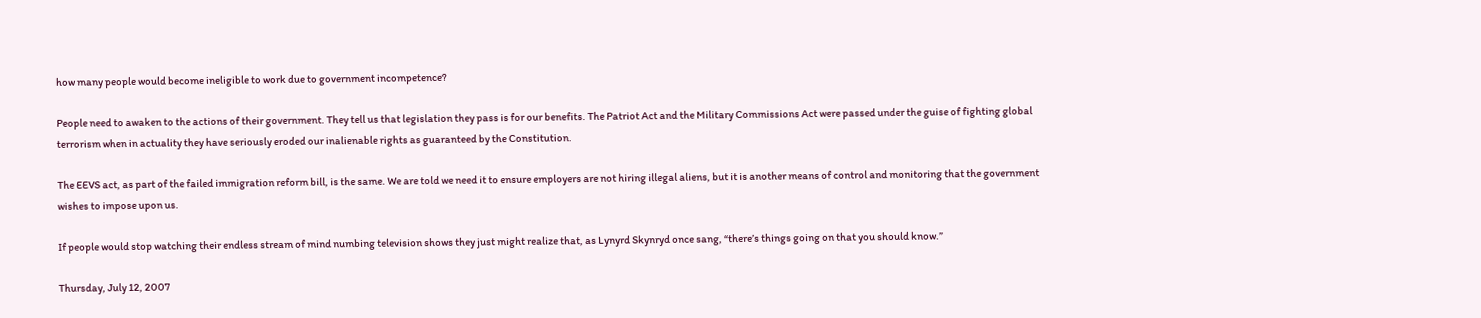how many people would become ineligible to work due to government incompetence?

People need to awaken to the actions of their government. They tell us that legislation they pass is for our benefits. The Patriot Act and the Military Commissions Act were passed under the guise of fighting global terrorism when in actuality they have seriously eroded our inalienable rights as guaranteed by the Constitution.

The EEVS act, as part of the failed immigration reform bill, is the same. We are told we need it to ensure employers are not hiring illegal aliens, but it is another means of control and monitoring that the government wishes to impose upon us.

If people would stop watching their endless stream of mind numbing television shows they just might realize that, as Lynyrd Skynryd once sang, “there’s things going on that you should know.”

Thursday, July 12, 2007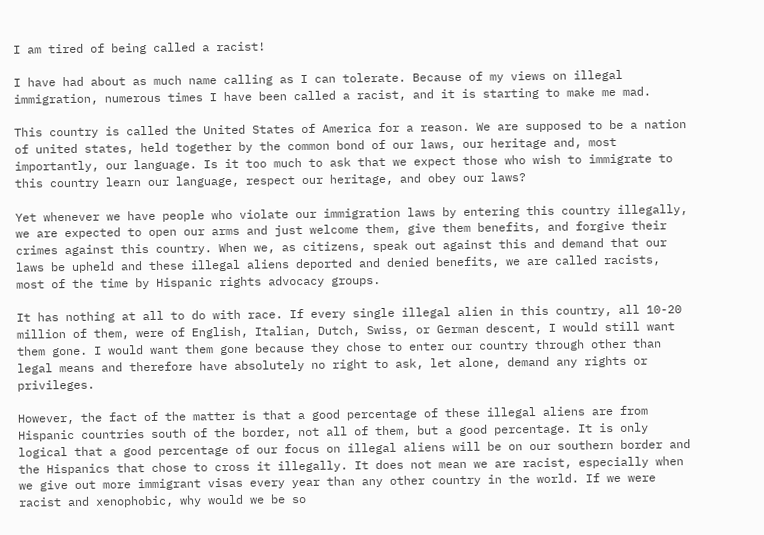I am tired of being called a racist!

I have had about as much name calling as I can tolerate. Because of my views on illegal immigration, numerous times I have been called a racist, and it is starting to make me mad.

This country is called the United States of America for a reason. We are supposed to be a nation of united states, held together by the common bond of our laws, our heritage and, most importantly, our language. Is it too much to ask that we expect those who wish to immigrate to this country learn our language, respect our heritage, and obey our laws?

Yet whenever we have people who violate our immigration laws by entering this country illegally, we are expected to open our arms and just welcome them, give them benefits, and forgive their crimes against this country. When we, as citizens, speak out against this and demand that our laws be upheld and these illegal aliens deported and denied benefits, we are called racists, most of the time by Hispanic rights advocacy groups.

It has nothing at all to do with race. If every single illegal alien in this country, all 10-20 million of them, were of English, Italian, Dutch, Swiss, or German descent, I would still want them gone. I would want them gone because they chose to enter our country through other than legal means and therefore have absolutely no right to ask, let alone, demand any rights or privileges.

However, the fact of the matter is that a good percentage of these illegal aliens are from Hispanic countries south of the border, not all of them, but a good percentage. It is only logical that a good percentage of our focus on illegal aliens will be on our southern border and the Hispanics that chose to cross it illegally. It does not mean we are racist, especially when we give out more immigrant visas every year than any other country in the world. If we were racist and xenophobic, why would we be so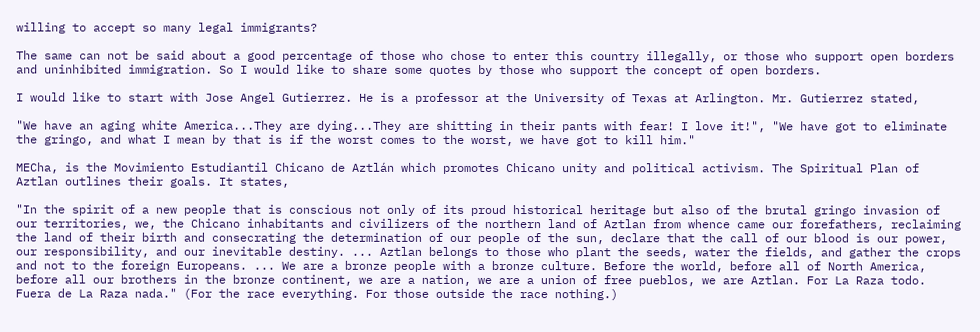willing to accept so many legal immigrants?

The same can not be said about a good percentage of those who chose to enter this country illegally, or those who support open borders and uninhibited immigration. So I would like to share some quotes by those who support the concept of open borders.

I would like to start with Jose Angel Gutierrez. He is a professor at the University of Texas at Arlington. Mr. Gutierrez stated,

"We have an aging white America...They are dying...They are shitting in their pants with fear! I love it!", "We have got to eliminate the gringo, and what I mean by that is if the worst comes to the worst, we have got to kill him."

MECha, is the Movimiento Estudiantil Chicano de Aztlán which promotes Chicano unity and political activism. The Spiritual Plan of Aztlan outlines their goals. It states,

"In the spirit of a new people that is conscious not only of its proud historical heritage but also of the brutal gringo invasion of our territories, we, the Chicano inhabitants and civilizers of the northern land of Aztlan from whence came our forefathers, reclaiming the land of their birth and consecrating the determination of our people of the sun, declare that the call of our blood is our power, our responsibility, and our inevitable destiny. ... Aztlan belongs to those who plant the seeds, water the fields, and gather the crops and not to the foreign Europeans. ... We are a bronze people with a bronze culture. Before the world, before all of North America, before all our brothers in the bronze continent, we are a nation, we are a union of free pueblos, we are Aztlan. For La Raza todo. Fuera de La Raza nada." (For the race everything. For those outside the race nothing.)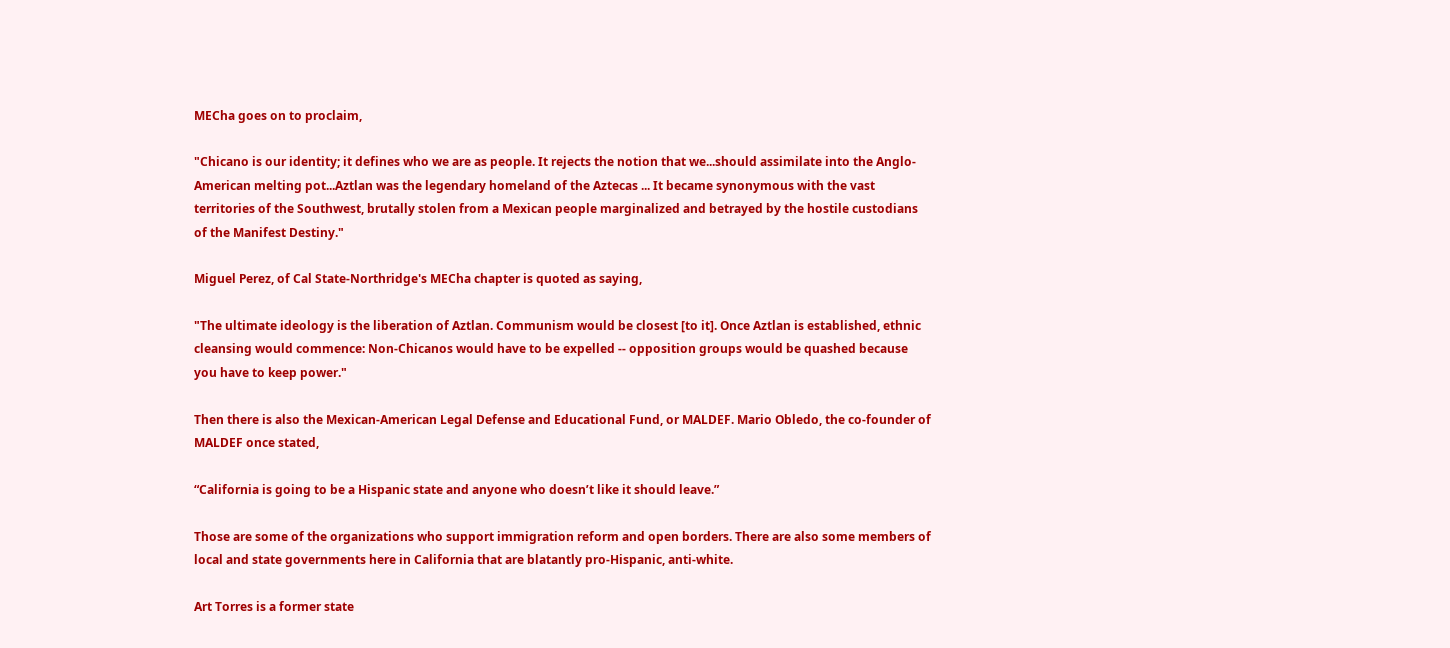MECha goes on to proclaim,

"Chicano is our identity; it defines who we are as people. It rejects the notion that we...should assimilate into the Anglo-American melting pot...Aztlan was the legendary homeland of the Aztecas ... It became synonymous with the vast territories of the Southwest, brutally stolen from a Mexican people marginalized and betrayed by the hostile custodians of the Manifest Destiny."

Miguel Perez, of Cal State-Northridge's MECha chapter is quoted as saying,

"The ultimate ideology is the liberation of Aztlan. Communism would be closest [to it]. Once Aztlan is established, ethnic cleansing would commence: Non-Chicanos would have to be expelled -- opposition groups would be quashed because you have to keep power."

Then there is also the Mexican-American Legal Defense and Educational Fund, or MALDEF. Mario Obledo, the co-founder of MALDEF once stated,

“California is going to be a Hispanic state and anyone who doesn’t like it should leave.”

Those are some of the organizations who support immigration reform and open borders. There are also some members of local and state governments here in California that are blatantly pro-Hispanic, anti-white.

Art Torres is a former state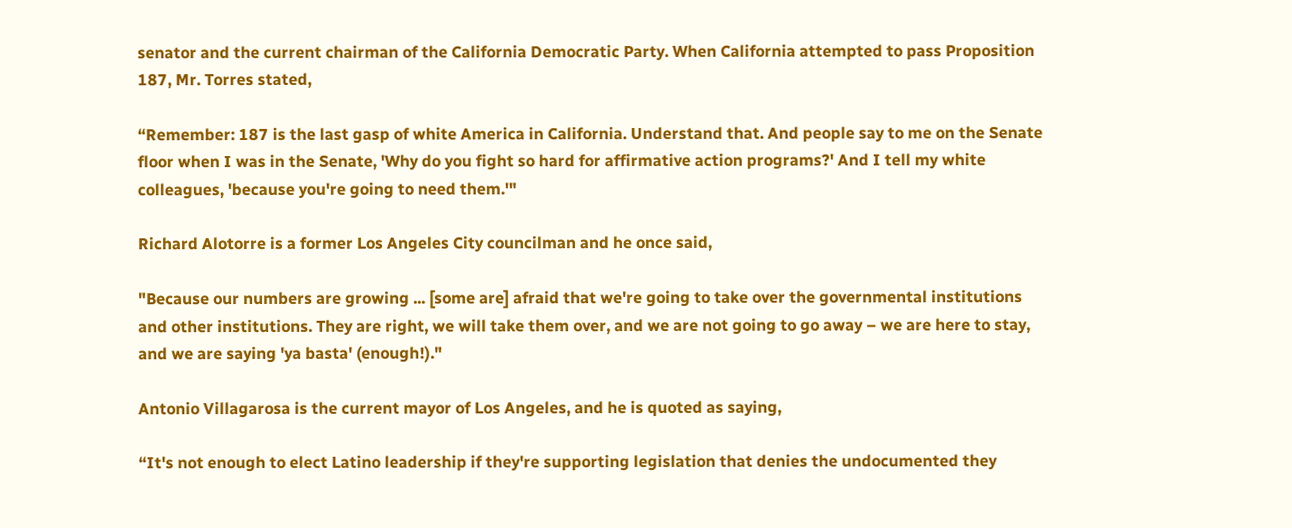senator and the current chairman of the California Democratic Party. When California attempted to pass Proposition 187, Mr. Torres stated,

“Remember: 187 is the last gasp of white America in California. Understand that. And people say to me on the Senate floor when I was in the Senate, 'Why do you fight so hard for affirmative action programs?' And I tell my white colleagues, 'because you're going to need them.'"

Richard Alotorre is a former Los Angeles City councilman and he once said,

"Because our numbers are growing ... [some are] afraid that we're going to take over the governmental institutions and other institutions. They are right, we will take them over, and we are not going to go away – we are here to stay, and we are saying 'ya basta' (enough!)."

Antonio Villagarosa is the current mayor of Los Angeles, and he is quoted as saying,

“It's not enough to elect Latino leadership if they're supporting legislation that denies the undocumented they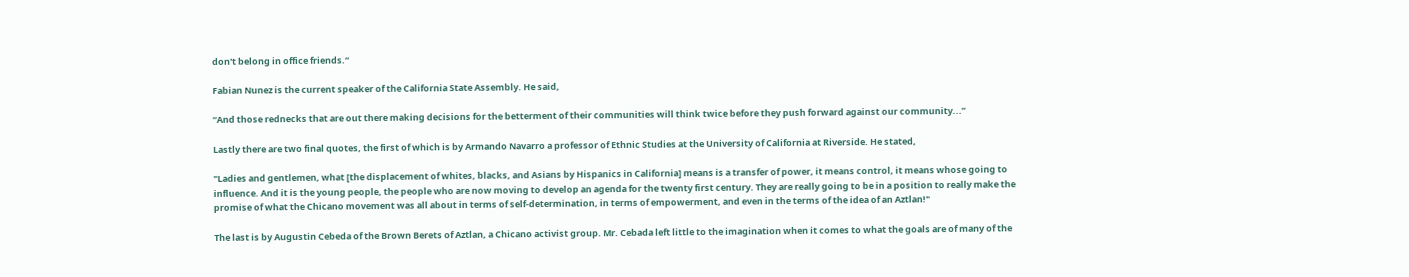don't belong in office friends.“

Fabian Nunez is the current speaker of the California State Assembly. He said,

“And those rednecks that are out there making decisions for the betterment of their communities will think twice before they push forward against our community...”

Lastly there are two final quotes, the first of which is by Armando Navarro a professor of Ethnic Studies at the University of California at Riverside. He stated,

"Ladies and gentlemen, what [the displacement of whites, blacks, and Asians by Hispanics in California] means is a transfer of power, it means control, it means whose going to influence. And it is the young people, the people who are now moving to develop an agenda for the twenty first century. They are really going to be in a position to really make the promise of what the Chicano movement was all about in terms of self-determination, in terms of empowerment, and even in the terms of the idea of an Aztlan!"

The last is by Augustin Cebeda of the Brown Berets of Aztlan, a Chicano activist group. Mr. Cebada left little to the imagination when it comes to what the goals are of many of the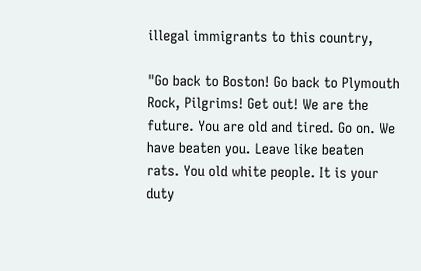illegal immigrants to this country,

"Go back to Boston! Go back to Plymouth Rock, Pilgrims! Get out! We are the future. You are old and tired. Go on. We have beaten you. Leave like beaten rats. You old white people. It is your duty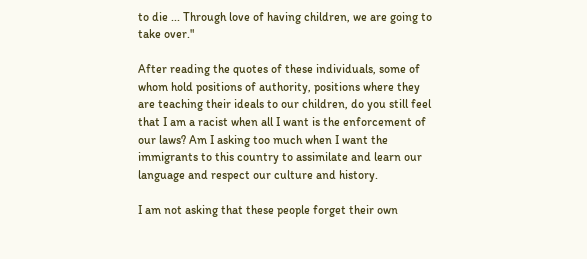to die ... Through love of having children, we are going to take over."

After reading the quotes of these individuals, some of whom hold positions of authority, positions where they are teaching their ideals to our children, do you still feel that I am a racist when all I want is the enforcement of our laws? Am I asking too much when I want the immigrants to this country to assimilate and learn our language and respect our culture and history.

I am not asking that these people forget their own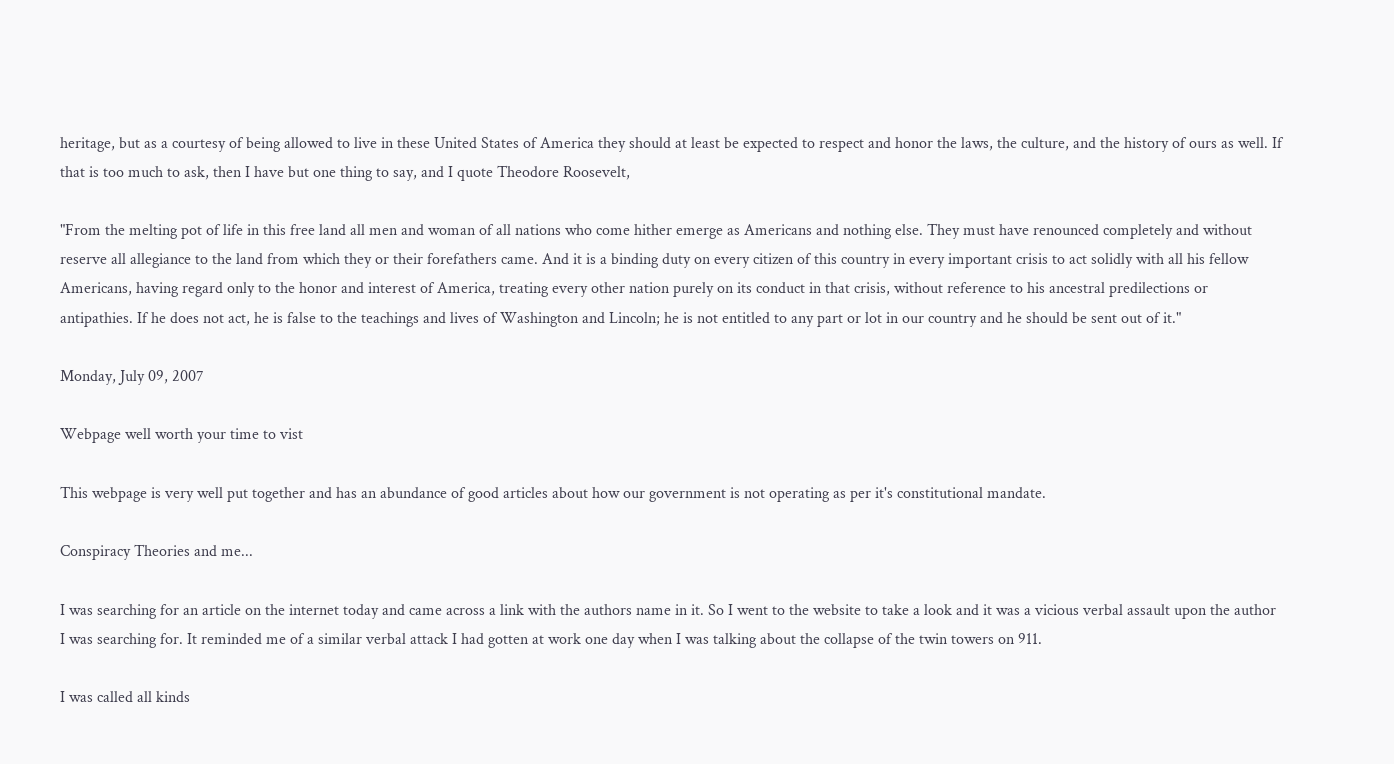heritage, but as a courtesy of being allowed to live in these United States of America they should at least be expected to respect and honor the laws, the culture, and the history of ours as well. If that is too much to ask, then I have but one thing to say, and I quote Theodore Roosevelt,

"From the melting pot of life in this free land all men and woman of all nations who come hither emerge as Americans and nothing else. They must have renounced completely and without reserve all allegiance to the land from which they or their forefathers came. And it is a binding duty on every citizen of this country in every important crisis to act solidly with all his fellow Americans, having regard only to the honor and interest of America, treating every other nation purely on its conduct in that crisis, without reference to his ancestral predilections or antipathies. If he does not act, he is false to the teachings and lives of Washington and Lincoln; he is not entitled to any part or lot in our country and he should be sent out of it."

Monday, July 09, 2007

Webpage well worth your time to vist

This webpage is very well put together and has an abundance of good articles about how our government is not operating as per it's constitutional mandate.

Conspiracy Theories and me...

I was searching for an article on the internet today and came across a link with the authors name in it. So I went to the website to take a look and it was a vicious verbal assault upon the author I was searching for. It reminded me of a similar verbal attack I had gotten at work one day when I was talking about the collapse of the twin towers on 911.

I was called all kinds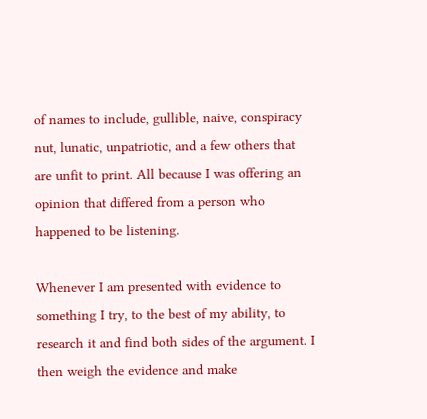of names to include, gullible, naive, conspiracy nut, lunatic, unpatriotic, and a few others that are unfit to print. All because I was offering an opinion that differed from a person who happened to be listening.

Whenever I am presented with evidence to something I try, to the best of my ability, to research it and find both sides of the argument. I then weigh the evidence and make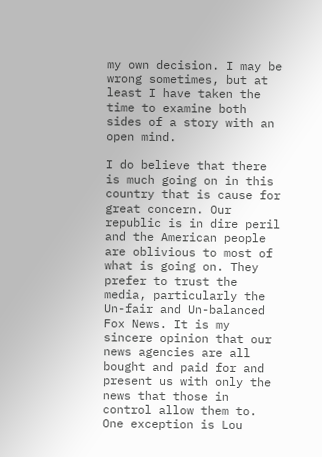my own decision. I may be wrong sometimes, but at least I have taken the time to examine both sides of a story with an open mind.

I do believe that there is much going on in this country that is cause for great concern. Our republic is in dire peril and the American people are oblivious to most of what is going on. They prefer to trust the media, particularly the Un-fair and Un-balanced Fox News. It is my sincere opinion that our news agencies are all bought and paid for and present us with only the news that those in control allow them to. One exception is Lou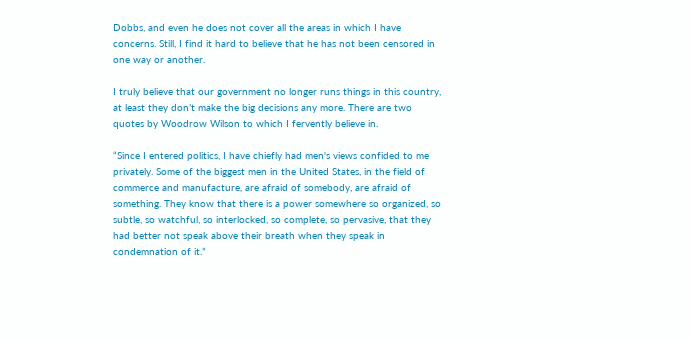Dobbs, and even he does not cover all the areas in which I have concerns. Still, I find it hard to believe that he has not been censored in one way or another.

I truly believe that our government no longer runs things in this country, at least they don’t make the big decisions any more. There are two quotes by Woodrow Wilson to which I fervently believe in.

“Since I entered politics, I have chiefly had men's views confided to me privately. Some of the biggest men in the United States, in the field of commerce and manufacture, are afraid of somebody, are afraid of something. They know that there is a power somewhere so organized, so subtle, so watchful, so interlocked, so complete, so pervasive, that they had better not speak above their breath when they speak in condemnation of it.”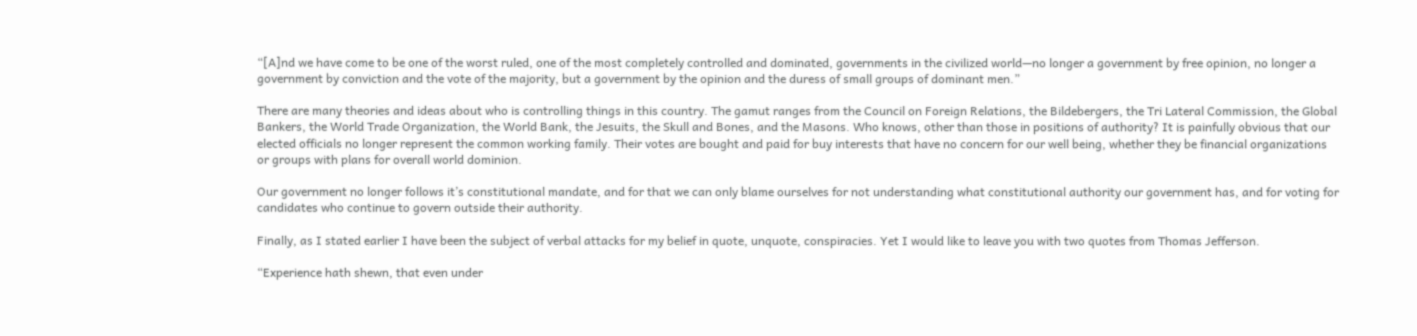“[A]nd we have come to be one of the worst ruled, one of the most completely controlled and dominated, governments in the civilized world—no longer a government by free opinion, no longer a government by conviction and the vote of the majority, but a government by the opinion and the duress of small groups of dominant men.”

There are many theories and ideas about who is controlling things in this country. The gamut ranges from the Council on Foreign Relations, the Bildebergers, the Tri Lateral Commission, the Global Bankers, the World Trade Organization, the World Bank, the Jesuits, the Skull and Bones, and the Masons. Who knows, other than those in positions of authority? It is painfully obvious that our elected officials no longer represent the common working family. Their votes are bought and paid for buy interests that have no concern for our well being, whether they be financial organizations or groups with plans for overall world dominion.

Our government no longer follows it’s constitutional mandate, and for that we can only blame ourselves for not understanding what constitutional authority our government has, and for voting for candidates who continue to govern outside their authority.

Finally, as I stated earlier I have been the subject of verbal attacks for my belief in quote, unquote, conspiracies. Yet I would like to leave you with two quotes from Thomas Jefferson.

“Experience hath shewn, that even under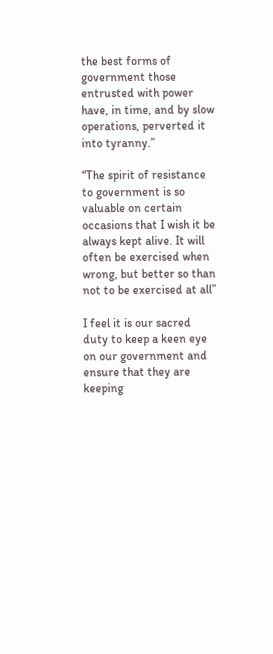the best forms of government those entrusted with power have, in time, and by slow operations, perverted it into tyranny.”

“The spirit of resistance to government is so valuable on certain occasions that I wish it be always kept alive. It will often be exercised when wrong, but better so than not to be exercised at all”

I feel it is our sacred duty to keep a keen eye on our government and ensure that they are keeping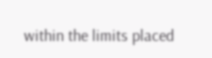within the limits placed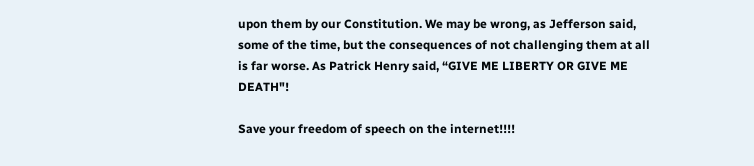upon them by our Constitution. We may be wrong, as Jefferson said, some of the time, but the consequences of not challenging them at all is far worse. As Patrick Henry said, “GIVE ME LIBERTY OR GIVE ME DEATH"!

Save your freedom of speech on the internet!!!!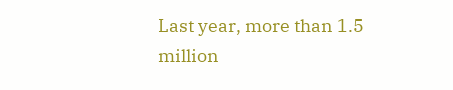Last year, more than 1.5 million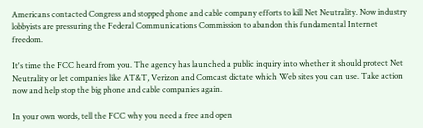Americans contacted Congress and stopped phone and cable company efforts to kill Net Neutrality. Now industry lobbyists are pressuring the Federal Communications Commission to abandon this fundamental Internet freedom.

It's time the FCC heard from you. The agency has launched a public inquiry into whether it should protect Net Neutrality or let companies like AT&T, Verizon and Comcast dictate which Web sites you can use. Take action now and help stop the big phone and cable companies again.

In your own words, tell the FCC why you need a free and open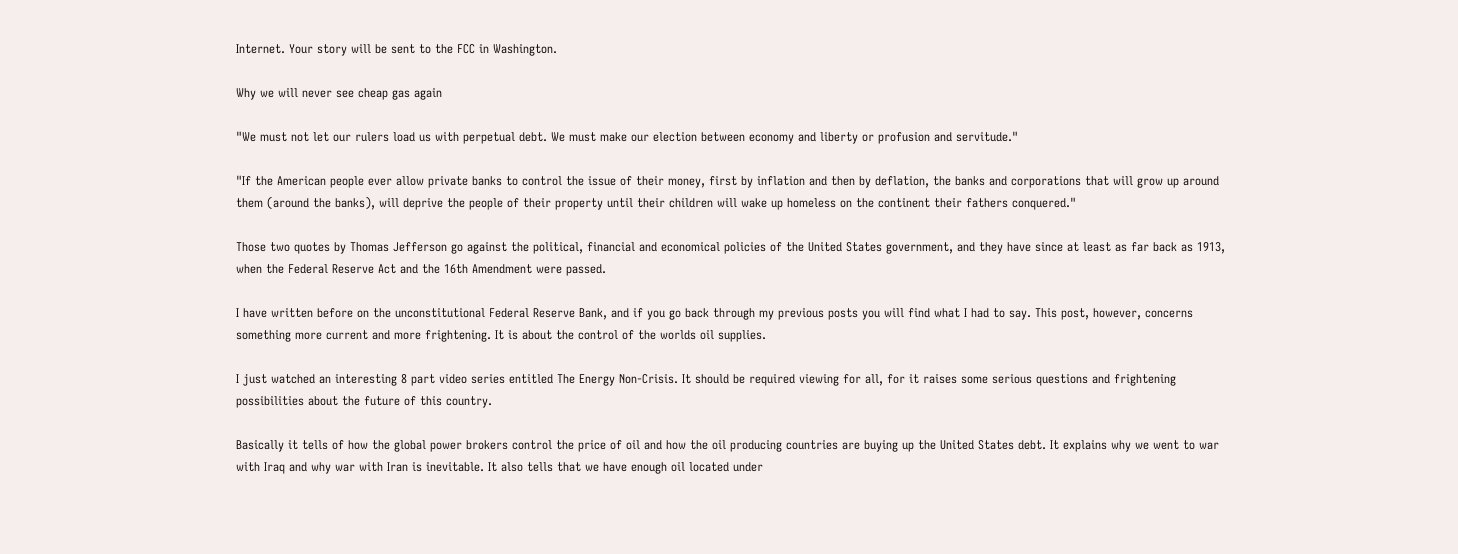Internet. Your story will be sent to the FCC in Washington.

Why we will never see cheap gas again

"We must not let our rulers load us with perpetual debt. We must make our election between economy and liberty or profusion and servitude."

"If the American people ever allow private banks to control the issue of their money, first by inflation and then by deflation, the banks and corporations that will grow up around them (around the banks), will deprive the people of their property until their children will wake up homeless on the continent their fathers conquered."

Those two quotes by Thomas Jefferson go against the political, financial and economical policies of the United States government, and they have since at least as far back as 1913, when the Federal Reserve Act and the 16th Amendment were passed.

I have written before on the unconstitutional Federal Reserve Bank, and if you go back through my previous posts you will find what I had to say. This post, however, concerns something more current and more frightening. It is about the control of the worlds oil supplies.

I just watched an interesting 8 part video series entitled The Energy Non-Crisis. It should be required viewing for all, for it raises some serious questions and frightening possibilities about the future of this country.

Basically it tells of how the global power brokers control the price of oil and how the oil producing countries are buying up the United States debt. It explains why we went to war with Iraq and why war with Iran is inevitable. It also tells that we have enough oil located under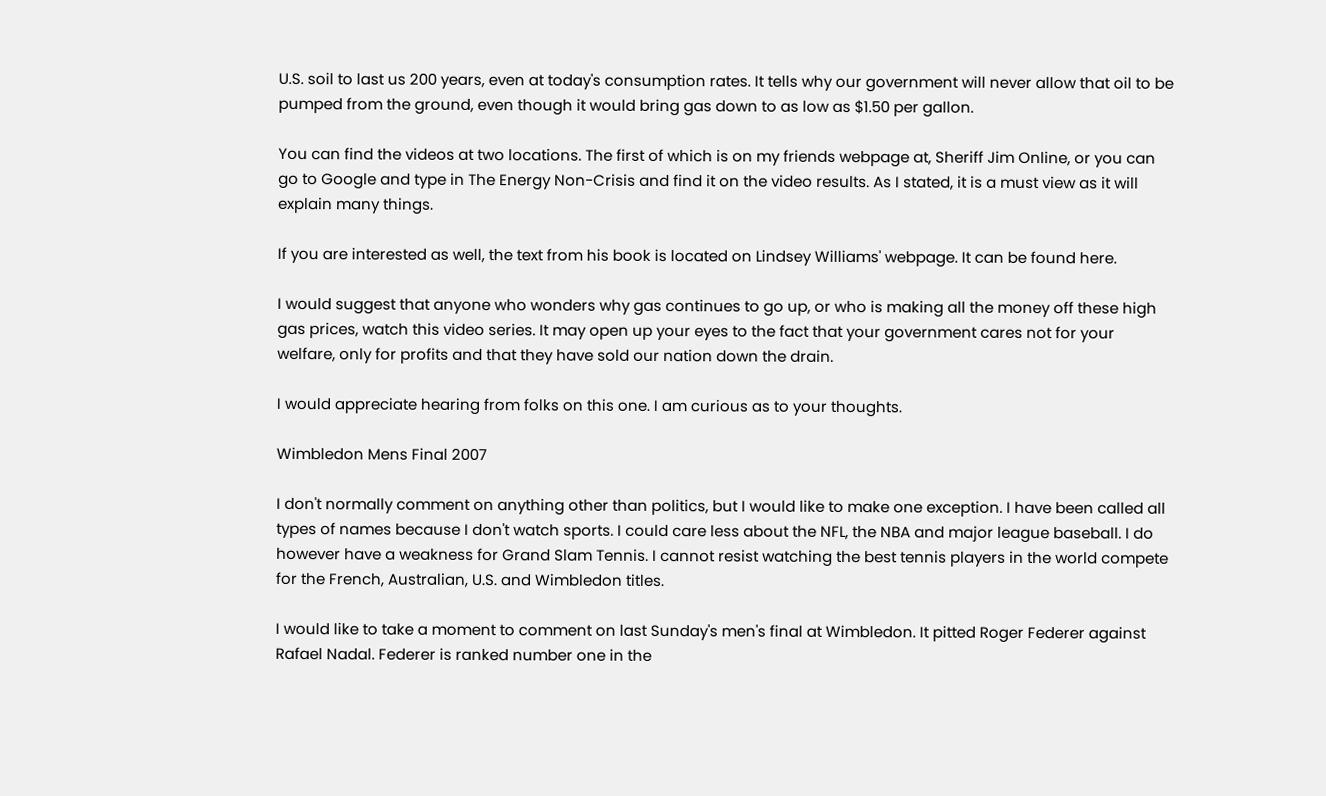U.S. soil to last us 200 years, even at today's consumption rates. It tells why our government will never allow that oil to be pumped from the ground, even though it would bring gas down to as low as $1.50 per gallon.

You can find the videos at two locations. The first of which is on my friends webpage at, Sheriff Jim Online, or you can go to Google and type in The Energy Non-Crisis and find it on the video results. As I stated, it is a must view as it will explain many things.

If you are interested as well, the text from his book is located on Lindsey Williams' webpage. It can be found here.

I would suggest that anyone who wonders why gas continues to go up, or who is making all the money off these high gas prices, watch this video series. It may open up your eyes to the fact that your government cares not for your welfare, only for profits and that they have sold our nation down the drain.

I would appreciate hearing from folks on this one. I am curious as to your thoughts.

Wimbledon Mens Final 2007

I don't normally comment on anything other than politics, but I would like to make one exception. I have been called all types of names because I don't watch sports. I could care less about the NFL, the NBA and major league baseball. I do however have a weakness for Grand Slam Tennis. I cannot resist watching the best tennis players in the world compete for the French, Australian, U.S. and Wimbledon titles.

I would like to take a moment to comment on last Sunday's men's final at Wimbledon. It pitted Roger Federer against Rafael Nadal. Federer is ranked number one in the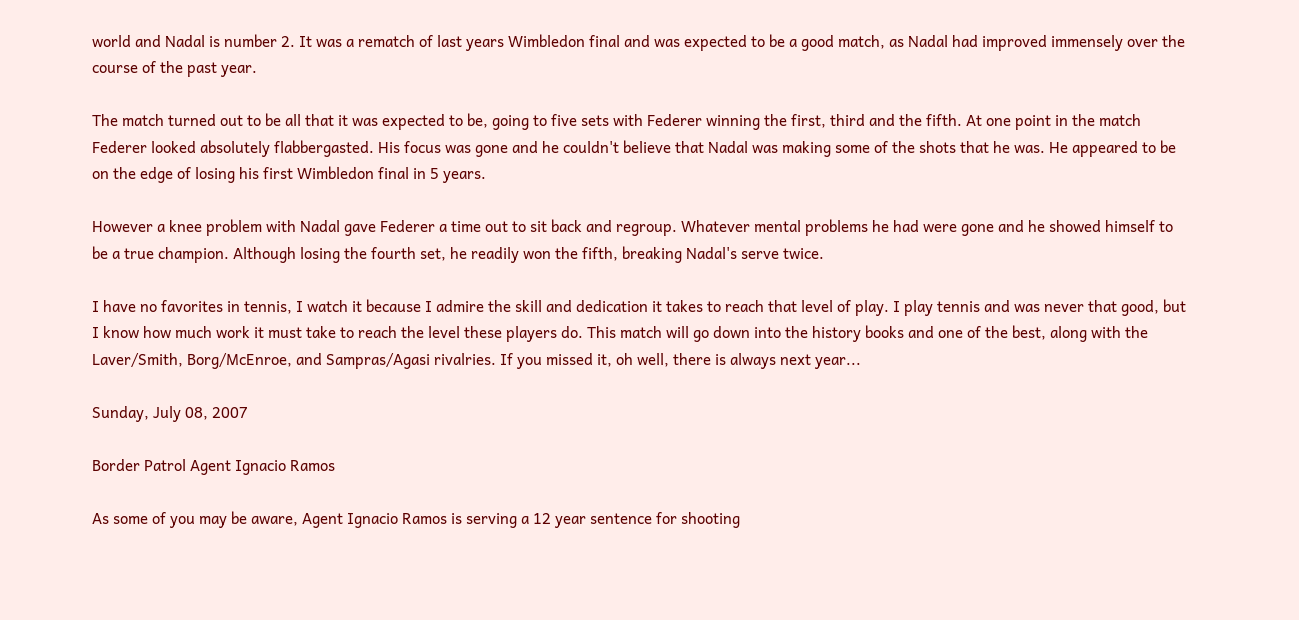world and Nadal is number 2. It was a rematch of last years Wimbledon final and was expected to be a good match, as Nadal had improved immensely over the course of the past year.

The match turned out to be all that it was expected to be, going to five sets with Federer winning the first, third and the fifth. At one point in the match Federer looked absolutely flabbergasted. His focus was gone and he couldn't believe that Nadal was making some of the shots that he was. He appeared to be on the edge of losing his first Wimbledon final in 5 years.

However a knee problem with Nadal gave Federer a time out to sit back and regroup. Whatever mental problems he had were gone and he showed himself to be a true champion. Although losing the fourth set, he readily won the fifth, breaking Nadal's serve twice.

I have no favorites in tennis, I watch it because I admire the skill and dedication it takes to reach that level of play. I play tennis and was never that good, but I know how much work it must take to reach the level these players do. This match will go down into the history books and one of the best, along with the Laver/Smith, Borg/McEnroe, and Sampras/Agasi rivalries. If you missed it, oh well, there is always next year...

Sunday, July 08, 2007

Border Patrol Agent Ignacio Ramos

As some of you may be aware, Agent Ignacio Ramos is serving a 12 year sentence for shooting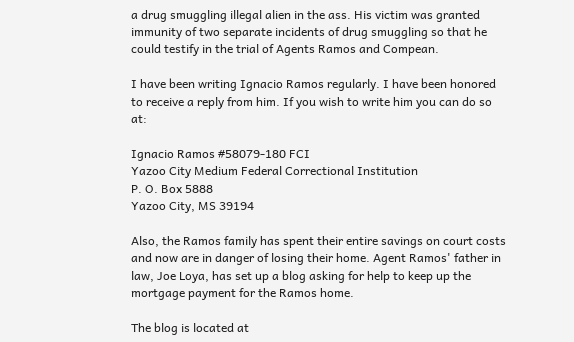a drug smuggling illegal alien in the ass. His victim was granted immunity of two separate incidents of drug smuggling so that he could testify in the trial of Agents Ramos and Compean.

I have been writing Ignacio Ramos regularly. I have been honored to receive a reply from him. If you wish to write him you can do so at:

Ignacio Ramos #58079-180 FCI
Yazoo City Medium Federal Correctional Institution
P. O. Box 5888
Yazoo City, MS 39194

Also, the Ramos family has spent their entire savings on court costs and now are in danger of losing their home. Agent Ramos' father in law, Joe Loya, has set up a blog asking for help to keep up the mortgage payment for the Ramos home.

The blog is located at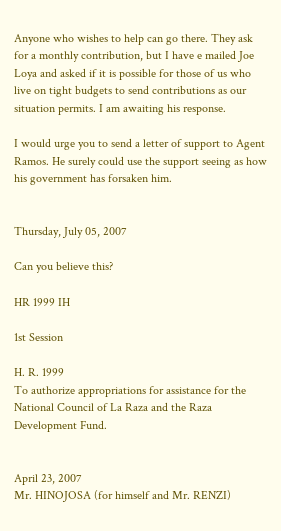Anyone who wishes to help can go there. They ask for a monthly contribution, but I have e mailed Joe Loya and asked if it is possible for those of us who live on tight budgets to send contributions as our situation permits. I am awaiting his response.

I would urge you to send a letter of support to Agent Ramos. He surely could use the support seeing as how his government has forsaken him.


Thursday, July 05, 2007

Can you believe this?

HR 1999 IH

1st Session

H. R. 1999
To authorize appropriations for assistance for the National Council of La Raza and the Raza Development Fund.


April 23, 2007
Mr. HINOJOSA (for himself and Mr. RENZI)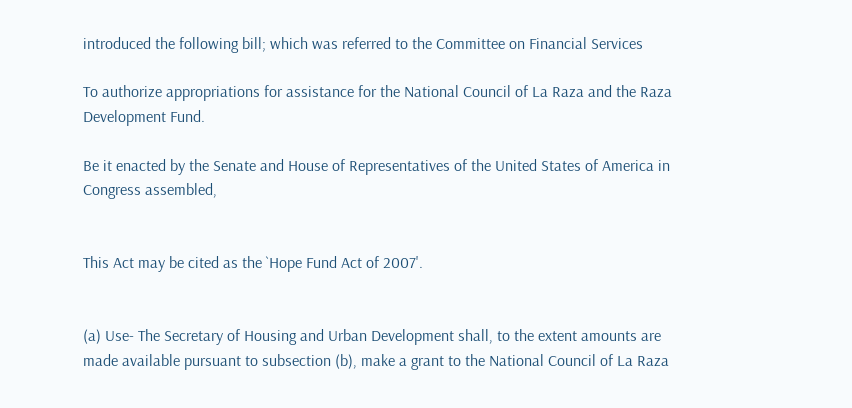introduced the following bill; which was referred to the Committee on Financial Services

To authorize appropriations for assistance for the National Council of La Raza and the Raza Development Fund.

Be it enacted by the Senate and House of Representatives of the United States of America in Congress assembled,


This Act may be cited as the `Hope Fund Act of 2007'.


(a) Use- The Secretary of Housing and Urban Development shall, to the extent amounts are made available pursuant to subsection (b), make a grant to the National Council of La Raza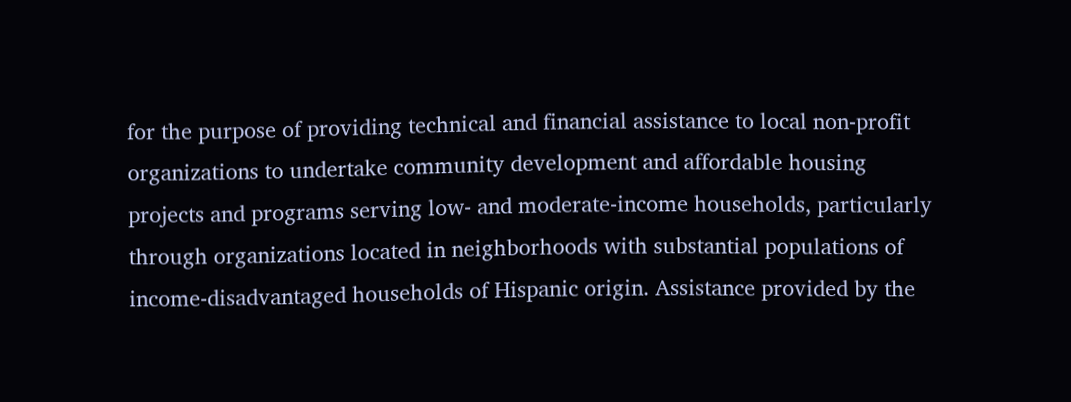for the purpose of providing technical and financial assistance to local non-profit organizations to undertake community development and affordable housing projects and programs serving low- and moderate-income households, particularly through organizations located in neighborhoods with substantial populations of income-disadvantaged households of Hispanic origin. Assistance provided by the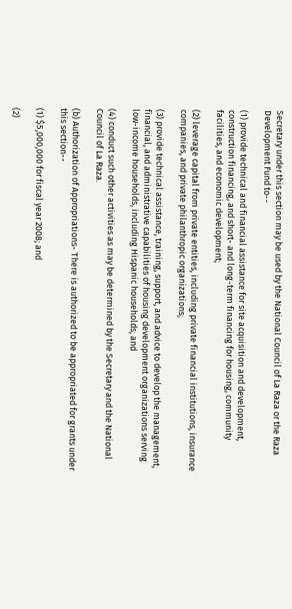Secretary under this section may be used by the National Council of La Raza or the Raza Development Fund to--

(1) provide technical and financial assistance for site acquisition and development, construction financing, and short- and long-term financing for housing, community facilities, and economic development;

(2) leverage capital from private entities, including private financial institutions, insurance companies, and private philanthropic organizations;

(3) provide technical assistance, training, support, and advice to develop the management, financial, and administrative capabilities of housing development organizations serving low-income households, including Hispanic households; and

(4) conduct such other activities as may be determined by the Secretary and the National Council of La Raza.

(b) Authorization of Appropriations- There is authorized to be appropriated for grants under this section--

(1) $5,000,000 for fiscal year 2008; and

(2)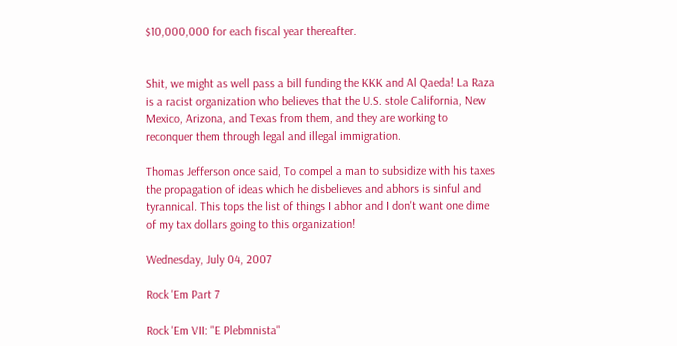$10,000,000 for each fiscal year thereafter.


Shit, we might as well pass a bill funding the KKK and Al Qaeda! La Raza is a racist organization who believes that the U.S. stole California, New Mexico, Arizona, and Texas from them, and they are working to reconquer them through legal and illegal immigration.

Thomas Jefferson once said, To compel a man to subsidize with his taxes the propagation of ideas which he disbelieves and abhors is sinful and tyrannical. This tops the list of things I abhor and I don't want one dime of my tax dollars going to this organization!

Wednesday, July 04, 2007

Rock 'Em Part 7

Rock 'Em VII: "E Plebmnista"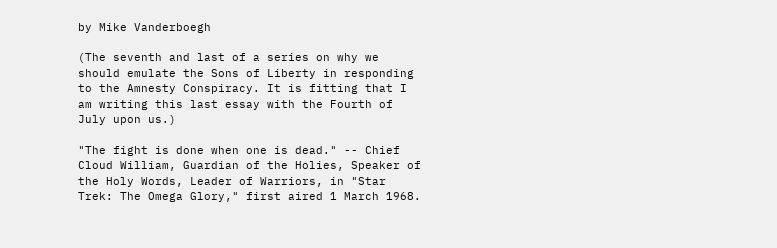by Mike Vanderboegh

(The seventh and last of a series on why we should emulate the Sons of Liberty in responding to the Amnesty Conspiracy. It is fitting that I am writing this last essay with the Fourth of July upon us.)

"The fight is done when one is dead." -- Chief Cloud William, Guardian of the Holies, Speaker of the Holy Words, Leader of Warriors, in "Star Trek: The Omega Glory," first aired 1 March 1968.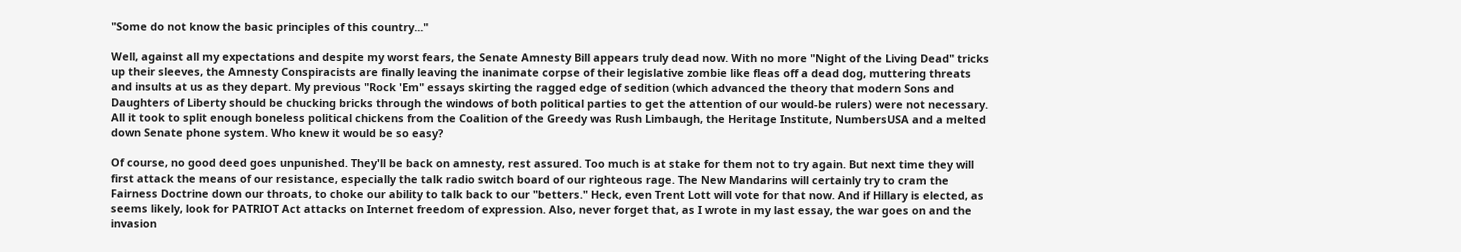"Some do not know the basic principles of this country..."

Well, against all my expectations and despite my worst fears, the Senate Amnesty Bill appears truly dead now. With no more "Night of the Living Dead" tricks up their sleeves, the Amnesty Conspiracists are finally leaving the inanimate corpse of their legislative zombie like fleas off a dead dog, muttering threats and insults at us as they depart. My previous "Rock 'Em" essays skirting the ragged edge of sedition (which advanced the theory that modern Sons and Daughters of Liberty should be chucking bricks through the windows of both political parties to get the attention of our would-be rulers) were not necessary. All it took to split enough boneless political chickens from the Coalition of the Greedy was Rush Limbaugh, the Heritage Institute, NumbersUSA and a melted down Senate phone system. Who knew it would be so easy?

Of course, no good deed goes unpunished. They'll be back on amnesty, rest assured. Too much is at stake for them not to try again. But next time they will first attack the means of our resistance, especially the talk radio switch board of our righteous rage. The New Mandarins will certainly try to cram the Fairness Doctrine down our throats, to choke our ability to talk back to our "betters." Heck, even Trent Lott will vote for that now. And if Hillary is elected, as seems likely, look for PATRIOT Act attacks on Internet freedom of expression. Also, never forget that, as I wrote in my last essay, the war goes on and the invasion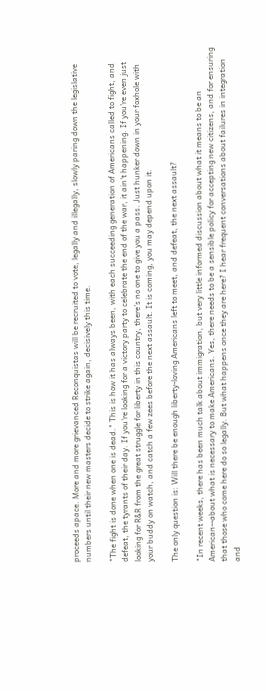proceeds apace. More and more grievanced Reconquistas will be recruited to vote, legally and illegally, slowly paring down the legislative numbers until their new masters decide to strike again, decisively this time.

"The fight is done when one is dead." This is how it has always been, with each succeeding generation of Americans called to fight, and defeat, the tyrants of their day. If you're looking for a victory party to celebrate the end of the war, it ain't happening. If you're even just looking for R&R from the great struggle for liberty in this country, there's no one to give you a pass. Just hunker down in your foxhole with your buddy on watch, and catch a few zees before the next assault. It is coming, you may depend upon it.

The only question is: Will there be enough liberty-loving Americans left to meet, and defeat, the next assault?

"In recent weeks, there has been much talk about immigration, but very little informed discussion about what it means to be an American--about what is necessary to make Americans. Yes, there needs to be a sensible policy for accepting new citizens, and for ensuring that those who come here do so legally. But what happens once they are here? I hear frequent conversations about failures in integration and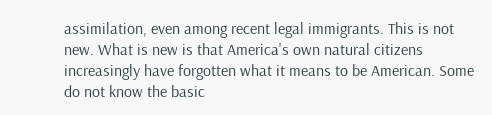assimilation, even among recent legal immigrants. This is not new. What is new is that America's own natural citizens increasingly have forgotten what it means to be American. Some do not know the basic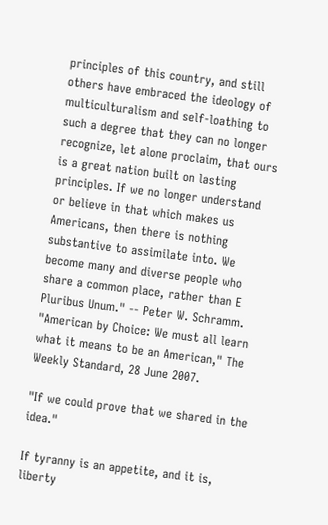principles of this country, and still others have embraced the ideology of multiculturalism and self-loathing to such a degree that they can no longer recognize, let alone proclaim, that ours is a great nation built on lasting principles. If we no longer understand or believe in that which makes us Americans, then there is nothing substantive to assimilate into. We become many and diverse people who share a common place, rather than E Pluribus Unum." -- Peter W. Schramm. "American by Choice: We must all learn what it means to be an American," The Weekly Standard, 28 June 2007.

"If we could prove that we shared in the idea."

If tyranny is an appetite, and it is, liberty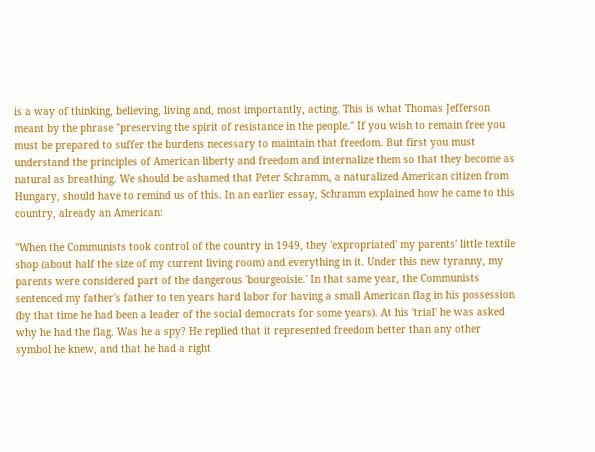is a way of thinking, believing, living and, most importantly, acting. This is what Thomas Jefferson meant by the phrase "preserving the spirit of resistance in the people." If you wish to remain free you must be prepared to suffer the burdens necessary to maintain that freedom. But first you must understand the principles of American liberty and freedom and internalize them so that they become as natural as breathing. We should be ashamed that Peter Schramm, a naturalized American citizen from Hungary, should have to remind us of this. In an earlier essay, Schramm explained how he came to this country, already an American:

"When the Communists took control of the country in 1949, they 'expropriated' my parents' little textile shop (about half the size of my current living room) and everything in it. Under this new tyranny, my parents were considered part of the dangerous 'bourgeoisie.' In that same year, the Communists sentenced my father's father to ten years hard labor for having a small American flag in his possession (by that time he had been a leader of the social democrats for some years). At his 'trial' he was asked why he had the flag. Was he a spy? He replied that it represented freedom better than any other symbol he knew, and that he had a right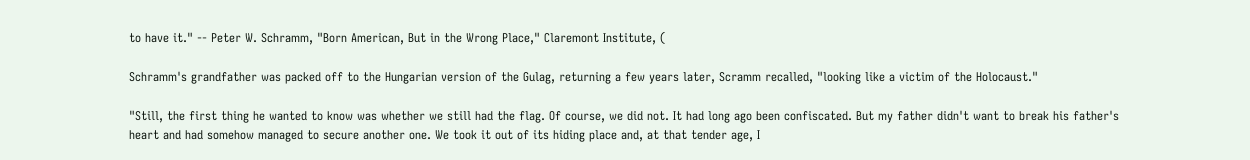to have it." -- Peter W. Schramm, "Born American, But in the Wrong Place," Claremont Institute, (

Schramm's grandfather was packed off to the Hungarian version of the Gulag, returning a few years later, Scramm recalled, "looking like a victim of the Holocaust."

"Still, the first thing he wanted to know was whether we still had the flag. Of course, we did not. It had long ago been confiscated. But my father didn't want to break his father's heart and had somehow managed to secure another one. We took it out of its hiding place and, at that tender age, I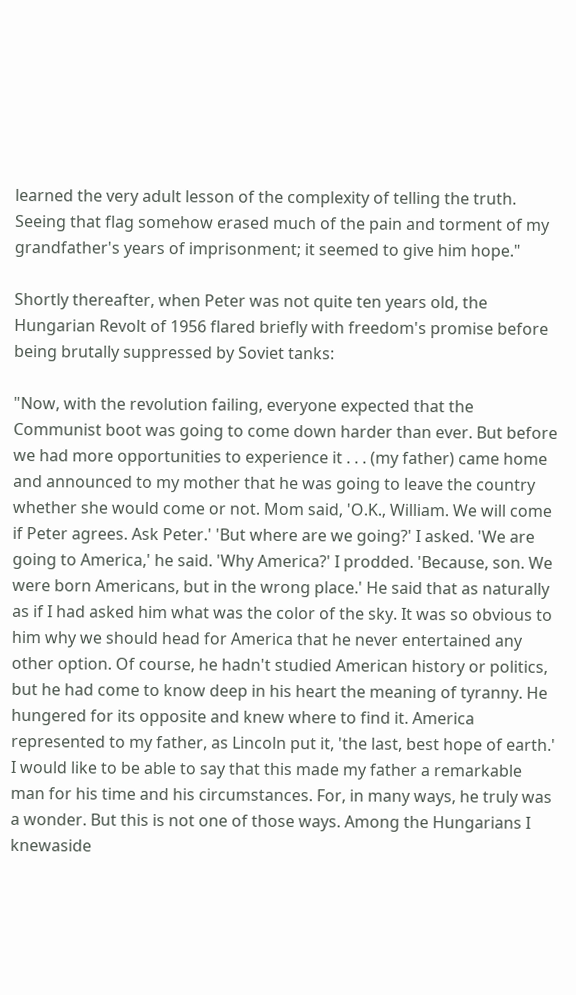learned the very adult lesson of the complexity of telling the truth. Seeing that flag somehow erased much of the pain and torment of my grandfather's years of imprisonment; it seemed to give him hope."

Shortly thereafter, when Peter was not quite ten years old, the Hungarian Revolt of 1956 flared briefly with freedom's promise before being brutally suppressed by Soviet tanks:

"Now, with the revolution failing, everyone expected that the Communist boot was going to come down harder than ever. But before we had more opportunities to experience it . . . (my father) came home and announced to my mother that he was going to leave the country whether she would come or not. Mom said, 'O.K., William. We will come if Peter agrees. Ask Peter.' 'But where are we going?' I asked. 'We are going to America,' he said. 'Why America?' I prodded. 'Because, son. We were born Americans, but in the wrong place.' He said that as naturally as if I had asked him what was the color of the sky. It was so obvious to him why we should head for America that he never entertained any other option. Of course, he hadn't studied American history or politics, but he had come to know deep in his heart the meaning of tyranny. He hungered for its opposite and knew where to find it. America represented to my father, as Lincoln put it, 'the last, best hope of earth.' I would like to be able to say that this made my father a remarkable man for his time and his circumstances. For, in many ways, he truly was a wonder. But this is not one of those ways. Among the Hungarians I knewaside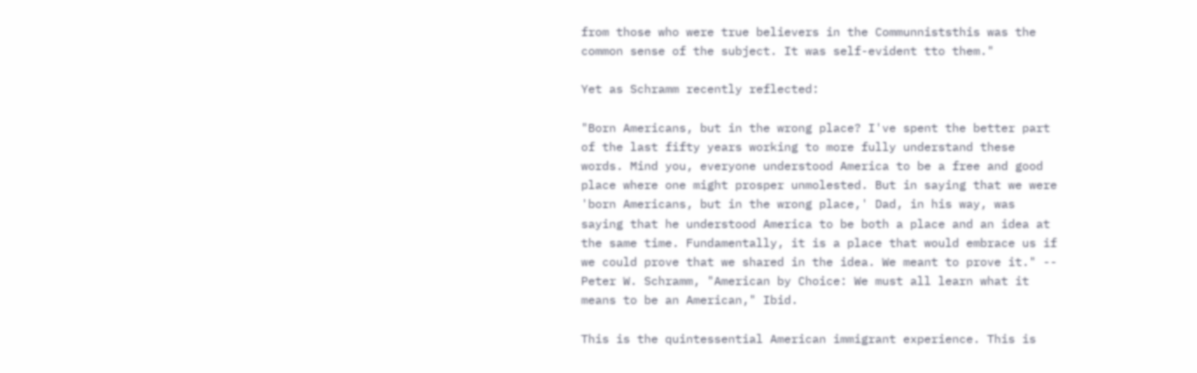from those who were true believers in the Communniststhis was the common sense of the subject. It was self-evident tto them."

Yet as Schramm recently reflected:

"Born Americans, but in the wrong place? I've spent the better part of the last fifty years working to more fully understand these words. Mind you, everyone understood America to be a free and good place where one might prosper unmolested. But in saying that we were 'born Americans, but in the wrong place,' Dad, in his way, was saying that he understood America to be both a place and an idea at the same time. Fundamentally, it is a place that would embrace us if we could prove that we shared in the idea. We meant to prove it." -- Peter W. Schramm, "American by Choice: We must all learn what it means to be an American," Ibid.

This is the quintessential American immigrant experience. This is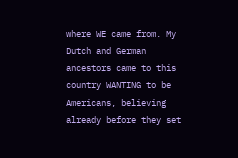where WE came from. My Dutch and German ancestors came to this country WANTING to be Americans, believing already before they set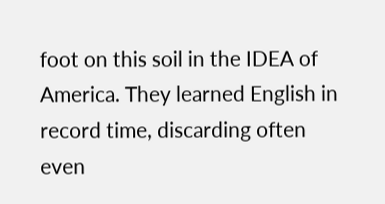foot on this soil in the IDEA of America. They learned English in record time, discarding often even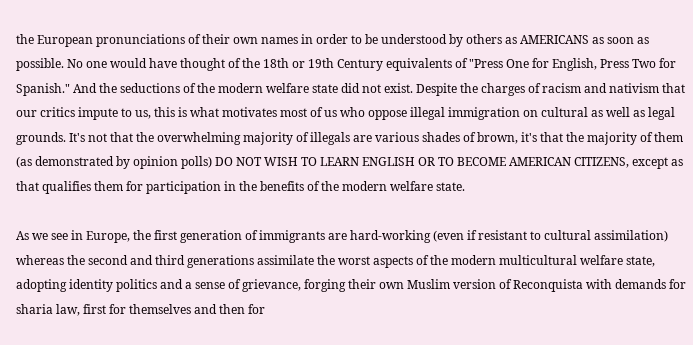the European pronunciations of their own names in order to be understood by others as AMERICANS as soon as possible. No one would have thought of the 18th or 19th Century equivalents of "Press One for English, Press Two for Spanish." And the seductions of the modern welfare state did not exist. Despite the charges of racism and nativism that our critics impute to us, this is what motivates most of us who oppose illegal immigration on cultural as well as legal grounds. It's not that the overwhelming majority of illegals are various shades of brown, it's that the majority of them (as demonstrated by opinion polls) DO NOT WISH TO LEARN ENGLISH OR TO BECOME AMERICAN CITIZENS, except as that qualifies them for participation in the benefits of the modern welfare state.

As we see in Europe, the first generation of immigrants are hard-working (even if resistant to cultural assimilation) whereas the second and third generations assimilate the worst aspects of the modern multicultural welfare state, adopting identity politics and a sense of grievance, forging their own Muslim version of Reconquista with demands for sharia law, first for themselves and then for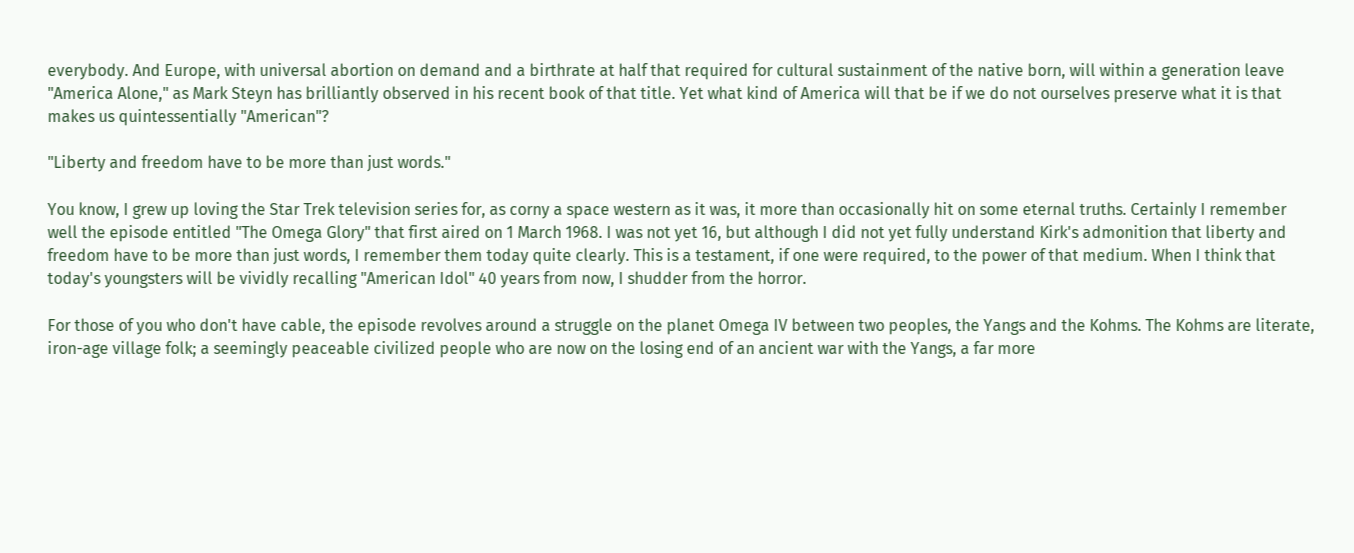everybody. And Europe, with universal abortion on demand and a birthrate at half that required for cultural sustainment of the native born, will within a generation leave "America Alone," as Mark Steyn has brilliantly observed in his recent book of that title. Yet what kind of America will that be if we do not ourselves preserve what it is that makes us quintessentially "American"?

"Liberty and freedom have to be more than just words."

You know, I grew up loving the Star Trek television series for, as corny a space western as it was, it more than occasionally hit on some eternal truths. Certainly I remember well the episode entitled "The Omega Glory" that first aired on 1 March 1968. I was not yet 16, but although I did not yet fully understand Kirk's admonition that liberty and freedom have to be more than just words, I remember them today quite clearly. This is a testament, if one were required, to the power of that medium. When I think that today's youngsters will be vividly recalling "American Idol" 40 years from now, I shudder from the horror.

For those of you who don't have cable, the episode revolves around a struggle on the planet Omega IV between two peoples, the Yangs and the Kohms. The Kohms are literate, iron-age village folk; a seemingly peaceable civilized people who are now on the losing end of an ancient war with the Yangs, a far more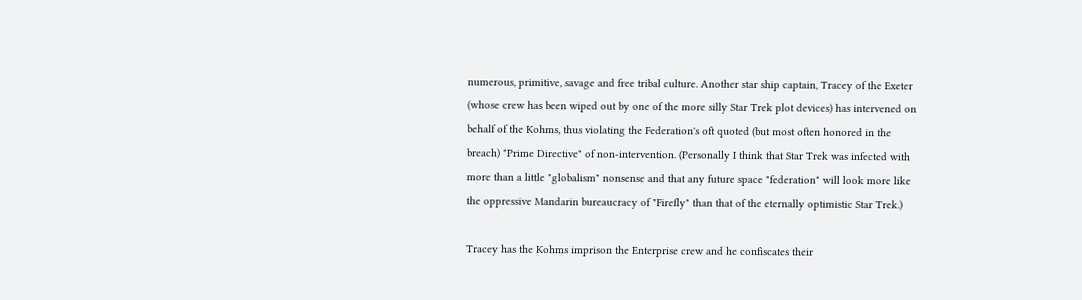numerous, primitive, savage and free tribal culture. Another star ship captain, Tracey of the Exeter (whose crew has been wiped out by one of the more silly Star Trek plot devices) has intervened on behalf of the Kohms, thus violating the Federation's oft quoted (but most often honored in the breach) "Prime Directive" of non-intervention. (Personally I think that Star Trek was infected with more than a little "globalism" nonsense and that any future space "federation" will look more like the oppressive Mandarin bureaucracy of "Firefly" than that of the eternally optimistic Star Trek.)

Tracey has the Kohms imprison the Enterprise crew and he confiscates their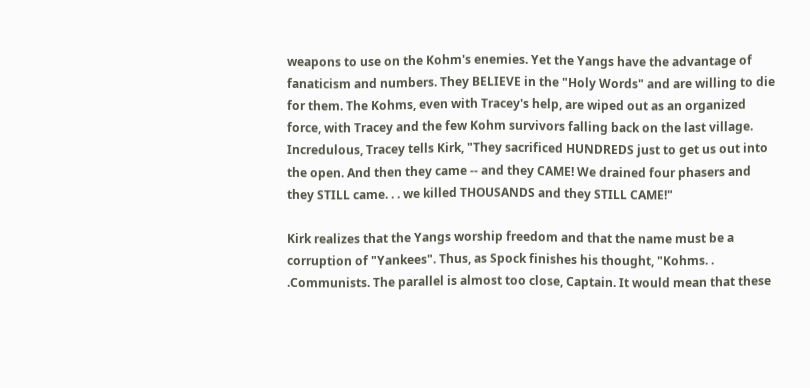weapons to use on the Kohm's enemies. Yet the Yangs have the advantage of fanaticism and numbers. They BELIEVE in the "Holy Words" and are willing to die for them. The Kohms, even with Tracey's help, are wiped out as an organized force, with Tracey and the few Kohm survivors falling back on the last village. Incredulous, Tracey tells Kirk, "They sacrificed HUNDREDS just to get us out into the open. And then they came -- and they CAME! We drained four phasers and they STILL came. . . we killed THOUSANDS and they STILL CAME!"

Kirk realizes that the Yangs worship freedom and that the name must be a corruption of "Yankees". Thus, as Spock finishes his thought, "Kohms. . .Communists. The parallel is almost too close, Captain. It would mean that these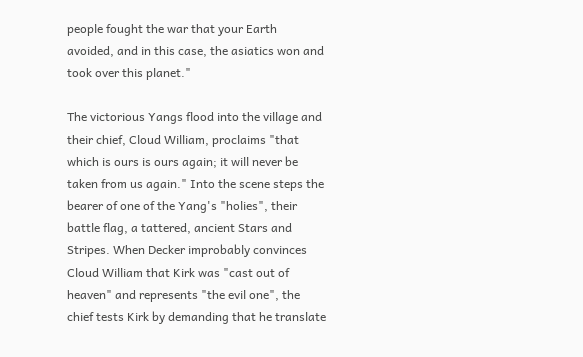people fought the war that your Earth avoided, and in this case, the asiatics won and took over this planet."

The victorious Yangs flood into the village and their chief, Cloud William, proclaims "that which is ours is ours again; it will never be taken from us again." Into the scene steps the bearer of one of the Yang's "holies", their battle flag, a tattered, ancient Stars and Stripes. When Decker improbably convinces Cloud William that Kirk was "cast out of heaven" and represents "the evil one", the chief tests Kirk by demanding that he translate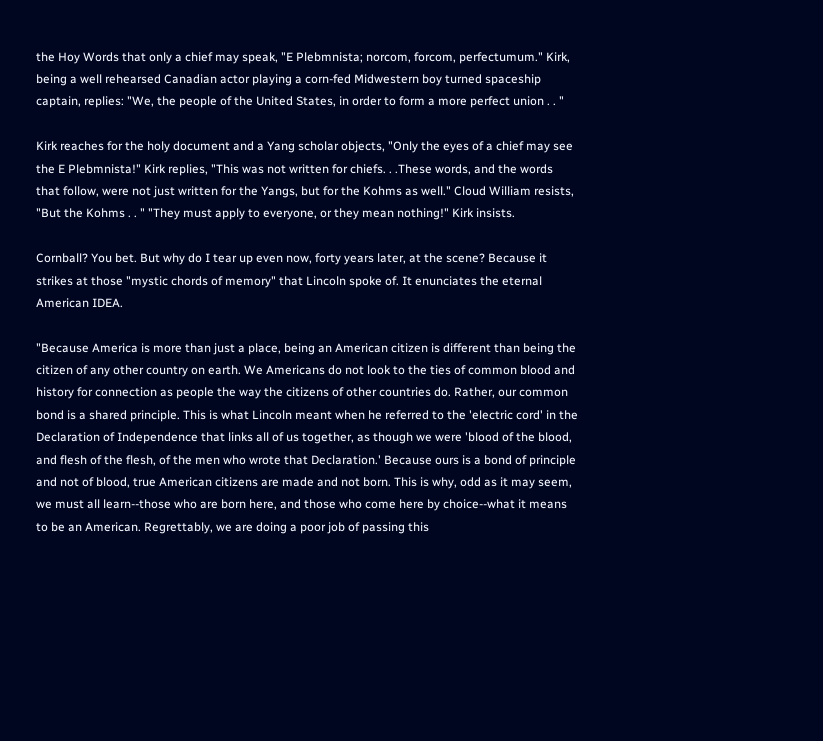the Hoy Words that only a chief may speak, "E Plebmnista; norcom, forcom, perfectumum." Kirk, being a well rehearsed Canadian actor playing a corn-fed Midwestern boy turned spaceship captain, replies: "We, the people of the United States, in order to form a more perfect union . . "

Kirk reaches for the holy document and a Yang scholar objects, "Only the eyes of a chief may see the E Plebmnista!" Kirk replies, "This was not written for chiefs. . .These words, and the words that follow, were not just written for the Yangs, but for the Kohms as well." Cloud William resists, "But the Kohms . . " "They must apply to everyone, or they mean nothing!" Kirk insists.

Cornball? You bet. But why do I tear up even now, forty years later, at the scene? Because it strikes at those "mystic chords of memory" that Lincoln spoke of. It enunciates the eternal American IDEA.

"Because America is more than just a place, being an American citizen is different than being the citizen of any other country on earth. We Americans do not look to the ties of common blood and history for connection as people the way the citizens of other countries do. Rather, our common bond is a shared principle. This is what Lincoln meant when he referred to the 'electric cord' in the Declaration of Independence that links all of us together, as though we were 'blood of the blood, and flesh of the flesh, of the men who wrote that Declaration.' Because ours is a bond of principle and not of blood, true American citizens are made and not born. This is why, odd as it may seem, we must all learn--those who are born here, and those who come here by choice--what it means to be an American. Regrettably, we are doing a poor job of passing this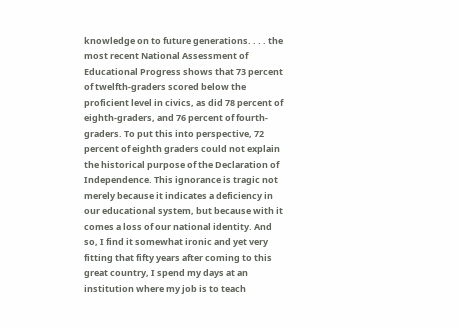knowledge on to future generations. . . . the most recent National Assessment of Educational Progress shows that 73 percent of twelfth-graders scored below the proficient level in civics, as did 78 percent of eighth-graders, and 76 percent of fourth-graders. To put this into perspective, 72 percent of eighth graders could not explain the historical purpose of the Declaration of Independence. This ignorance is tragic not merely because it indicates a deficiency in our educational system, but because with it comes a loss of our national identity. And so, I find it somewhat ironic and yet very fitting that fifty years after coming to this great country, I spend my days at an institution where my job is to teach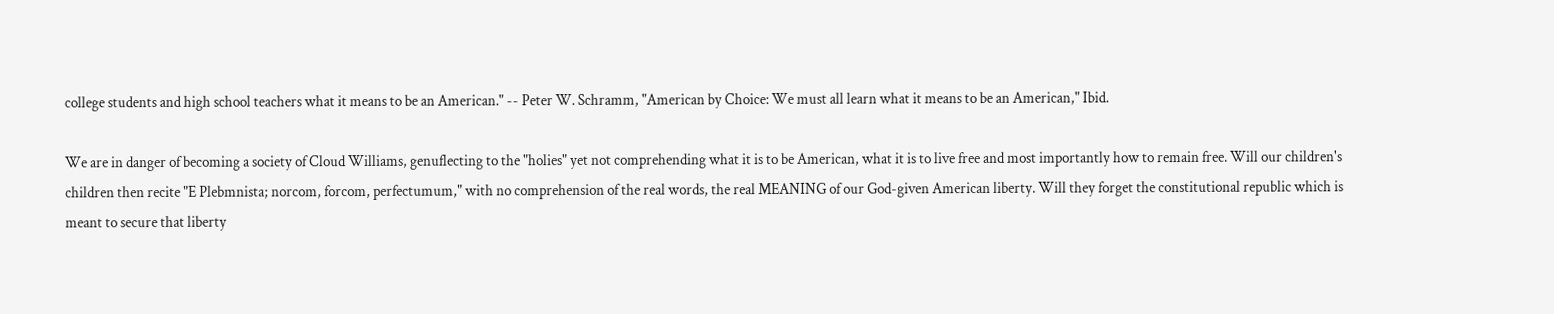college students and high school teachers what it means to be an American." -- Peter W. Schramm, "American by Choice: We must all learn what it means to be an American," Ibid.

We are in danger of becoming a society of Cloud Williams, genuflecting to the "holies" yet not comprehending what it is to be American, what it is to live free and most importantly how to remain free. Will our children's children then recite "E Plebmnista; norcom, forcom, perfectumum," with no comprehension of the real words, the real MEANING of our God-given American liberty. Will they forget the constitutional republic which is meant to secure that liberty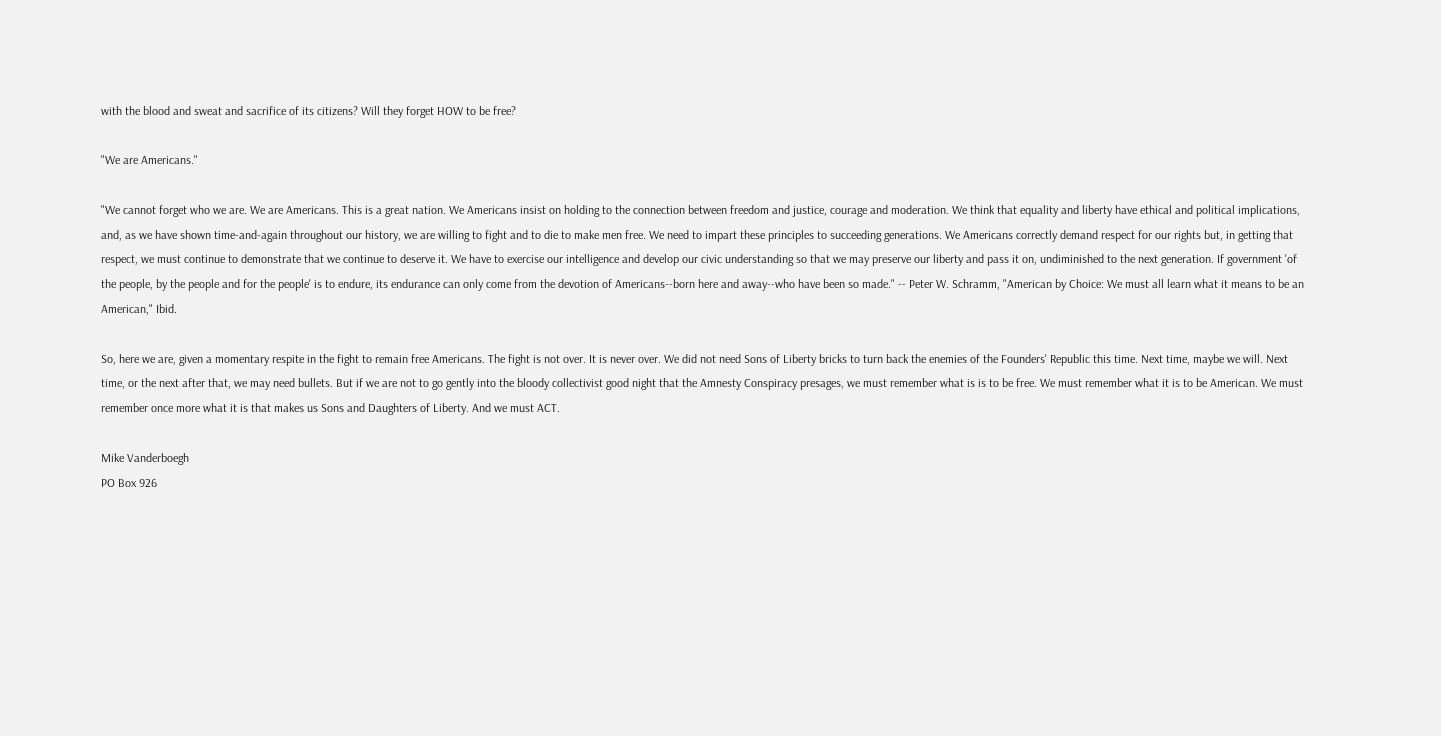with the blood and sweat and sacrifice of its citizens? Will they forget HOW to be free?

"We are Americans."

"We cannot forget who we are. We are Americans. This is a great nation. We Americans insist on holding to the connection between freedom and justice, courage and moderation. We think that equality and liberty have ethical and political implications, and, as we have shown time-and-again throughout our history, we are willing to fight and to die to make men free. We need to impart these principles to succeeding generations. We Americans correctly demand respect for our rights but, in getting that respect, we must continue to demonstrate that we continue to deserve it. We have to exercise our intelligence and develop our civic understanding so that we may preserve our liberty and pass it on, undiminished to the next generation. If government 'of the people, by the people and for the people' is to endure, its endurance can only come from the devotion of Americans--born here and away--who have been so made." -- Peter W. Schramm, "American by Choice: We must all learn what it means to be an American," Ibid.

So, here we are, given a momentary respite in the fight to remain free Americans. The fight is not over. It is never over. We did not need Sons of Liberty bricks to turn back the enemies of the Founders' Republic this time. Next time, maybe we will. Next time, or the next after that, we may need bullets. But if we are not to go gently into the bloody collectivist good night that the Amnesty Conspiracy presages, we must remember what is is to be free. We must remember what it is to be American. We must remember once more what it is that makes us Sons and Daughters of Liberty. And we must ACT.

Mike Vanderboegh
PO Box 926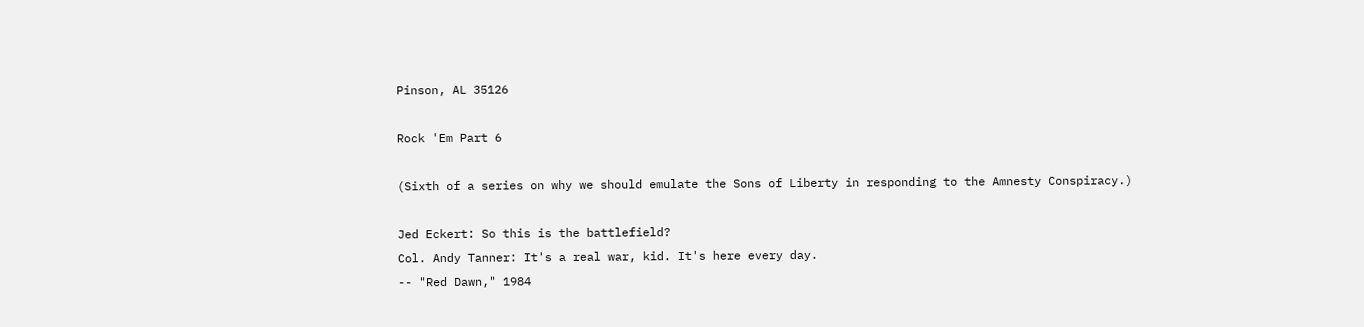Pinson, AL 35126

Rock 'Em Part 6

(Sixth of a series on why we should emulate the Sons of Liberty in responding to the Amnesty Conspiracy.)

Jed Eckert: So this is the battlefield?
Col. Andy Tanner: It's a real war, kid. It's here every day.
-- "Red Dawn," 1984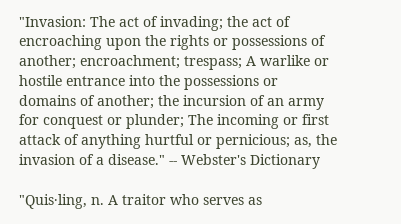"Invasion: The act of invading; the act of encroaching upon the rights or possessions of another; encroachment; trespass; A warlike or hostile entrance into the possessions or domains of another; the incursion of an army for conquest or plunder; The incoming or first attack of anything hurtful or pernicious; as, the invasion of a disease." -- Webster's Dictionary

"Quis·ling, n. A traitor who serves as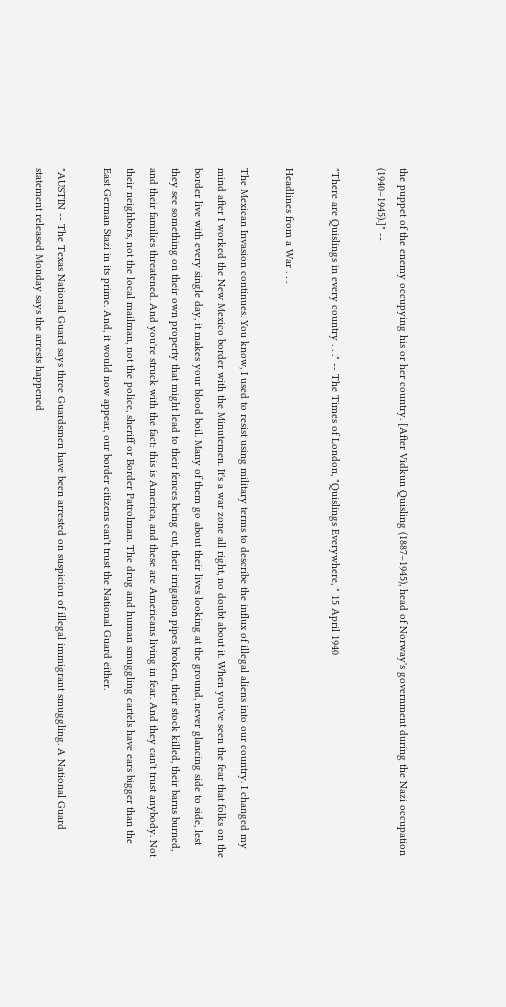the puppet of the enemy occupying his or her country. [After Vidkun Quisling (1887–1945), head of Norway's government during the Nazi occupation (1940–1945).]" --

"There are Quislings in every country . . ." -- The Times of London, "Quislings Everywhere, " 15 April 1940

Headlines from a War . . .

The Mexican Invasion continues. You know, I used to resist using military terms to describe the influx of illegal aliens into our country. I changed my mind after I worked the New Mexico border with the Minutemen. It's a war zone all right, no doubt about it. When you've seen the fear that folks on the border live with every single day, it makes your blood boil. Many of them go about their lives looking at the ground, never glancing side to side, lest they see something on their own property that might lead to their fences being cut, their irrigation pipes broken, their stock killed, their barns burned, and their families threatened. And you're struck with the fact: this is America, and these are Americans living in fear. And they can't trust anybody. Not their neighbors, not the local mailman, not the police, sheriff or Border Patrolman. The drug and human smuggling cartels have ears bigger than the East German Stazi in its prime. And, it would now appear, our border citizens can't trust the National Guard either.

"AUSTIN -- The Texas National Guard says three Guardsmen have been arrested on suspicion of illegal immigrant smuggling. A National Guard statement released Monday says the arrests happened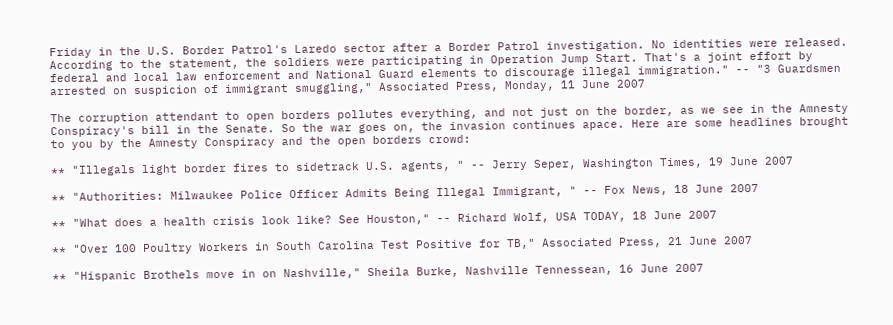Friday in the U.S. Border Patrol's Laredo sector after a Border Patrol investigation. No identities were released. According to the statement, the soldiers were participating in Operation Jump Start. That's a joint effort by federal and local law enforcement and National Guard elements to discourage illegal immigration." -- "3 Guardsmen arrested on suspicion of immigrant smuggling," Associated Press, Monday, 11 June 2007

The corruption attendant to open borders pollutes everything, and not just on the border, as we see in the Amnesty Conspiracy's bill in the Senate. So the war goes on, the invasion continues apace. Here are some headlines brought to you by the Amnesty Conspiracy and the open borders crowd:

** "Illegals light border fires to sidetrack U.S. agents, " -- Jerry Seper, Washington Times, 19 June 2007

** "Authorities: Milwaukee Police Officer Admits Being Illegal Immigrant, " -- Fox News, 18 June 2007

** "What does a health crisis look like? See Houston," -- Richard Wolf, USA TODAY, 18 June 2007

** "Over 100 Poultry Workers in South Carolina Test Positive for TB," Associated Press, 21 June 2007

** "Hispanic Brothels move in on Nashville," Sheila Burke, Nashville Tennessean, 16 June 2007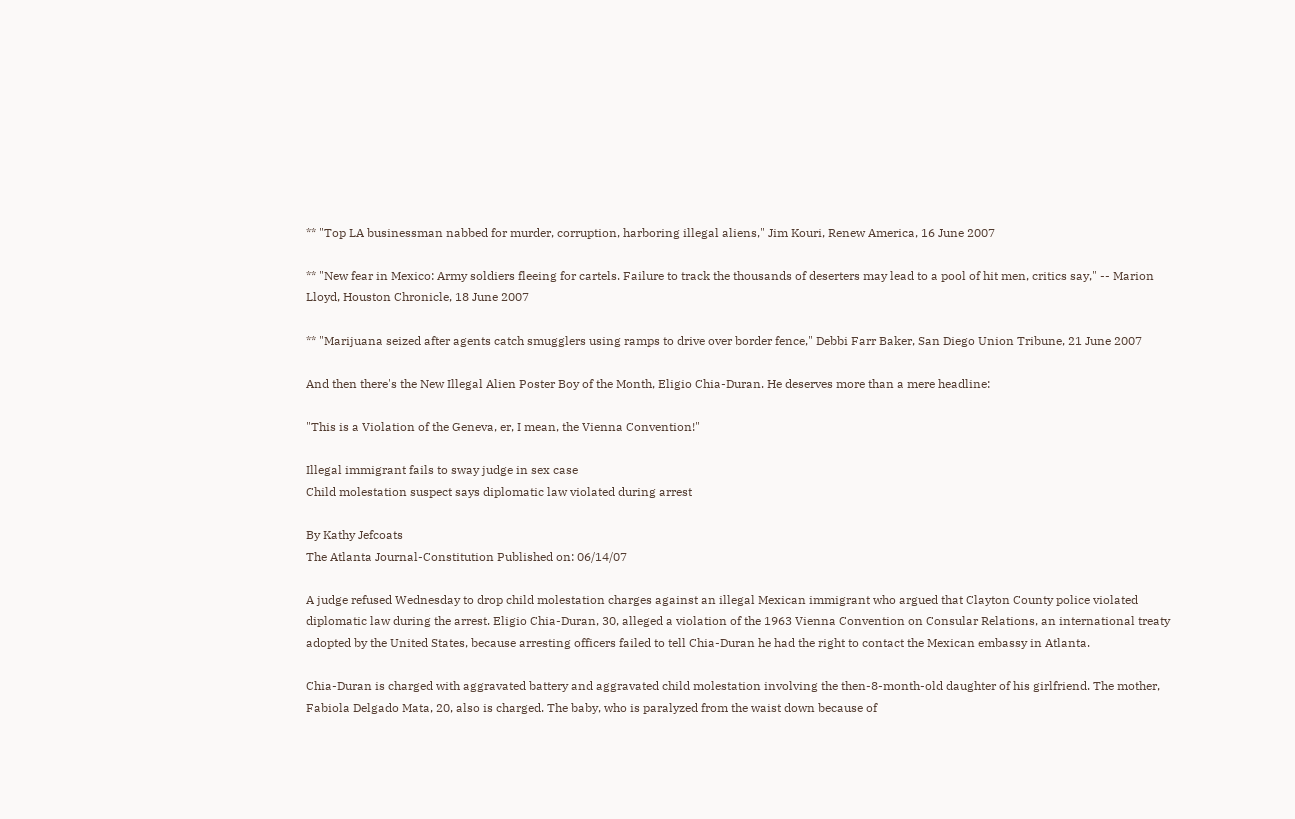** "Top LA businessman nabbed for murder, corruption, harboring illegal aliens," Jim Kouri, Renew America, 16 June 2007

** "New fear in Mexico: Army soldiers fleeing for cartels. Failure to track the thousands of deserters may lead to a pool of hit men, critics say," -- Marion Lloyd, Houston Chronicle, 18 June 2007

** "Marijuana seized after agents catch smugglers using ramps to drive over border fence," Debbi Farr Baker, San Diego Union Tribune, 21 June 2007

And then there's the New Illegal Alien Poster Boy of the Month, Eligio Chia-Duran. He deserves more than a mere headline:

"This is a Violation of the Geneva, er, I mean, the Vienna Convention!"

Illegal immigrant fails to sway judge in sex case
Child molestation suspect says diplomatic law violated during arrest

By Kathy Jefcoats
The Atlanta Journal-Constitution Published on: 06/14/07

A judge refused Wednesday to drop child molestation charges against an illegal Mexican immigrant who argued that Clayton County police violated diplomatic law during the arrest. Eligio Chia-Duran, 30, alleged a violation of the 1963 Vienna Convention on Consular Relations, an international treaty adopted by the United States, because arresting officers failed to tell Chia-Duran he had the right to contact the Mexican embassy in Atlanta.

Chia-Duran is charged with aggravated battery and aggravated child molestation involving the then-8-month-old daughter of his girlfriend. The mother, Fabiola Delgado Mata, 20, also is charged. The baby, who is paralyzed from the waist down because of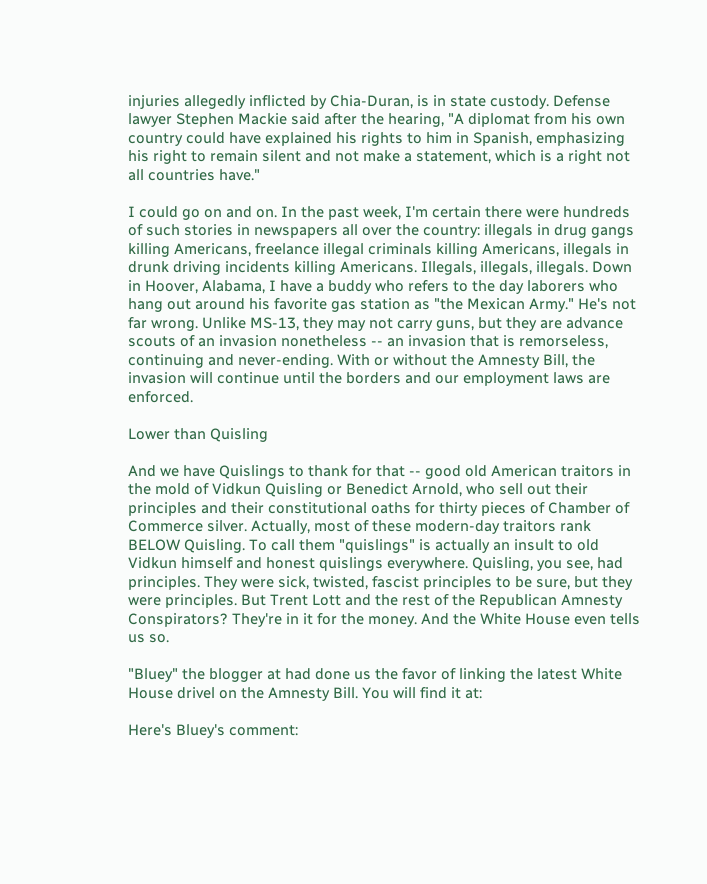injuries allegedly inflicted by Chia-Duran, is in state custody. Defense lawyer Stephen Mackie said after the hearing, "A diplomat from his own country could have explained his rights to him in Spanish, emphasizing his right to remain silent and not make a statement, which is a right not all countries have."

I could go on and on. In the past week, I'm certain there were hundreds of such stories in newspapers all over the country: illegals in drug gangs killing Americans, freelance illegal criminals killing Americans, illegals in drunk driving incidents killing Americans. Illegals, illegals, illegals. Down in Hoover, Alabama, I have a buddy who refers to the day laborers who hang out around his favorite gas station as "the Mexican Army." He's not far wrong. Unlike MS-13, they may not carry guns, but they are advance scouts of an invasion nonetheless -- an invasion that is remorseless, continuing and never-ending. With or without the Amnesty Bill, the invasion will continue until the borders and our employment laws are enforced.

Lower than Quisling

And we have Quislings to thank for that -- good old American traitors in the mold of Vidkun Quisling or Benedict Arnold, who sell out their principles and their constitutional oaths for thirty pieces of Chamber of Commerce silver. Actually, most of these modern-day traitors rank BELOW Quisling. To call them "quislings" is actually an insult to old Vidkun himself and honest quislings everywhere. Quisling, you see, had principles. They were sick, twisted, fascist principles to be sure, but they were principles. But Trent Lott and the rest of the Republican Amnesty Conspirators? They're in it for the money. And the White House even tells us so.

"Bluey" the blogger at had done us the favor of linking the latest White House drivel on the Amnesty Bill. You will find it at:

Here's Bluey's comment: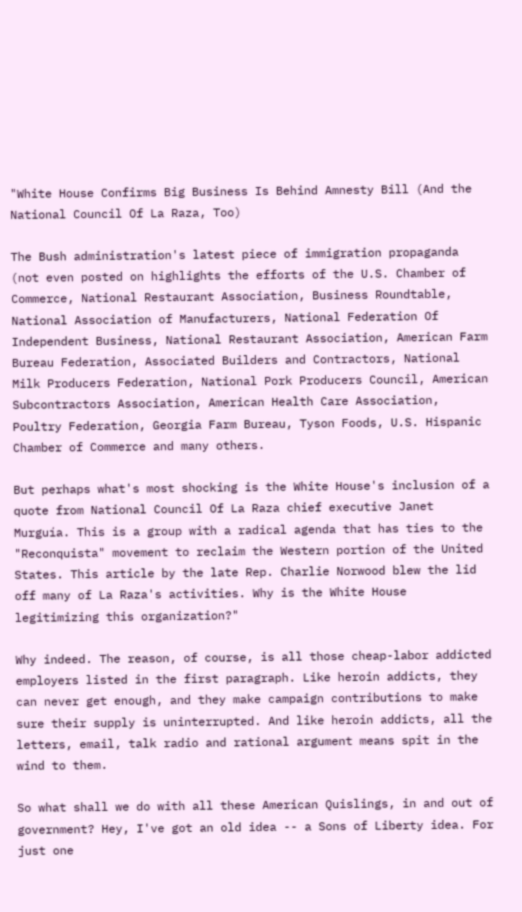"White House Confirms Big Business Is Behind Amnesty Bill (And the National Council Of La Raza, Too)

The Bush administration's latest piece of immigration propaganda (not even posted on highlights the efforts of the U.S. Chamber of Commerce, National Restaurant Association, Business Roundtable, National Association of Manufacturers, National Federation Of Independent Business, National Restaurant Association, American Farm Bureau Federation, Associated Builders and Contractors, National Milk Producers Federation, National Pork Producers Council, American Subcontractors Association, American Health Care Association, Poultry Federation, Georgia Farm Bureau, Tyson Foods, U.S. Hispanic Chamber of Commerce and many others.

But perhaps what's most shocking is the White House's inclusion of a quote from National Council Of La Raza chief executive Janet Murguía. This is a group with a radical agenda that has ties to the "Reconquista" movement to reclaim the Western portion of the United States. This article by the late Rep. Charlie Norwood blew the lid off many of La Raza's activities. Why is the White House legitimizing this organization?"

Why indeed. The reason, of course, is all those cheap-labor addicted employers listed in the first paragraph. Like heroin addicts, they can never get enough, and they make campaign contributions to make sure their supply is uninterrupted. And like heroin addicts, all the letters, email, talk radio and rational argument means spit in the wind to them.

So what shall we do with all these American Quislings, in and out of government? Hey, I've got an old idea -- a Sons of Liberty idea. For just one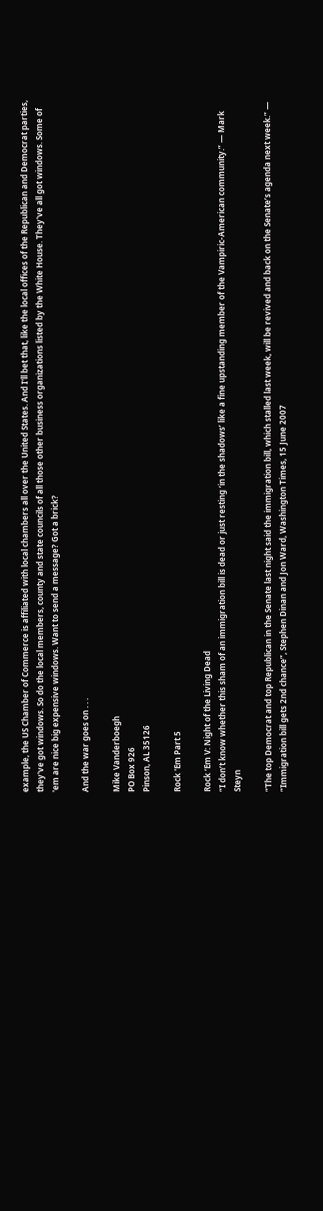example, the US Chamber of Commerce is affiliated with local chambers all over the United States. And I'll bet that, like the local offices of the Republican and Democrat parties, they've got windows. So do the local members, county and state councils of all those other business organizations listed by the White House. They've all got windows. Some of 'em are nice big expensive windows. Want to send a message? Got a brick?

And the war goes on . . .

Mike Vanderboegh
PO Box 926
Pinson, AL 35126

Rock 'Em Part 5

Rock ‘Em V: Night of the Living Dead
“I don’t know whether this sham of an immigration bill is dead or just resting ‘in the shadows’ like a fine upstanding member of the Vampiric-American community.” — Mark Steyn

“The top Democrat and top Republican in the Senate last night said the immigration bill, which stalled last week, will be revived and back on the Senate’s agenda next week.” — “Immigration bill gets 2nd chance”, Stephen Dinan and Jon Ward, Washington Times, 15 June 2007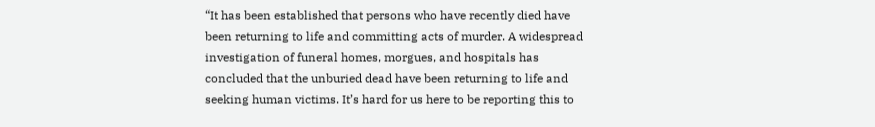“It has been established that persons who have recently died have been returning to life and committing acts of murder. A widespread investigation of funeral homes, morgues, and hospitals has concluded that the unburied dead have been returning to life and seeking human victims. It’s hard for us here to be reporting this to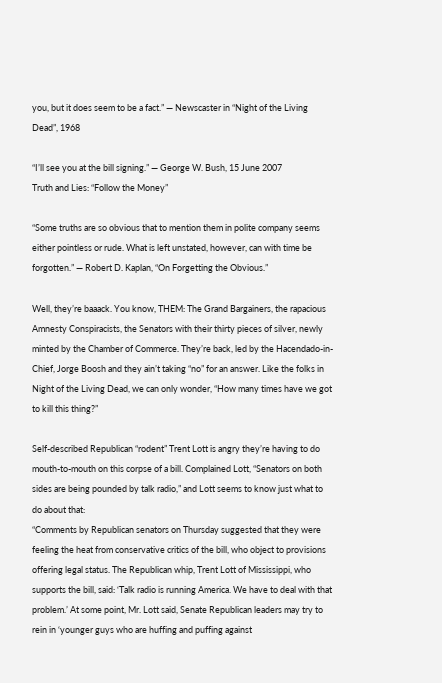you, but it does seem to be a fact.” — Newscaster in “Night of the Living Dead”, 1968

“I’ll see you at the bill signing.” — George W. Bush, 15 June 2007
Truth and Lies: “Follow the Money”

“Some truths are so obvious that to mention them in polite company seems either pointless or rude. What is left unstated, however, can with time be forgotten.” — Robert D. Kaplan, “On Forgetting the Obvious.”

Well, they’re baaack. You know, THEM: The Grand Bargainers, the rapacious Amnesty Conspiracists, the Senators with their thirty pieces of silver, newly minted by the Chamber of Commerce. They’re back, led by the Hacendado-in-Chief, Jorge Boosh and they ain’t taking “no” for an answer. Like the folks in Night of the Living Dead, we can only wonder, “How many times have we got to kill this thing?”

Self-described Republican “rodent” Trent Lott is angry they’re having to do mouth-to-mouth on this corpse of a bill. Complained Lott, “Senators on both sides are being pounded by talk radio,” and Lott seems to know just what to do about that:
“Comments by Republican senators on Thursday suggested that they were feeling the heat from conservative critics of the bill, who object to provisions offering legal status. The Republican whip, Trent Lott of Mississippi, who supports the bill, said: ‘Talk radio is running America. We have to deal with that problem.’ At some point, Mr. Lott said, Senate Republican leaders may try to rein in ‘younger guys who are huffing and puffing against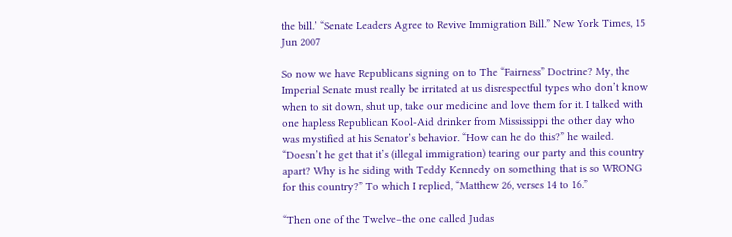the bill.’ “Senate Leaders Agree to Revive Immigration Bill.” New York Times, 15 Jun 2007

So now we have Republicans signing on to The “Fairness” Doctrine? My, the Imperial Senate must really be irritated at us disrespectful types who don’t know when to sit down, shut up, take our medicine and love them for it. I talked with one hapless Republican Kool-Aid drinker from Mississippi the other day who was mystified at his Senator’s behavior. “How can he do this?” he wailed. “Doesn’t he get that it’s (illegal immigration) tearing our party and this country apart? Why is he siding with Teddy Kennedy on something that is so WRONG for this country?” To which I replied, “Matthew 26, verses 14 to 16.”

“Then one of the Twelve–the one called Judas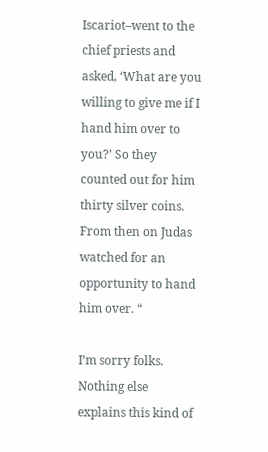Iscariot–went to the chief priests and asked, ‘What are you willing to give me if I hand him over to you?’ So they counted out for him thirty silver coins. From then on Judas watched for an opportunity to hand him over. “

I’m sorry folks. Nothing else explains this kind of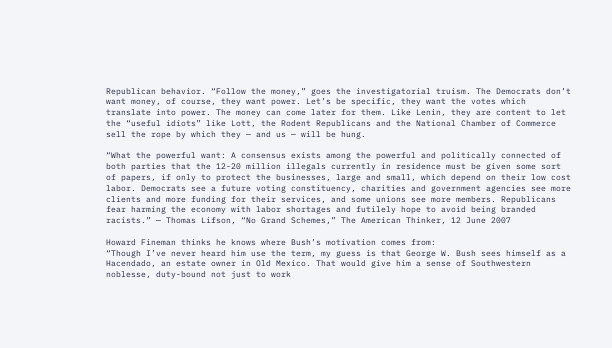Republican behavior. “Follow the money,” goes the investigatorial truism. The Democrats don’t want money, of course, they want power. Let’s be specific, they want the votes which translate into power. The money can come later for them. Like Lenin, they are content to let the “useful idiots” like Lott, the Rodent Republicans and the National Chamber of Commerce sell the rope by which they — and us — will be hung.

“What the powerful want: A consensus exists among the powerful and politically connected of both parties that the 12-20 million illegals currently in residence must be given some sort of papers, if only to protect the businesses, large and small, which depend on their low cost labor. Democrats see a future voting constituency, charities and government agencies see more clients and more funding for their services, and some unions see more members. Republicans fear harming the economy with labor shortages and futilely hope to avoid being branded racists.” — Thomas Lifson, “No Grand Schemes,” The American Thinker, 12 June 2007

Howard Fineman thinks he knows where Bush’s motivation comes from:
“Though I’ve never heard him use the term, my guess is that George W. Bush sees himself as a Hacendado, an estate owner in Old Mexico. That would give him a sense of Southwestern noblesse, duty-bound not just to work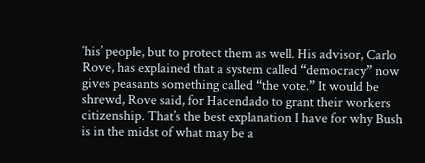‘his’ people, but to protect them as well. His advisor, Carlo Rove, has explained that a system called “democracy” now gives peasants something called “the vote.” It would be shrewd, Rove said, for Hacendado to grant their workers citizenship. That’s the best explanation I have for why Bush is in the midst of what may be a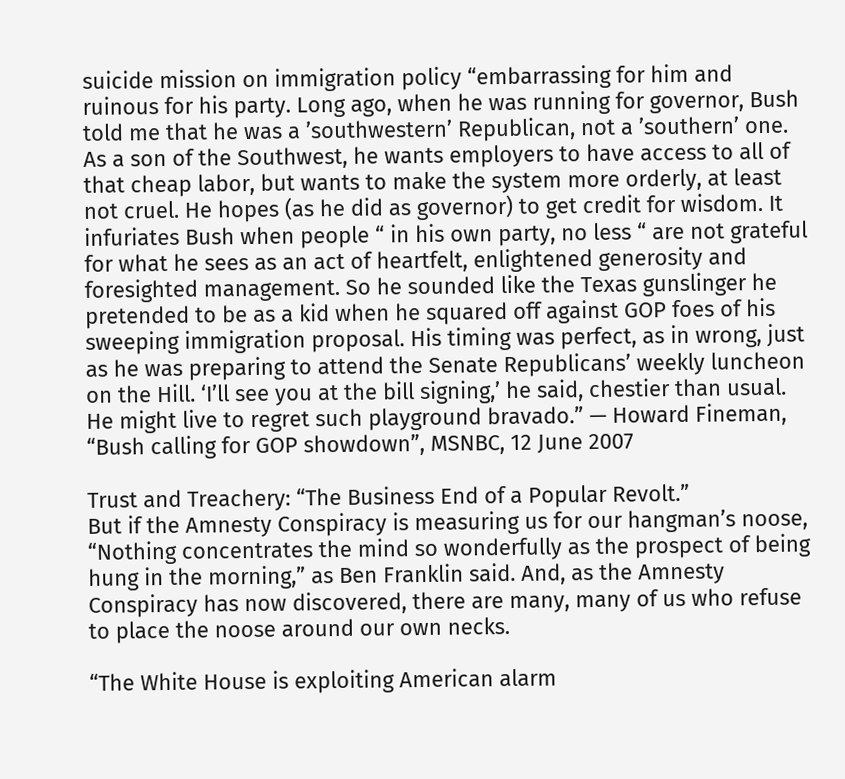suicide mission on immigration policy “embarrassing for him and ruinous for his party. Long ago, when he was running for governor, Bush told me that he was a ’southwestern’ Republican, not a ’southern’ one. As a son of the Southwest, he wants employers to have access to all of that cheap labor, but wants to make the system more orderly, at least not cruel. He hopes (as he did as governor) to get credit for wisdom. It infuriates Bush when people “ in his own party, no less “ are not grateful for what he sees as an act of heartfelt, enlightened generosity and foresighted management. So he sounded like the Texas gunslinger he pretended to be as a kid when he squared off against GOP foes of his sweeping immigration proposal. His timing was perfect, as in wrong, just as he was preparing to attend the Senate Republicans’ weekly luncheon on the Hill. ‘I’ll see you at the bill signing,’ he said, chestier than usual. He might live to regret such playground bravado.” — Howard Fineman, “Bush calling for GOP showdown”, MSNBC, 12 June 2007

Trust and Treachery: “The Business End of a Popular Revolt.”
But if the Amnesty Conspiracy is measuring us for our hangman’s noose, “Nothing concentrates the mind so wonderfully as the prospect of being hung in the morning,” as Ben Franklin said. And, as the Amnesty Conspiracy has now discovered, there are many, many of us who refuse to place the noose around our own necks.

“The White House is exploiting American alarm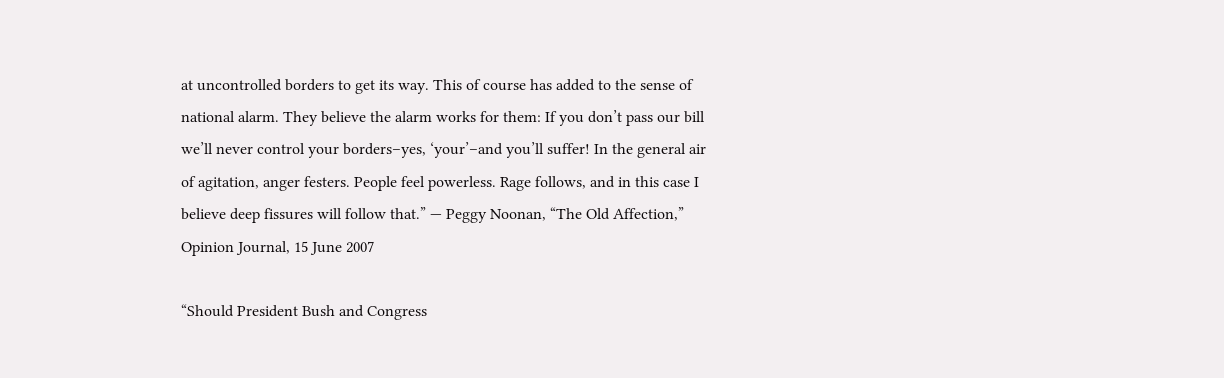at uncontrolled borders to get its way. This of course has added to the sense of national alarm. They believe the alarm works for them: If you don’t pass our bill we’ll never control your borders–yes, ‘your’–and you’ll suffer! In the general air of agitation, anger festers. People feel powerless. Rage follows, and in this case I believe deep fissures will follow that.” — Peggy Noonan, “The Old Affection,” Opinion Journal, 15 June 2007

“Should President Bush and Congress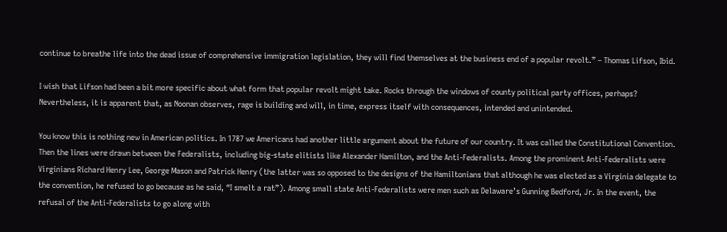continue to breathe life into the dead issue of comprehensive immigration legislation, they will find themselves at the business end of a popular revolt.” – Thomas Lifson, Ibid.

I wish that Lifson had been a bit more specific about what form that popular revolt might take. Rocks through the windows of county political party offices, perhaps? Nevertheless, it is apparent that, as Noonan observes, rage is building and will, in time, express itself with consequences, intended and unintended.

You know this is nothing new in American politics. In 1787 we Americans had another little argument about the future of our country. It was called the Constitutional Convention. Then the lines were drawn between the Federalists, including big-state elitists like Alexander Hamilton, and the Anti-Federalists. Among the prominent Anti-Federalists were Virginians Richard Henry Lee, George Mason and Patrick Henry (the latter was so opposed to the designs of the Hamiltonians that although he was elected as a Virginia delegate to the convention, he refused to go because as he said, “I smelt a rat”). Among small state Anti-Federalists were men such as Delaware’s Gunning Bedford, Jr. In the event, the refusal of the Anti-Federalists to go along with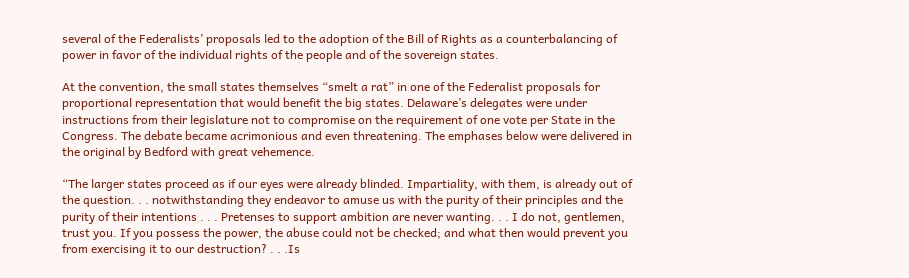several of the Federalists’ proposals led to the adoption of the Bill of Rights as a counterbalancing of power in favor of the individual rights of the people and of the sovereign states.

At the convention, the small states themselves “smelt a rat” in one of the Federalist proposals for proportional representation that would benefit the big states. Delaware’s delegates were under instructions from their legislature not to compromise on the requirement of one vote per State in the Congress. The debate became acrimonious and even threatening. The emphases below were delivered in the original by Bedford with great vehemence.

“The larger states proceed as if our eyes were already blinded. Impartiality, with them, is already out of the question. . . notwithstanding they endeavor to amuse us with the purity of their principles and the purity of their intentions . . . Pretenses to support ambition are never wanting. . . I do not, gentlemen, trust you. If you possess the power, the abuse could not be checked; and what then would prevent you from exercising it to our destruction? . . .Is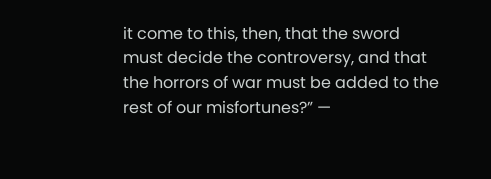it come to this, then, that the sword must decide the controversy, and that the horrors of war must be added to the rest of our misfortunes?” —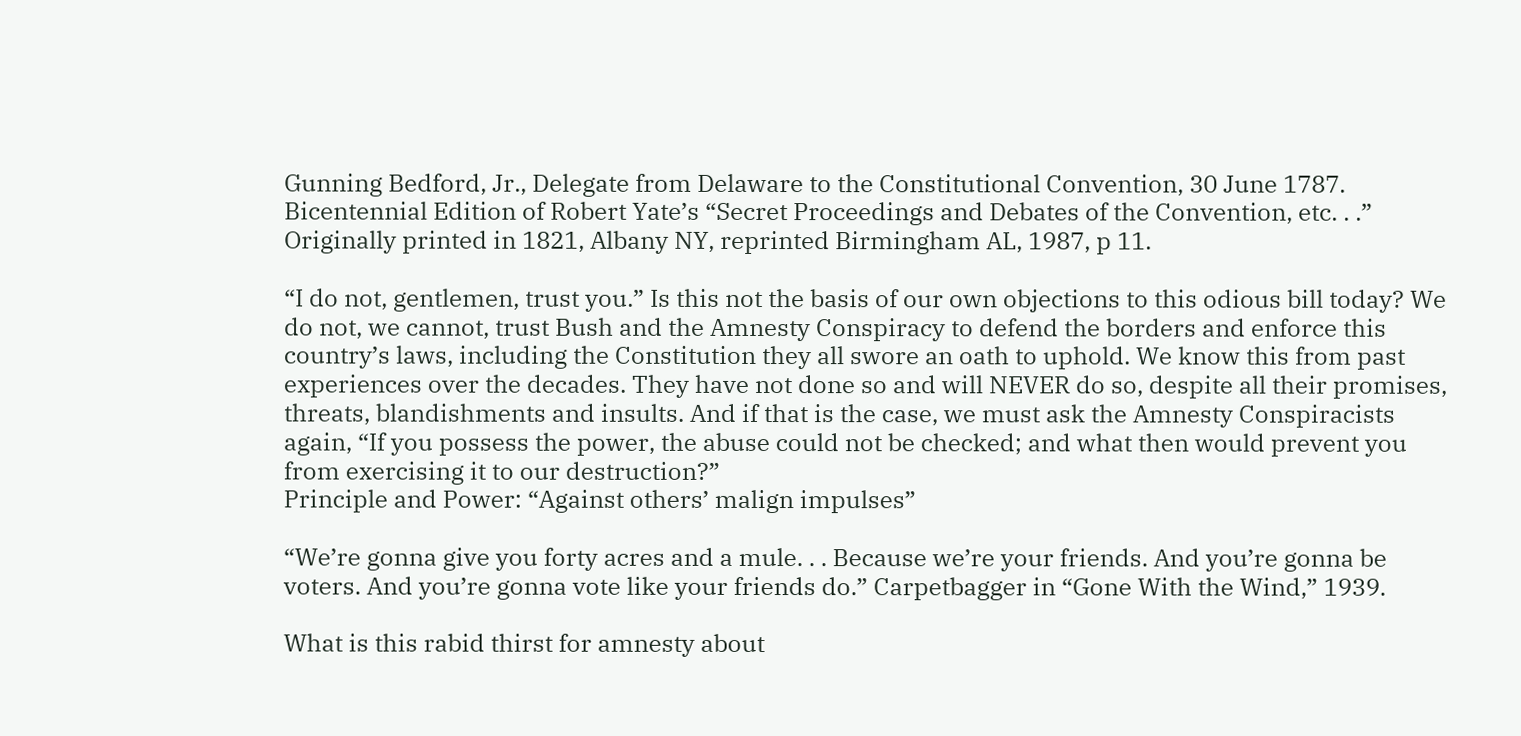Gunning Bedford, Jr., Delegate from Delaware to the Constitutional Convention, 30 June 1787. Bicentennial Edition of Robert Yate’s “Secret Proceedings and Debates of the Convention, etc. . .” Originally printed in 1821, Albany NY, reprinted Birmingham AL, 1987, p 11.

“I do not, gentlemen, trust you.” Is this not the basis of our own objections to this odious bill today? We do not, we cannot, trust Bush and the Amnesty Conspiracy to defend the borders and enforce this country’s laws, including the Constitution they all swore an oath to uphold. We know this from past experiences over the decades. They have not done so and will NEVER do so, despite all their promises, threats, blandishments and insults. And if that is the case, we must ask the Amnesty Conspiracists again, “If you possess the power, the abuse could not be checked; and what then would prevent you from exercising it to our destruction?”
Principle and Power: “Against others’ malign impulses”

“We’re gonna give you forty acres and a mule. . . Because we’re your friends. And you’re gonna be voters. And you’re gonna vote like your friends do.” Carpetbagger in “Gone With the Wind,” 1939.

What is this rabid thirst for amnesty about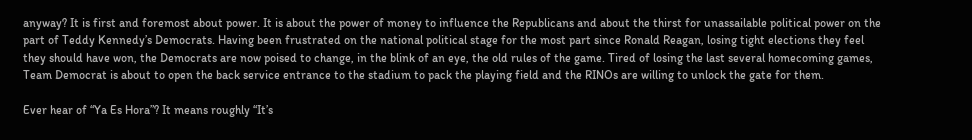anyway? It is first and foremost about power. It is about the power of money to influence the Republicans and about the thirst for unassailable political power on the part of Teddy Kennedy’s Democrats. Having been frustrated on the national political stage for the most part since Ronald Reagan, losing tight elections they feel they should have won, the Democrats are now poised to change, in the blink of an eye, the old rules of the game. Tired of losing the last several homecoming games, Team Democrat is about to open the back service entrance to the stadium to pack the playing field and the RINOs are willing to unlock the gate for them.

Ever hear of “Ya Es Hora”? It means roughly “It’s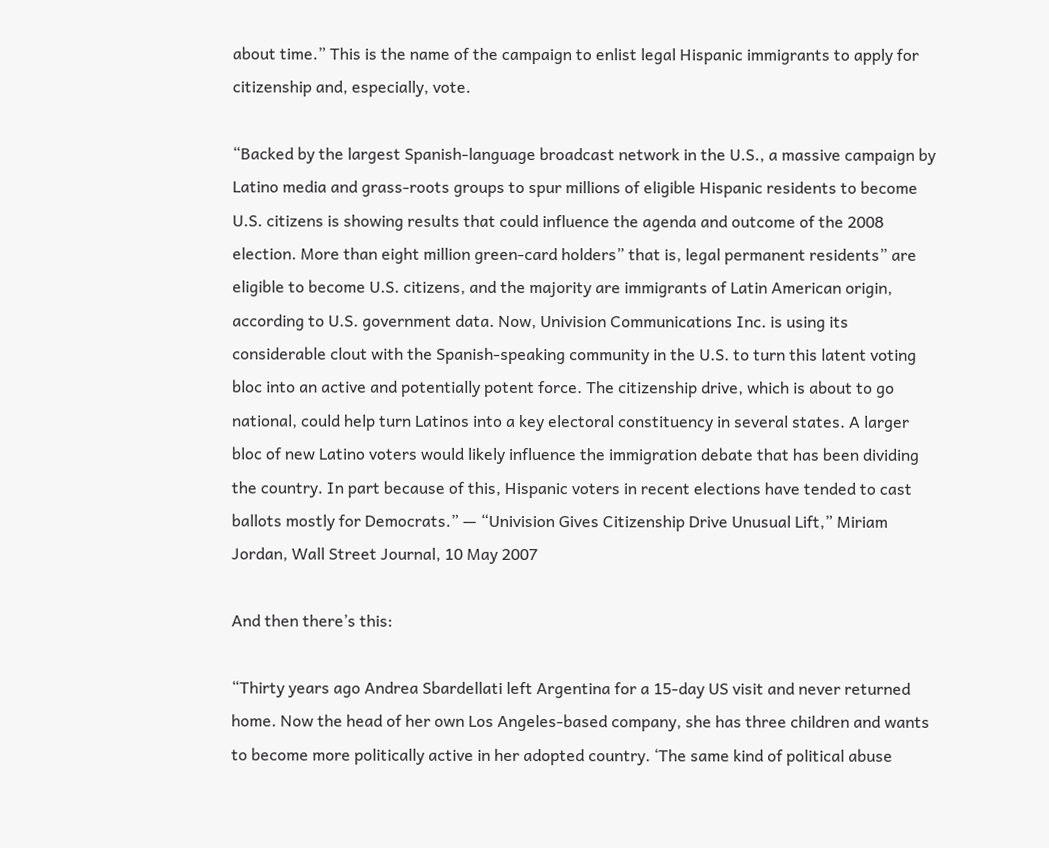about time.” This is the name of the campaign to enlist legal Hispanic immigrants to apply for citizenship and, especially, vote.

“Backed by the largest Spanish-language broadcast network in the U.S., a massive campaign by Latino media and grass-roots groups to spur millions of eligible Hispanic residents to become U.S. citizens is showing results that could influence the agenda and outcome of the 2008 election. More than eight million green-card holders” that is, legal permanent residents” are eligible to become U.S. citizens, and the majority are immigrants of Latin American origin, according to U.S. government data. Now, Univision Communications Inc. is using its considerable clout with the Spanish-speaking community in the U.S. to turn this latent voting bloc into an active and potentially potent force. The citizenship drive, which is about to go national, could help turn Latinos into a key electoral constituency in several states. A larger bloc of new Latino voters would likely influence the immigration debate that has been dividing the country. In part because of this, Hispanic voters in recent elections have tended to cast ballots mostly for Democrats.” — “Univision Gives Citizenship Drive Unusual Lift,” Miriam Jordan, Wall Street Journal, 10 May 2007

And then there’s this:

“Thirty years ago Andrea Sbardellati left Argentina for a 15-day US visit and never returned home. Now the head of her own Los Angeles-based company, she has three children and wants to become more politically active in her adopted country. ‘The same kind of political abuse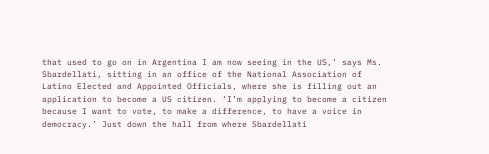that used to go on in Argentina I am now seeing in the US,’ says Ms. Sbardellati, sitting in an office of the National Association of Latino Elected and Appointed Officials, where she is filling out an application to become a US citizen. ‘I’m applying to become a citizen because I want to vote, to make a difference, to have a voice in democracy.’ Just down the hall from where Sbardellati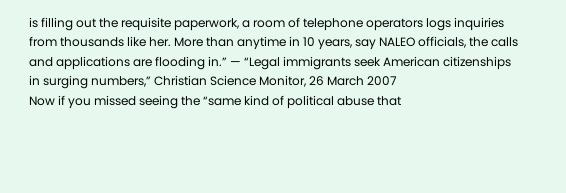is filling out the requisite paperwork, a room of telephone operators logs inquiries from thousands like her. More than anytime in 10 years, say NALEO officials, the calls and applications are flooding in.” — “Legal immigrants seek American citizenships in surging numbers,” Christian Science Monitor, 26 March 2007
Now if you missed seeing the “same kind of political abuse that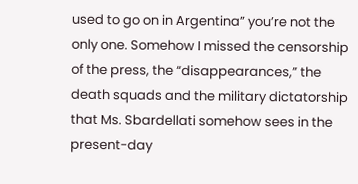used to go on in Argentina” you’re not the only one. Somehow I missed the censorship of the press, the “disappearances,” the death squads and the military dictatorship that Ms. Sbardellati somehow sees in the present-day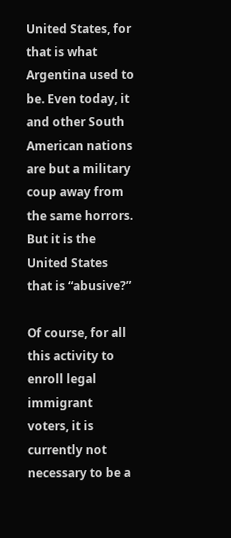United States, for that is what Argentina used to be. Even today, it and other South American nations are but a military coup away from the same horrors. But it is the United States that is “abusive?”

Of course, for all this activity to enroll legal immigrant voters, it is currently not necessary to be a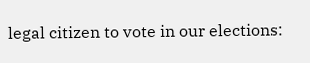legal citizen to vote in our elections: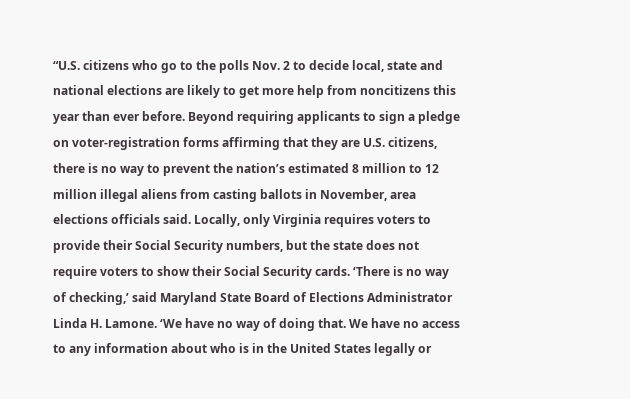“U.S. citizens who go to the polls Nov. 2 to decide local, state and national elections are likely to get more help from noncitizens this year than ever before. Beyond requiring applicants to sign a pledge on voter-registration forms affirming that they are U.S. citizens, there is no way to prevent the nation’s estimated 8 million to 12 million illegal aliens from casting ballots in November, area elections officials said. Locally, only Virginia requires voters to provide their Social Security numbers, but the state does not require voters to show their Social Security cards. ‘There is no way of checking,’ said Maryland State Board of Elections Administrator Linda H. Lamone. ‘We have no way of doing that. We have no access to any information about who is in the United States legally or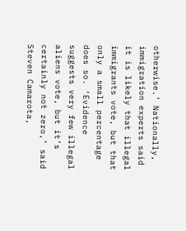otherwise.’ Nationally, immigration experts said it is likely that illegal immigrants vote, but that only a small percentage does so. ‘Evidence suggests very few illegal aliens vote, but it’s certainly not zero,’ said Steven Camarota,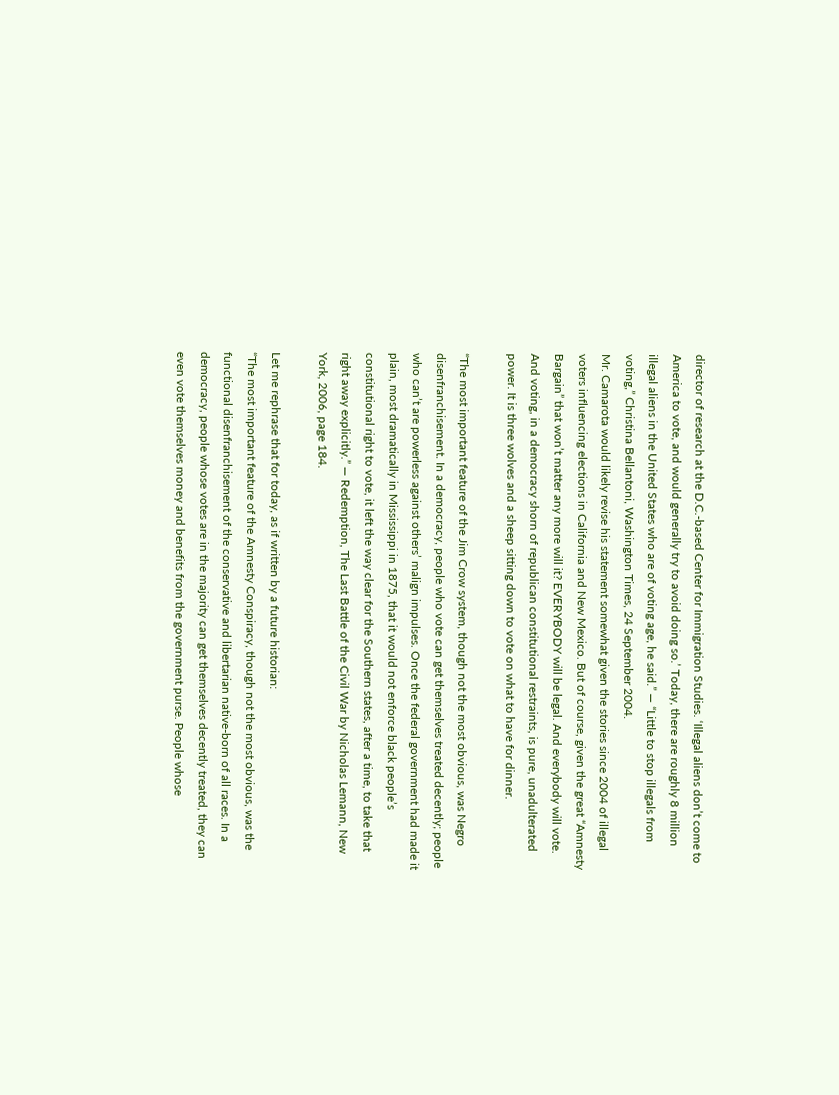director of research at the D.C.-based Center for Immigration Studies. ‘Illegal aliens don’t come to America to vote, and would generally try to avoid doing so.’ Today, there are roughly 8 million illegal aliens in the United States who are of voting age, he said.” — “Little to stop illegals from voting,” Christina Bellantoni, Washington Times, 24 September 2004.
Mr. Camarota would likely revise his statement somewhat given the stories since 2004 of illegal voters influencing elections in California and New Mexico. But of course, given the great “Amnesty Bargain” that won’t matter any more will it? EVERYBODY will be legal. And everybody will vote. And voting, in a democracy shorn of republican constitutional restraints, is pure, unadulterated power. It is three wolves and a sheep sitting down to vote on what to have for dinner.

“The most important feature of the Jim Crow system, though not the most obvious, was Negro disenfranchisement. In a democracy, people who vote can get themselves treated decently; people who can’t are powerless against others’ malign impulses. Once the federal government had made it plain, most dramatically in Mississippi in 1875, that it would not enforce black people’s constitutional right to vote, it left the way clear for the Southern states, after a time, to take that right away explicitly.” — Redemption, The Last Battle of the Civil War by Nicholas Lemann, New York, 2006, page 184.

Let me rephrase that for today, as if written by a future historian:
“The most important feature of the Amnesty Conspiracy, though not the most obvious, was the functional disenfranchisement of the conservative and libertarian native-born of all races. In a democracy, people whose votes are in the majority can get themselves decently treated, they can even vote themselves money and benefits from the government purse. People whose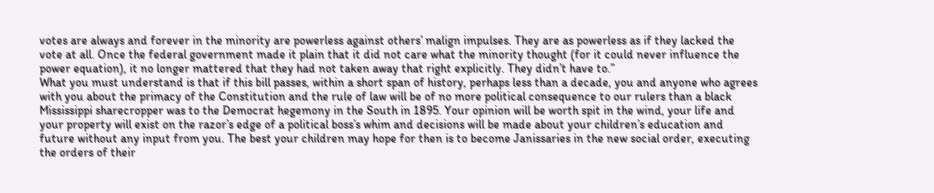votes are always and forever in the minority are powerless against others’ malign impulses. They are as powerless as if they lacked the vote at all. Once the federal government made it plain that it did not care what the minority thought (for it could never influence the power equation), it no longer mattered that they had not taken away that right explicitly. They didn’t have to.”
What you must understand is that if this bill passes, within a short span of history, perhaps less than a decade, you and anyone who agrees with you about the primacy of the Constitution and the rule of law will be of no more political consequence to our rulers than a black Mississippi sharecropper was to the Democrat hegemony in the South in 1895. Your opinion will be worth spit in the wind, your life and your property will exist on the razor’s edge of a political boss’s whim and decisions will be made about your children’s education and future without any input from you. The best your children may hope for then is to become Janissaries in the new social order, executing the orders of their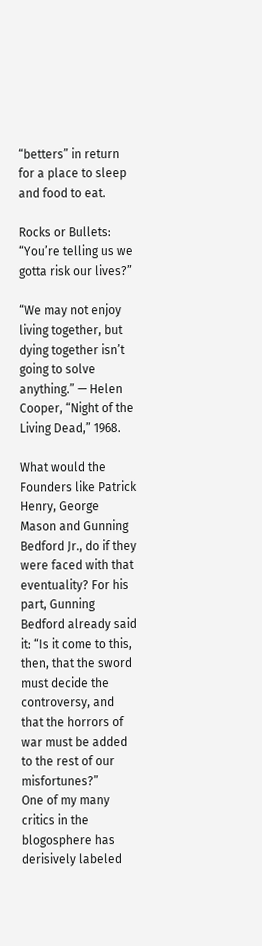“betters” in return for a place to sleep and food to eat.

Rocks or Bullets: “You’re telling us we gotta risk our lives?”

“We may not enjoy living together, but dying together isn’t going to solve anything.” — Helen Cooper, “Night of the Living Dead,” 1968.

What would the Founders like Patrick Henry, George Mason and Gunning Bedford Jr., do if they were faced with that eventuality? For his part, Gunning Bedford already said it: “Is it come to this, then, that the sword must decide the controversy, and that the horrors of war must be added to the rest of our misfortunes?”
One of my many critics in the blogosphere has derisively labeled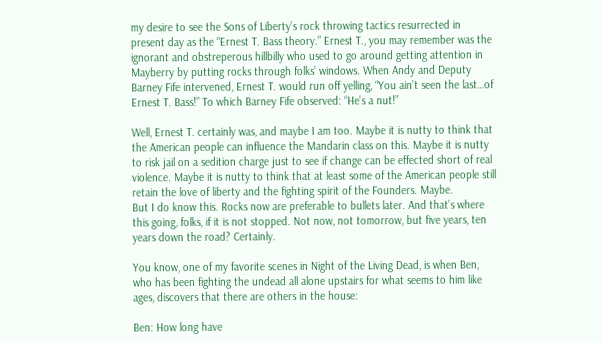my desire to see the Sons of Liberty’s rock throwing tactics resurrected in present day as the “Ernest T. Bass theory.” Ernest T., you may remember was the ignorant and obstreperous hillbilly who used to go around getting attention in Mayberry by putting rocks through folks’ windows. When Andy and Deputy Barney Fife intervened, Ernest T. would run off yelling, “You ain’t seen the last…of Ernest T. Bass!” To which Barney Fife observed: “He’s a nut!”

Well, Ernest T. certainly was, and maybe I am too. Maybe it is nutty to think that the American people can influence the Mandarin class on this. Maybe it is nutty to risk jail on a sedition charge just to see if change can be effected short of real violence. Maybe it is nutty to think that at least some of the American people still retain the love of liberty and the fighting spirit of the Founders. Maybe.
But I do know this. Rocks now are preferable to bullets later. And that’s where this going, folks, if it is not stopped. Not now, not tomorrow, but five years, ten years down the road? Certainly.

You know, one of my favorite scenes in Night of the Living Dead, is when Ben, who has been fighting the undead all alone upstairs for what seems to him like ages, discovers that there are others in the house:

Ben: How long have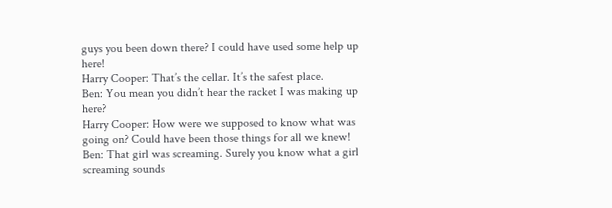guys you been down there? I could have used some help up here!
Harry Cooper: That’s the cellar. It’s the safest place.
Ben: You mean you didn’t hear the racket I was making up here?
Harry Cooper: How were we supposed to know what was going on? Could have been those things for all we knew!
Ben: That girl was screaming. Surely you know what a girl screaming sounds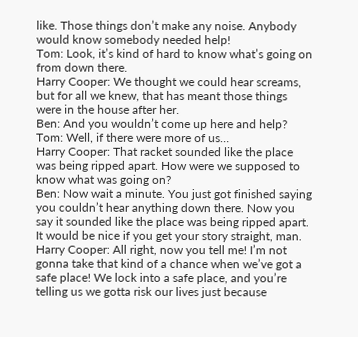like. Those things don’t make any noise. Anybody would know somebody needed help!
Tom: Look, it’s kind of hard to know what’s going on from down there.
Harry Cooper: We thought we could hear screams, but for all we knew, that has meant those things were in the house after her.
Ben: And you wouldn’t come up here and help?
Tom: Well, if there were more of us…
Harry Cooper: That racket sounded like the place was being ripped apart. How were we supposed to know what was going on?
Ben: Now wait a minute. You just got finished saying you couldn’t hear anything down there. Now you say it sounded like the place was being ripped apart. It would be nice if you get your story straight, man.
Harry Cooper: All right, now you tell me! I’m not gonna take that kind of a chance when we’ve got a safe place! We lock into a safe place, and you’re telling us we gotta risk our lives just because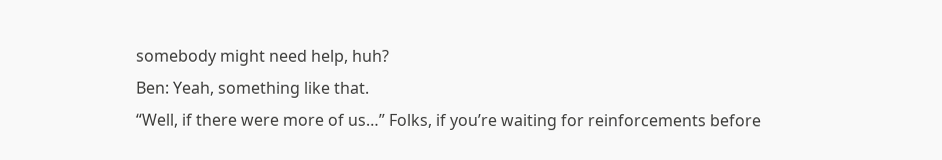somebody might need help, huh?
Ben: Yeah, something like that.
“Well, if there were more of us…” Folks, if you’re waiting for reinforcements before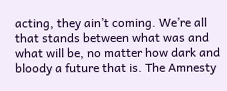acting, they ain’t coming. We’re all that stands between what was and what will be, no matter how dark and bloody a future that is. The Amnesty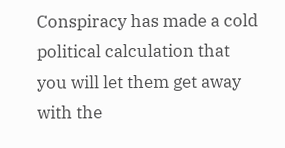Conspiracy has made a cold political calculation that you will let them get away with the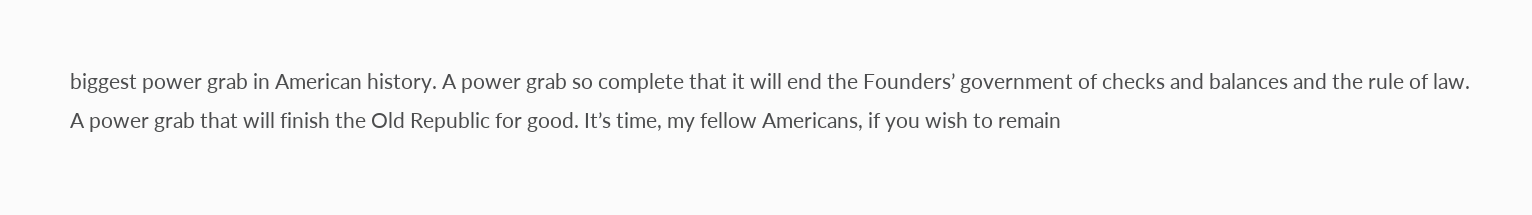biggest power grab in American history. A power grab so complete that it will end the Founders’ government of checks and balances and the rule of law. A power grab that will finish the Old Republic for good. It’s time, my fellow Americans, if you wish to remain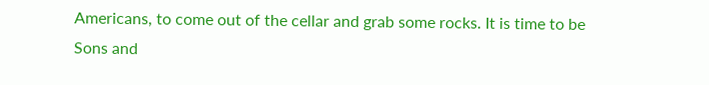Americans, to come out of the cellar and grab some rocks. It is time to be Sons and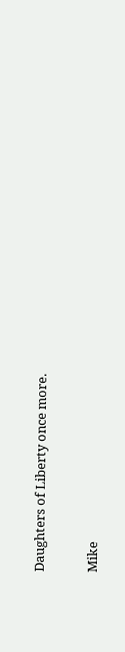Daughters of Liberty once more.

Mike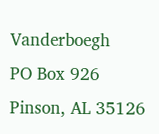Vanderboegh
PO Box 926
Pinson, AL 35126